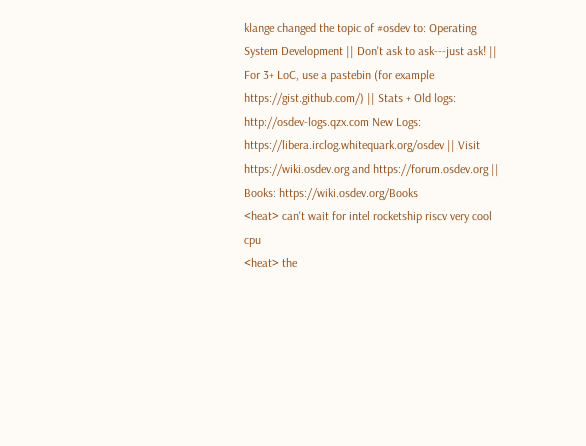klange changed the topic of #osdev to: Operating System Development || Don't ask to ask---just ask! || For 3+ LoC, use a pastebin (for example https://gist.github.com/) || Stats + Old logs: http://osdev-logs.qzx.com New Logs: https://libera.irclog.whitequark.org/osdev || Visit https://wiki.osdev.org and https://forum.osdev.org || Books: https://wiki.osdev.org/Books
<heat> can't wait for intel rocketship riscv very cool cpu
<heat> the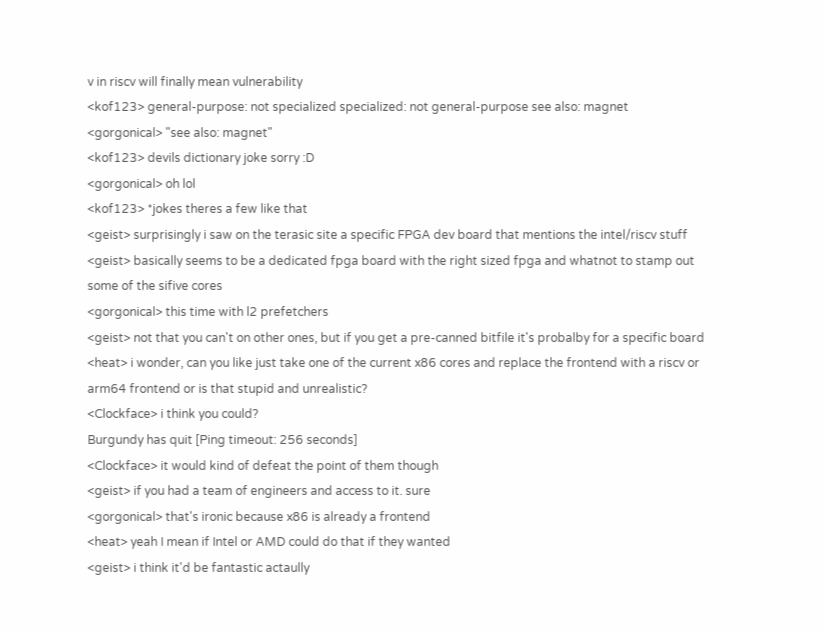v in riscv will finally mean vulnerability
<kof123> general-purpose: not specialized specialized: not general-purpose see also: magnet
<gorgonical> "see also: magnet"
<kof123> devils dictionary joke sorry :D
<gorgonical> oh lol
<kof123> *jokes theres a few like that
<geist> surprisingly i saw on the terasic site a specific FPGA dev board that mentions the intel/riscv stuff
<geist> basically seems to be a dedicated fpga board with the right sized fpga and whatnot to stamp out some of the sifive cores
<gorgonical> this time with l2 prefetchers
<geist> not that you can't on other ones, but if you get a pre-canned bitfile it's probalby for a specific board
<heat> i wonder, can you like just take one of the current x86 cores and replace the frontend with a riscv or arm64 frontend or is that stupid and unrealistic?
<Clockface> i think you could?
Burgundy has quit [Ping timeout: 256 seconds]
<Clockface> it would kind of defeat the point of them though
<geist> if you had a team of engineers and access to it. sure
<gorgonical> that's ironic because x86 is already a frontend
<heat> yeah I mean if Intel or AMD could do that if they wanted
<geist> i think it'd be fantastic actaully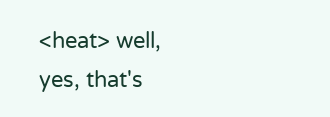<heat> well, yes, that's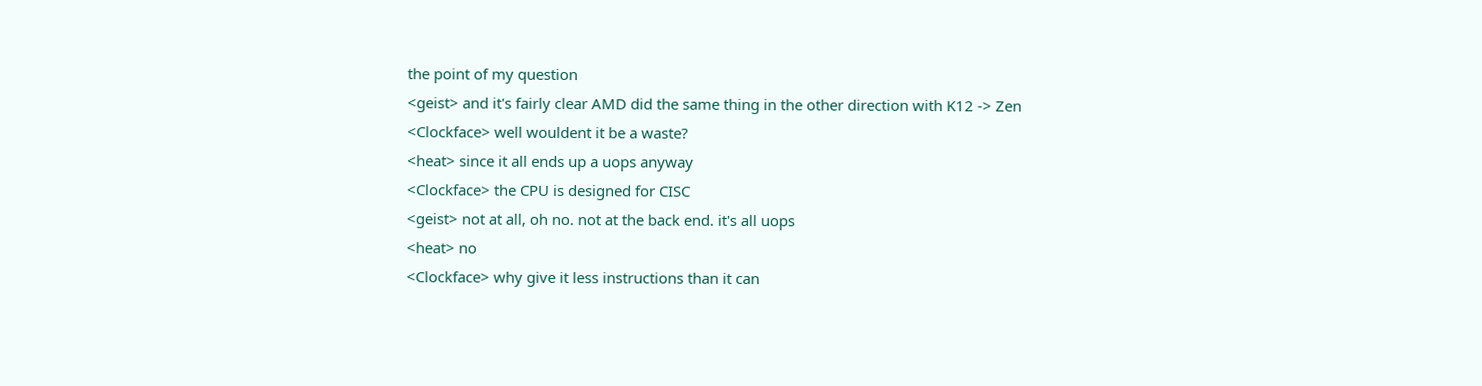the point of my question
<geist> and it's fairly clear AMD did the same thing in the other direction with K12 -> Zen
<Clockface> well wouldent it be a waste?
<heat> since it all ends up a uops anyway
<Clockface> the CPU is designed for CISC
<geist> not at all, oh no. not at the back end. it's all uops
<heat> no
<Clockface> why give it less instructions than it can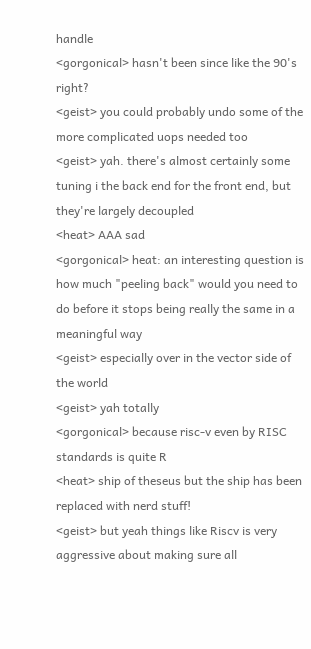handle
<gorgonical> hasn't been since like the 90's right?
<geist> you could probably undo some of the more complicated uops needed too
<geist> yah. there's almost certainly some tuning i the back end for the front end, but they're largely decoupled
<heat> AAA sad
<gorgonical> heat: an interesting question is how much "peeling back" would you need to do before it stops being really the same in a meaningful way
<geist> especially over in the vector side of the world
<geist> yah totally
<gorgonical> because risc-v even by RISC standards is quite R
<heat> ship of theseus but the ship has been replaced with nerd stuff!
<geist> but yeah things like Riscv is very aggressive about making sure all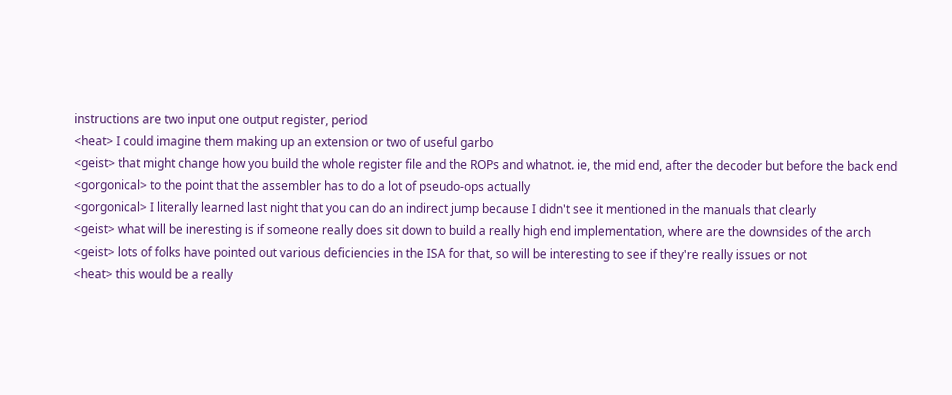instructions are two input one output register, period
<heat> I could imagine them making up an extension or two of useful garbo
<geist> that might change how you build the whole register file and the ROPs and whatnot. ie, the mid end, after the decoder but before the back end
<gorgonical> to the point that the assembler has to do a lot of pseudo-ops actually
<gorgonical> I literally learned last night that you can do an indirect jump because I didn't see it mentioned in the manuals that clearly
<geist> what will be ineresting is if someone really does sit down to build a really high end implementation, where are the downsides of the arch
<geist> lots of folks have pointed out various deficiencies in the ISA for that, so will be interesting to see if they're really issues or not
<heat> this would be a really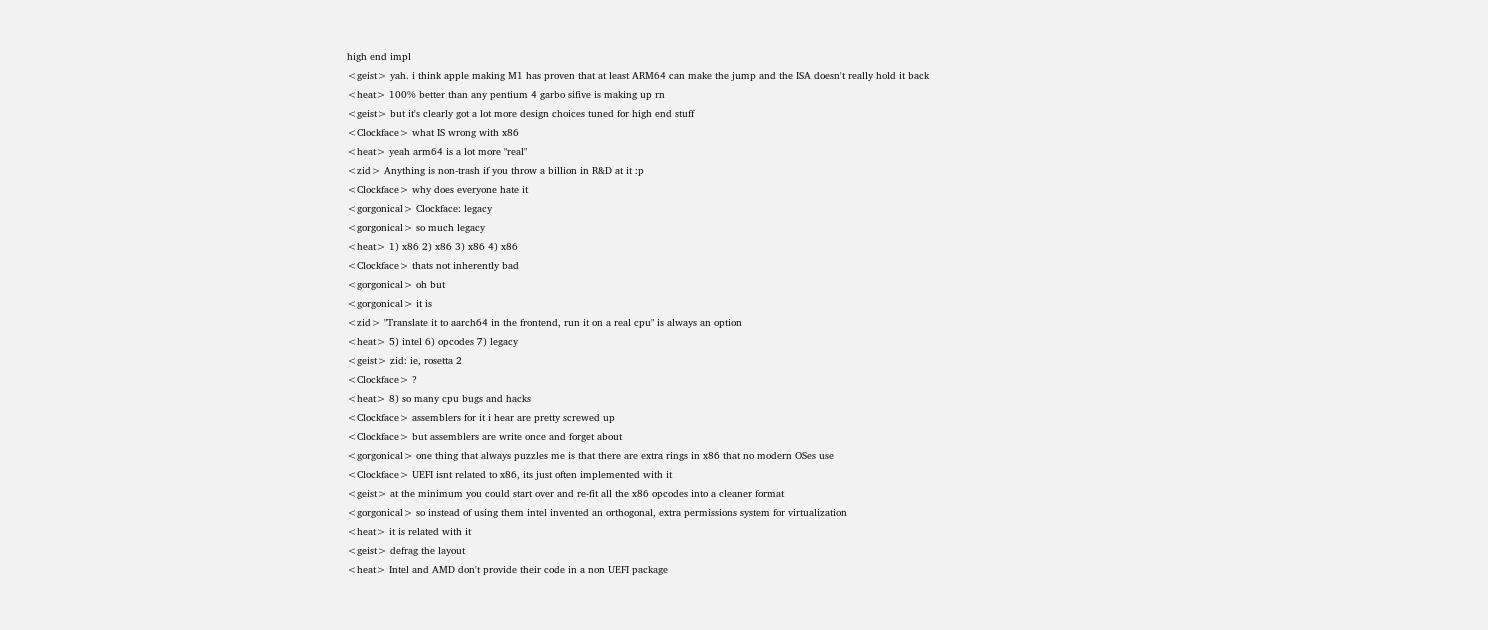high end impl
<geist> yah. i think apple making M1 has proven that at least ARM64 can make the jump and the ISA doesn't really hold it back
<heat> 100% better than any pentium 4 garbo sifive is making up rn
<geist> but it's clearly got a lot more design choices tuned for high end stuff
<Clockface> what IS wrong with x86
<heat> yeah arm64 is a lot more "real"
<zid> Anything is non-trash if you throw a billion in R&D at it :p
<Clockface> why does everyone hate it
<gorgonical> Clockface: legacy
<gorgonical> so much legacy
<heat> 1) x86 2) x86 3) x86 4) x86
<Clockface> thats not inherently bad
<gorgonical> oh but
<gorgonical> it is
<zid> "Translate it to aarch64 in the frontend, run it on a real cpu" is always an option
<heat> 5) intel 6) opcodes 7) legacy
<geist> zid: ie, rosetta 2
<Clockface> ?
<heat> 8) so many cpu bugs and hacks
<Clockface> assemblers for it i hear are pretty screwed up
<Clockface> but assemblers are write once and forget about
<gorgonical> one thing that always puzzles me is that there are extra rings in x86 that no modern OSes use
<Clockface> UEFI isnt related to x86, its just often implemented with it
<geist> at the minimum you could start over and re-fit all the x86 opcodes into a cleaner format
<gorgonical> so instead of using them intel invented an orthogonal, extra permissions system for virtualization
<heat> it is related with it
<geist> defrag the layout
<heat> Intel and AMD don't provide their code in a non UEFI package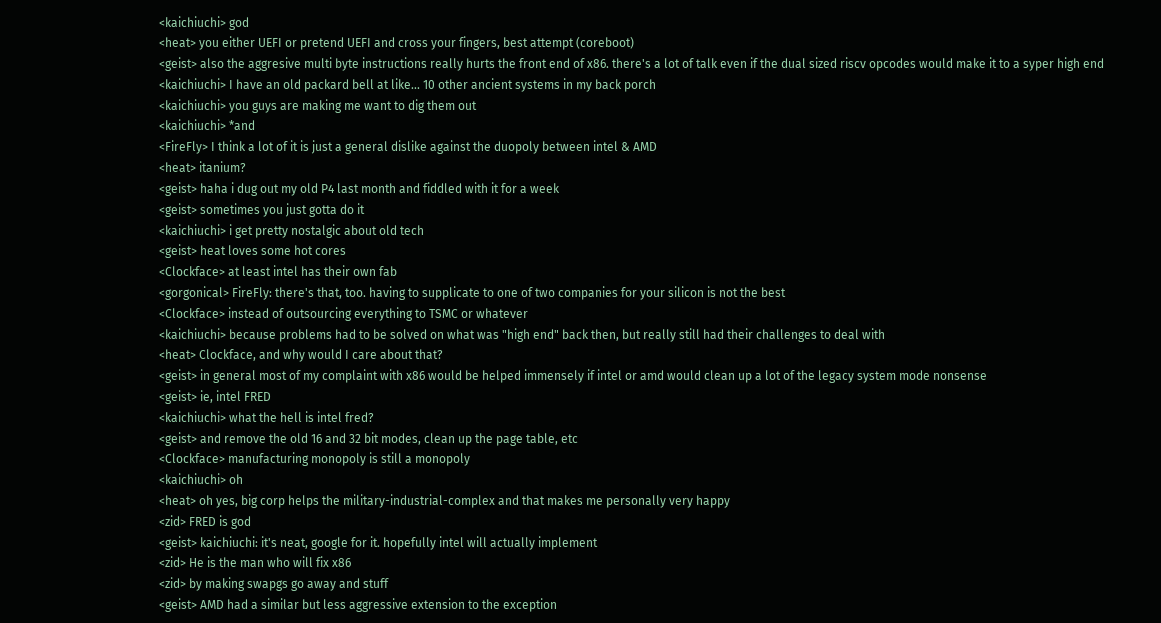<kaichiuchi> god
<heat> you either UEFI or pretend UEFI and cross your fingers, best attempt (coreboot)
<geist> also the aggresive multi byte instructions really hurts the front end of x86. there's a lot of talk even if the dual sized riscv opcodes would make it to a syper high end
<kaichiuchi> I have an old packard bell at like... 10 other ancient systems in my back porch
<kaichiuchi> you guys are making me want to dig them out
<kaichiuchi> *and
<FireFly> I think a lot of it is just a general dislike against the duopoly between intel & AMD
<heat> itanium?
<geist> haha i dug out my old P4 last month and fiddled with it for a week
<geist> sometimes you just gotta do it
<kaichiuchi> i get pretty nostalgic about old tech
<geist> heat loves some hot cores
<Clockface> at least intel has their own fab
<gorgonical> FireFly: there's that, too. having to supplicate to one of two companies for your silicon is not the best
<Clockface> instead of outsourcing everything to TSMC or whatever
<kaichiuchi> because problems had to be solved on what was "high end" back then, but really still had their challenges to deal with
<heat> Clockface, and why would I care about that?
<geist> in general most of my complaint with x86 would be helped immensely if intel or amd would clean up a lot of the legacy system mode nonsense
<geist> ie, intel FRED
<kaichiuchi> what the hell is intel fred?
<geist> and remove the old 16 and 32 bit modes, clean up the page table, etc
<Clockface> manufacturing monopoly is still a monopoly
<kaichiuchi> oh
<heat> oh yes, big corp helps the military-industrial-complex and that makes me personally very happy
<zid> FRED is god
<geist> kaichiuchi: it's neat, google for it. hopefully intel will actually implement
<zid> He is the man who will fix x86
<zid> by making swapgs go away and stuff
<geist> AMD had a similar but less aggressive extension to the exception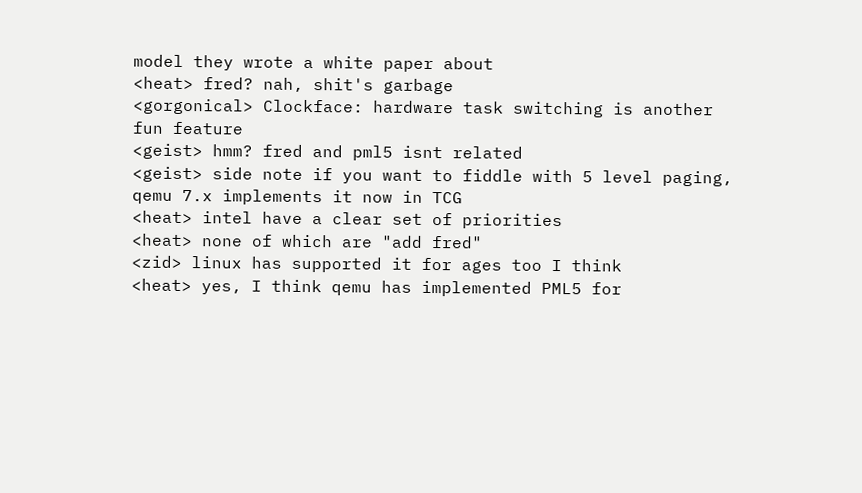model they wrote a white paper about
<heat> fred? nah, shit's garbage
<gorgonical> Clockface: hardware task switching is another fun feature
<geist> hmm? fred and pml5 isnt related
<geist> side note if you want to fiddle with 5 level paging, qemu 7.x implements it now in TCG
<heat> intel have a clear set of priorities
<heat> none of which are "add fred"
<zid> linux has supported it for ages too I think
<heat> yes, I think qemu has implemented PML5 for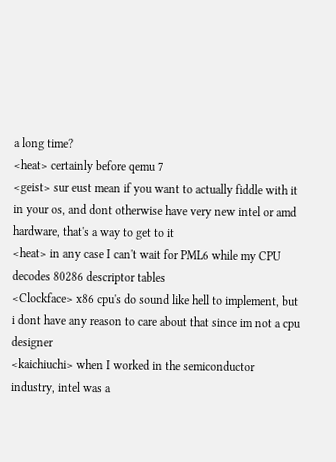a long time?
<heat> certainly before qemu 7
<geist> sur eust mean if you want to actually fiddle with it in your os, and dont otherwise have very new intel or amd hardware, that's a way to get to it
<heat> in any case I can't wait for PML6 while my CPU decodes 80286 descriptor tables
<Clockface> x86 cpu's do sound like hell to implement, but i dont have any reason to care about that since im not a cpu designer
<kaichiuchi> when I worked in the semiconductor industry, intel was a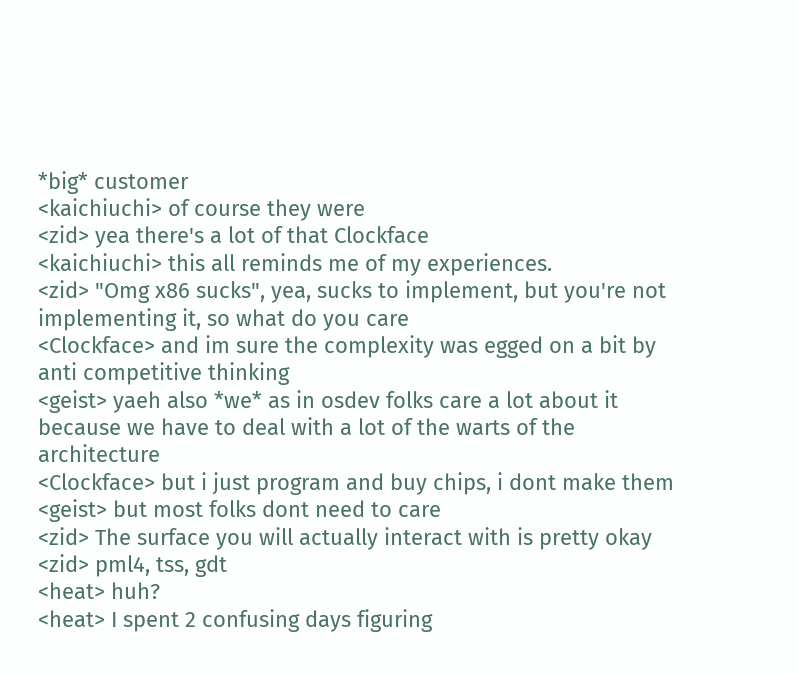*big* customer
<kaichiuchi> of course they were
<zid> yea there's a lot of that Clockface
<kaichiuchi> this all reminds me of my experiences.
<zid> "Omg x86 sucks", yea, sucks to implement, but you're not implementing it, so what do you care
<Clockface> and im sure the complexity was egged on a bit by anti competitive thinking
<geist> yaeh also *we* as in osdev folks care a lot about it because we have to deal with a lot of the warts of the architecture
<Clockface> but i just program and buy chips, i dont make them
<geist> but most folks dont need to care
<zid> The surface you will actually interact with is pretty okay
<zid> pml4, tss, gdt
<heat> huh?
<heat> I spent 2 confusing days figuring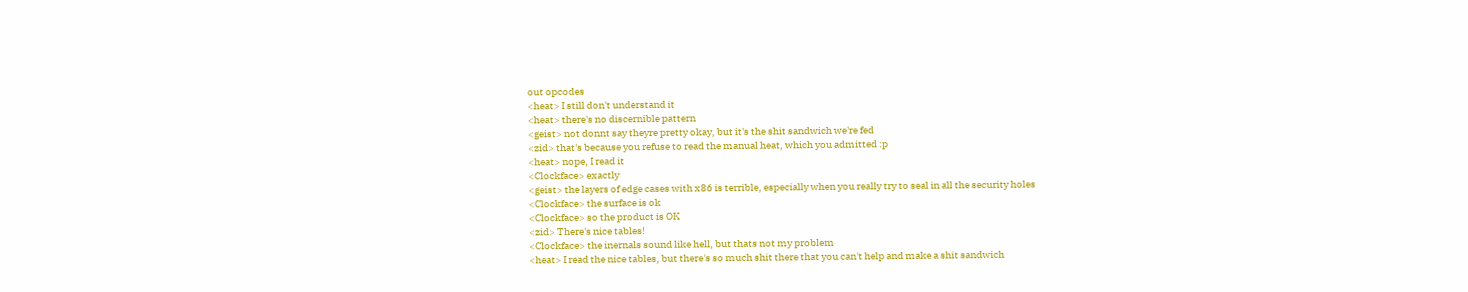out opcodes
<heat> I still don't understand it
<heat> there's no discernible pattern
<geist> not donnt say theyre pretty okay, but it's the shit sandwich we're fed
<zid> that's because you refuse to read the manual heat, which you admitted :p
<heat> nope, I read it
<Clockface> exactly
<geist> the layers of edge cases with x86 is terrible, especially when you really try to seal in all the security holes
<Clockface> the surface is ok
<Clockface> so the product is OK
<zid> There's nice tables!
<Clockface> the inernals sound like hell, but thats not my problem
<heat> I read the nice tables, but there's so much shit there that you can't help and make a shit sandwich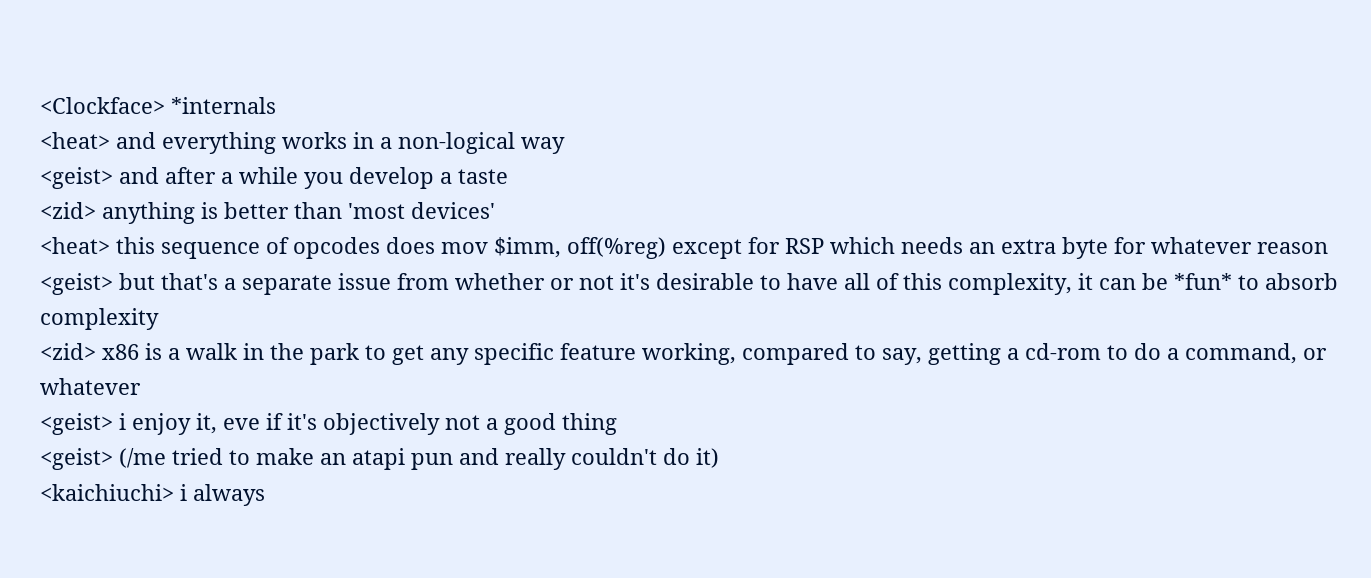<Clockface> *internals
<heat> and everything works in a non-logical way
<geist> and after a while you develop a taste
<zid> anything is better than 'most devices'
<heat> this sequence of opcodes does mov $imm, off(%reg) except for RSP which needs an extra byte for whatever reason
<geist> but that's a separate issue from whether or not it's desirable to have all of this complexity, it can be *fun* to absorb complexity
<zid> x86 is a walk in the park to get any specific feature working, compared to say, getting a cd-rom to do a command, or whatever
<geist> i enjoy it, eve if it's objectively not a good thing
<geist> (/me tried to make an atapi pun and really couldn't do it)
<kaichiuchi> i always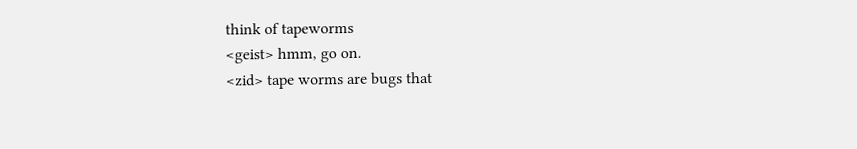think of tapeworms
<geist> hmm, go on.
<zid> tape worms are bugs that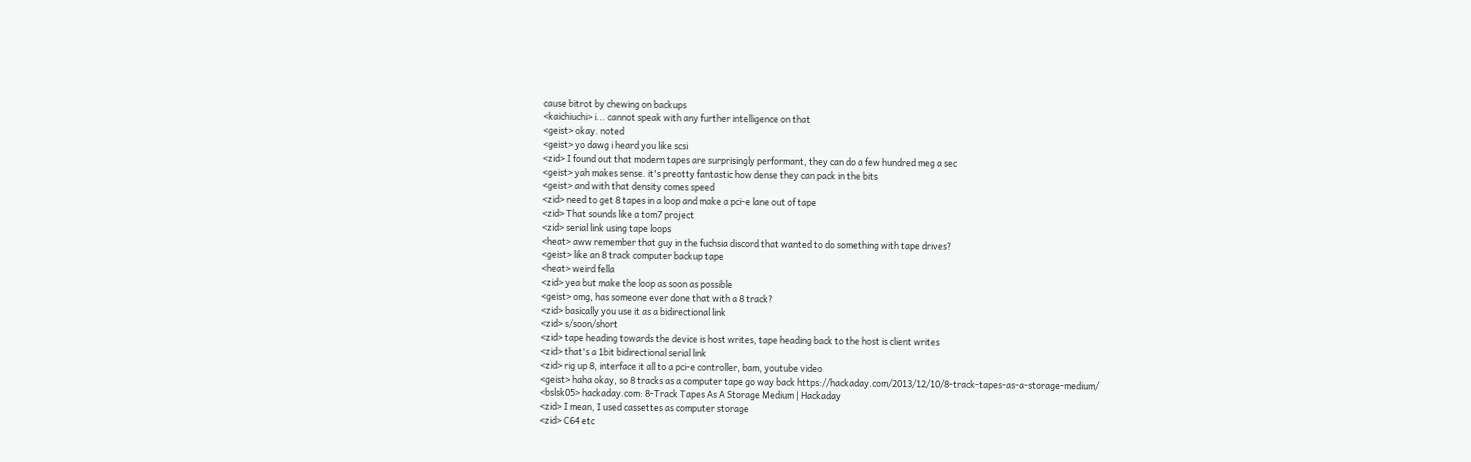cause bitrot by chewing on backups
<kaichiuchi> i... cannot speak with any further intelligence on that
<geist> okay. noted
<geist> yo dawg i heard you like scsi
<zid> I found out that modern tapes are surprisingly performant, they can do a few hundred meg a sec
<geist> yah makes sense. it's preotty fantastic how dense they can pack in the bits
<geist> and with that density comes speed
<zid> need to get 8 tapes in a loop and make a pci-e lane out of tape
<zid> That sounds like a tom7 project
<zid> serial link using tape loops
<heat> aww remember that guy in the fuchsia discord that wanted to do something with tape drives?
<geist> like an 8 track computer backup tape
<heat> weird fella
<zid> yea but make the loop as soon as possible
<geist> omg, has someone ever done that with a 8 track?
<zid> basically you use it as a bidirectional link
<zid> s/soon/short
<zid> tape heading towards the device is host writes, tape heading back to the host is client writes
<zid> that's a 1bit bidirectional serial link
<zid> rig up 8, interface it all to a pci-e controller, bam, youtube video
<geist> haha okay, so 8 tracks as a computer tape go way back https://hackaday.com/2013/12/10/8-track-tapes-as-a-storage-medium/
<bslsk05> hackaday.com: 8-Track Tapes As A Storage Medium | Hackaday
<zid> I mean, I used cassettes as computer storage
<zid> C64 etc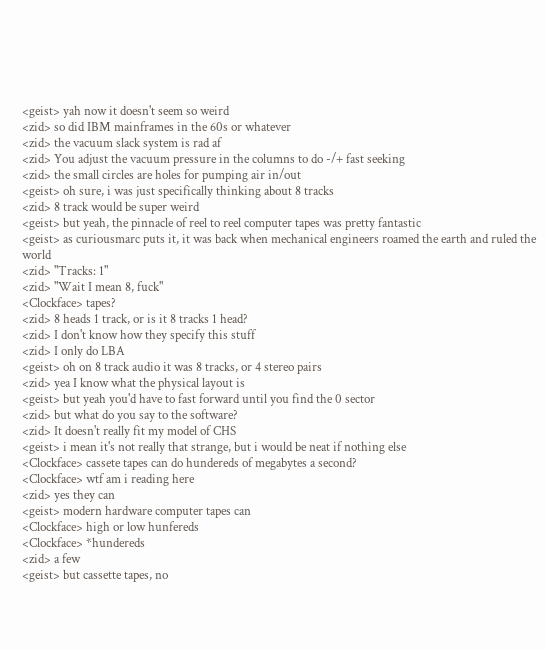<geist> yah now it doesn't seem so weird
<zid> so did IBM mainframes in the 60s or whatever
<zid> the vacuum slack system is rad af
<zid> You adjust the vacuum pressure in the columns to do -/+ fast seeking
<zid> the small circles are holes for pumping air in/out
<geist> oh sure, i was just specifically thinking about 8 tracks
<zid> 8 track would be super weird
<geist> but yeah, the pinnacle of reel to reel computer tapes was pretty fantastic
<geist> as curiousmarc puts it, it was back when mechanical engineers roamed the earth and ruled the world
<zid> "Tracks: 1"
<zid> "Wait I mean 8, fuck"
<Clockface> tapes?
<zid> 8 heads 1 track, or is it 8 tracks 1 head?
<zid> I don't know how they specify this stuff
<zid> I only do LBA
<geist> oh on 8 track audio it was 8 tracks, or 4 stereo pairs
<zid> yea I know what the physical layout is
<geist> but yeah you'd have to fast forward until you find the 0 sector
<zid> but what do you say to the software?
<zid> It doesn't really fit my model of CHS
<geist> i mean it's not really that strange, but i would be neat if nothing else
<Clockface> cassete tapes can do hundereds of megabytes a second?
<Clockface> wtf am i reading here
<zid> yes they can
<geist> modern hardware computer tapes can
<Clockface> high or low hunfereds
<Clockface> *hundereds
<zid> a few
<geist> but cassette tapes, no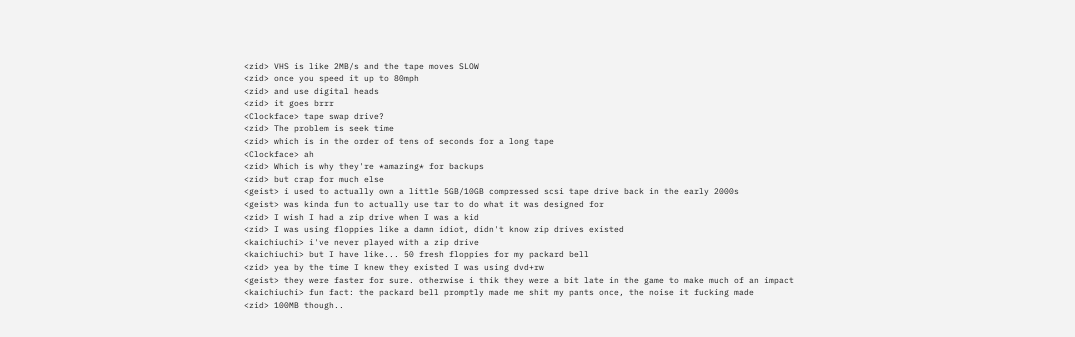<zid> VHS is like 2MB/s and the tape moves SLOW
<zid> once you speed it up to 80mph
<zid> and use digital heads
<zid> it goes brrr
<Clockface> tape swap drive?
<zid> The problem is seek time
<zid> which is in the order of tens of seconds for a long tape
<Clockface> ah
<zid> Which is why they're *amazing* for backups
<zid> but crap for much else
<geist> i used to actually own a little 5GB/10GB compressed scsi tape drive back in the early 2000s
<geist> was kinda fun to actually use tar to do what it was designed for
<zid> I wish I had a zip drive when I was a kid
<zid> I was using floppies like a damn idiot, didn't know zip drives existed
<kaichiuchi> i've never played with a zip drive
<kaichiuchi> but I have like... 50 fresh floppies for my packard bell
<zid> yea by the time I knew they existed I was using dvd+rw
<geist> they were faster for sure. otherwise i thik they were a bit late in the game to make much of an impact
<kaichiuchi> fun fact: the packard bell promptly made me shit my pants once, the noise it fucking made
<zid> 100MB though..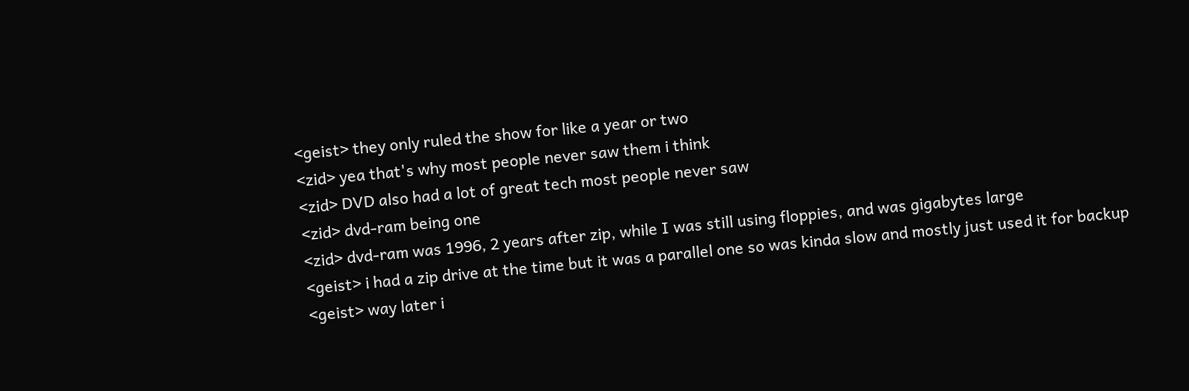<geist> they only ruled the show for like a year or two
<zid> yea that's why most people never saw them i think
<zid> DVD also had a lot of great tech most people never saw
<zid> dvd-ram being one
<zid> dvd-ram was 1996, 2 years after zip, while I was still using floppies, and was gigabytes large
<geist> i had a zip drive at the time but it was a parallel one so was kinda slow and mostly just used it for backup
<geist> way later i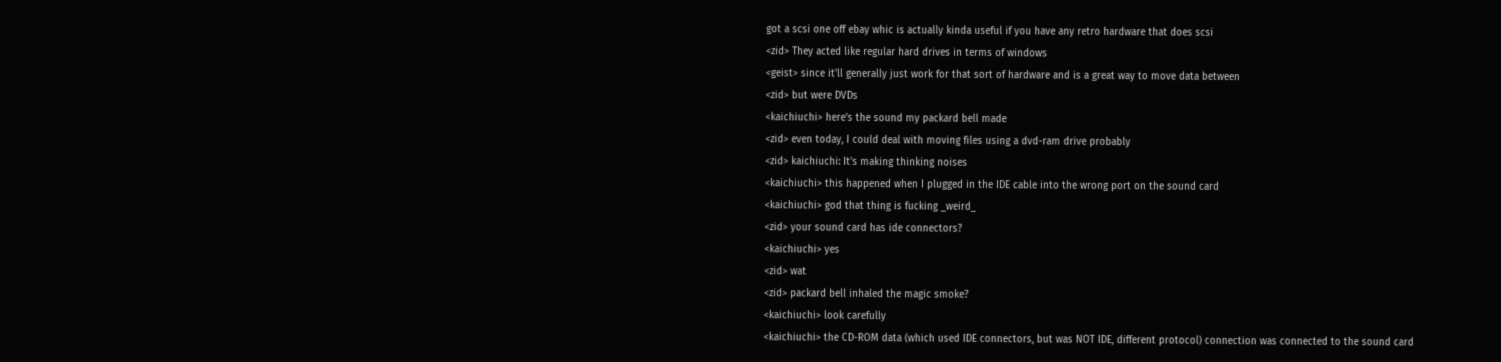got a scsi one off ebay whic is actually kinda useful if you have any retro hardware that does scsi
<zid> They acted like regular hard drives in terms of windows
<geist> since it'll generally just work for that sort of hardware and is a great way to move data between
<zid> but were DVDs
<kaichiuchi> here's the sound my packard bell made
<zid> even today, I could deal with moving files using a dvd-ram drive probably
<zid> kaichiuchi: It's making thinking noises
<kaichiuchi> this happened when I plugged in the IDE cable into the wrong port on the sound card
<kaichiuchi> god that thing is fucking _weird_
<zid> your sound card has ide connectors?
<kaichiuchi> yes
<zid> wat
<zid> packard bell inhaled the magic smoke?
<kaichiuchi> look carefully
<kaichiuchi> the CD-ROM data (which used IDE connectors, but was NOT IDE, different protocol) connection was connected to the sound card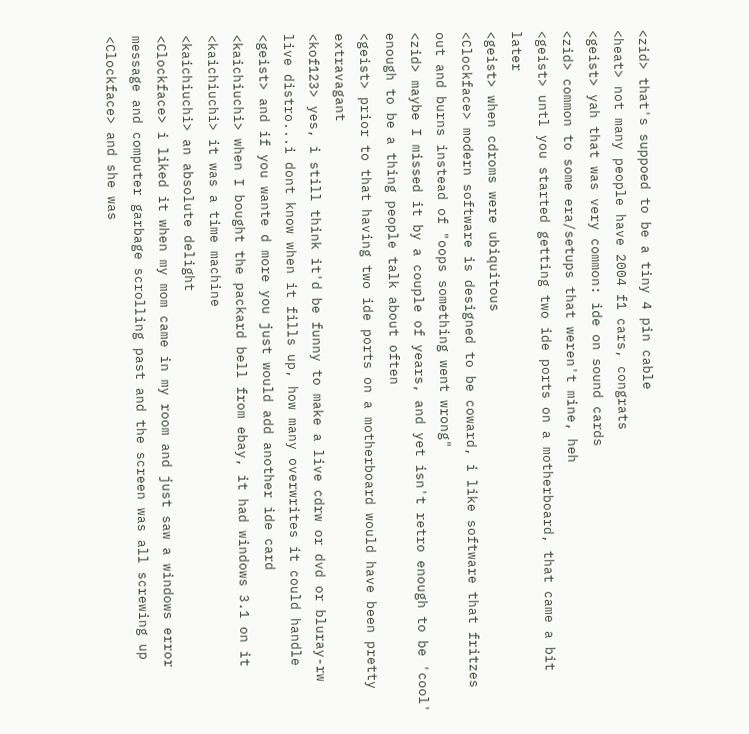<zid> that's suppoed to be a tiny 4 pin cable
<heat> not many people have 2004 f1 cars, congrats
<geist> yah that was very common: ide on sound cards
<zid> common to some era/setups that weren't mine, heh
<geist> untl you started getting two ide ports on a motherboard, that came a bit later
<geist> when cdroms were ubiquitous
<Clockface> modern software is designed to be coward, i like software that fritzes out and burns instead of "oops something went wrong"
<zid> maybe I missed it by a couple of years, and yet isn't retro enough to be 'cool' enough to be a thing people talk about often
<geist> prior to that having two ide ports on a motherboard would have been pretty extravagant
<kof123> yes, i still think it'd be funny to make a live cdrw or dvd or bluray-rw live distro...i dont know when it fills up, how many overwrites it could handle
<geist> and if you wante d more you just would add another ide card
<kaichiuchi> when I bought the packard bell from ebay, it had windows 3.1 on it
<kaichiuchi> it was a time machine
<kaichiuchi> an absolute delight
<Clockface> i liked it when my mom came in my room and just saw a windows error message and computer garbage scrolling past and the screen was all screwing up
<Clockface> and she was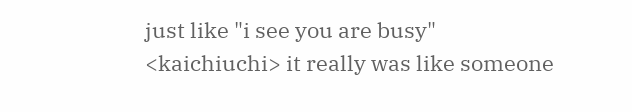just like "i see you are busy"
<kaichiuchi> it really was like someone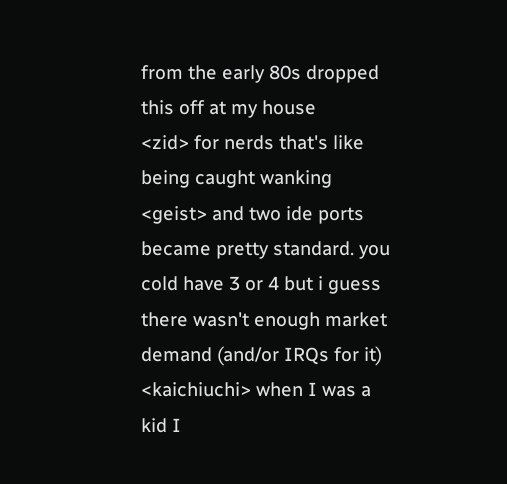from the early 80s dropped this off at my house
<zid> for nerds that's like being caught wanking
<geist> and two ide ports became pretty standard. you cold have 3 or 4 but i guess there wasn't enough market demand (and/or IRQs for it)
<kaichiuchi> when I was a kid I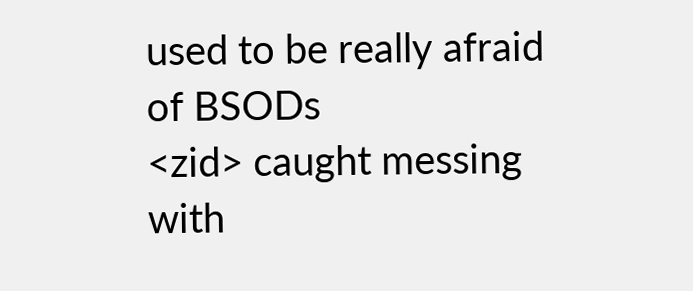used to be really afraid of BSODs
<zid> caught messing with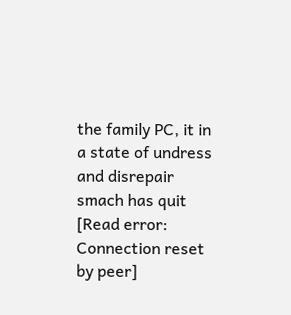the family PC, it in a state of undress and disrepair
smach has quit [Read error: Connection reset by peer]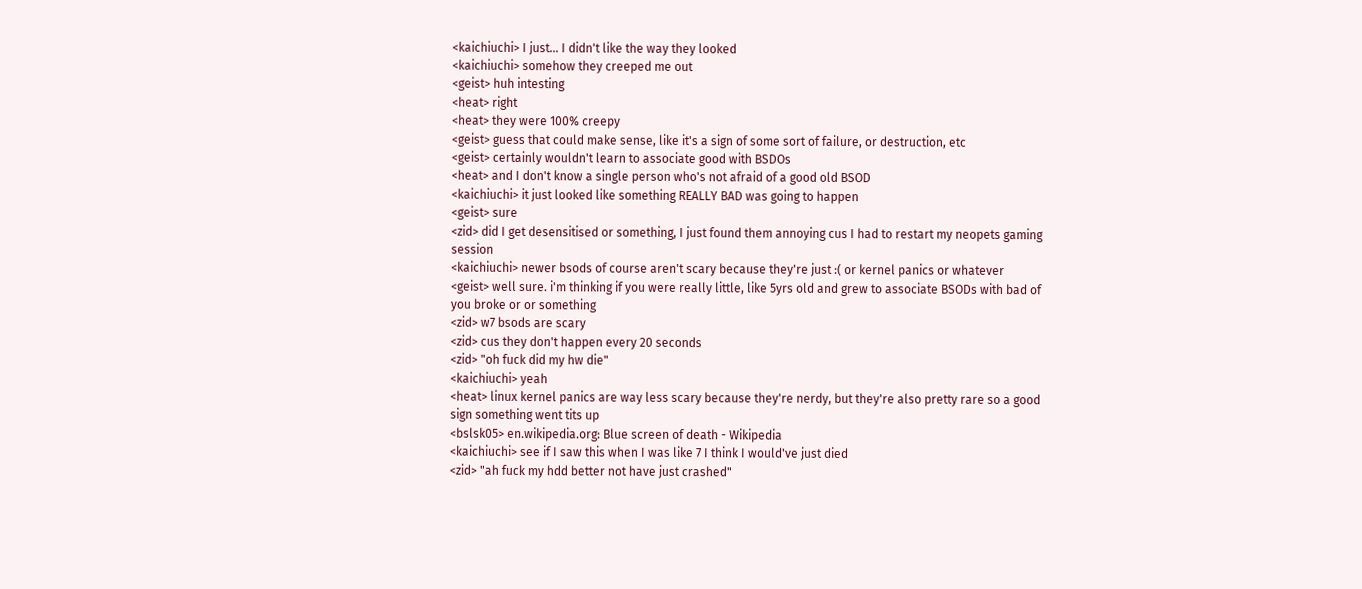<kaichiuchi> I just... I didn't like the way they looked
<kaichiuchi> somehow they creeped me out
<geist> huh intesting
<heat> right
<heat> they were 100% creepy
<geist> guess that could make sense, like it's a sign of some sort of failure, or destruction, etc
<geist> certainly wouldn't learn to associate good with BSDOs
<heat> and I don't know a single person who's not afraid of a good old BSOD
<kaichiuchi> it just looked like something REALLY BAD was going to happen
<geist> sure
<zid> did I get desensitised or something, I just found them annoying cus I had to restart my neopets gaming session
<kaichiuchi> newer bsods of course aren't scary because they're just :( or kernel panics or whatever
<geist> well sure. i'm thinking if you were really little, like 5yrs old and grew to associate BSODs with bad of you broke or or something
<zid> w7 bsods are scary
<zid> cus they don't happen every 20 seconds
<zid> "oh fuck did my hw die"
<kaichiuchi> yeah
<heat> linux kernel panics are way less scary because they're nerdy, but they're also pretty rare so a good sign something went tits up
<bslsk05> en.wikipedia.org: Blue screen of death - Wikipedia
<kaichiuchi> see if I saw this when I was like 7 I think I would've just died
<zid> "ah fuck my hdd better not have just crashed"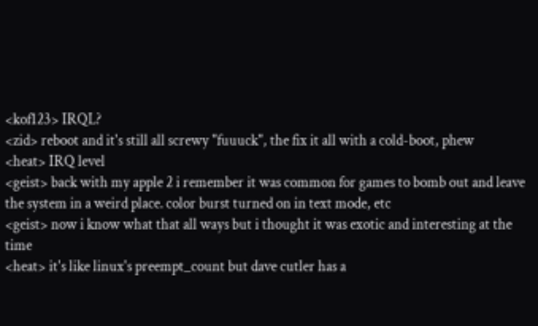<kof123> IRQL?
<zid> reboot and it's still all screwy "fuuuck", the fix it all with a cold-boot, phew
<heat> IRQ level
<geist> back with my apple 2 i remember it was common for games to bomb out and leave the system in a weird place. color burst turned on in text mode, etc
<geist> now i know what that all ways but i thought it was exotic and interesting at the time
<heat> it's like linux's preempt_count but dave cutler has a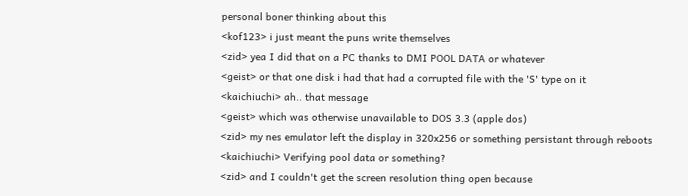personal boner thinking about this
<kof123> i just meant the puns write themselves
<zid> yea I did that on a PC thanks to DMI POOL DATA or whatever
<geist> or that one disk i had that had a corrupted file with the 'S' type on it
<kaichiuchi> ah.. that message
<geist> which was otherwise unavailable to DOS 3.3 (apple dos)
<zid> my nes emulator left the display in 320x256 or something persistant through reboots
<kaichiuchi> Verifying pool data or something?
<zid> and I couldn't get the screen resolution thing open because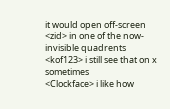it would open off-screen
<zid> in one of the now-invisible quadrents
<kof123> i still see that on x sometimes
<Clockface> i like how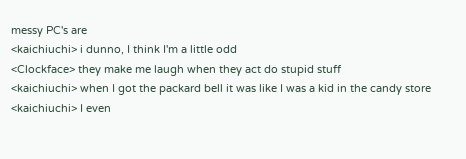messy PC's are
<kaichiuchi> i dunno, I think I'm a little odd
<Clockface> they make me laugh when they act do stupid stuff
<kaichiuchi> when I got the packard bell it was like I was a kid in the candy store
<kaichiuchi> I even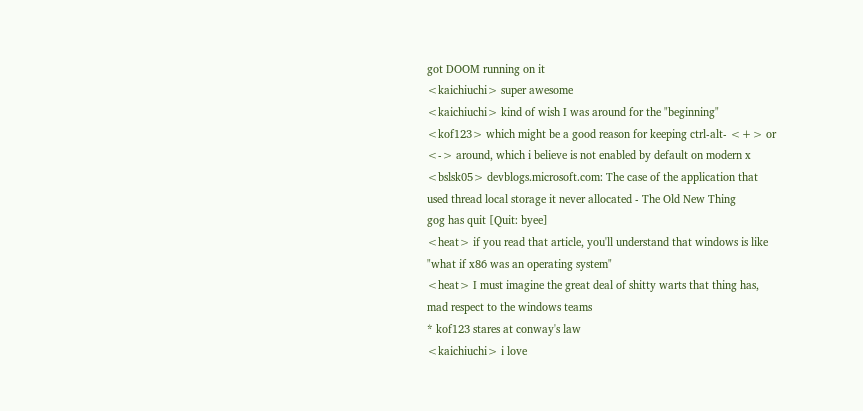got DOOM running on it
<kaichiuchi> super awesome
<kaichiuchi> kind of wish I was around for the "beginning"
<kof123> which might be a good reason for keeping ctrl-alt- <+> or <-> around, which i believe is not enabled by default on modern x
<bslsk05> devblogs.microsoft.com: The case of the application that used thread local storage it never allocated - The Old New Thing
gog has quit [Quit: byee]
<heat> if you read that article, you'll understand that windows is like "what if x86 was an operating system"
<heat> I must imagine the great deal of shitty warts that thing has, mad respect to the windows teams
* kof123 stares at conway's law
<kaichiuchi> i love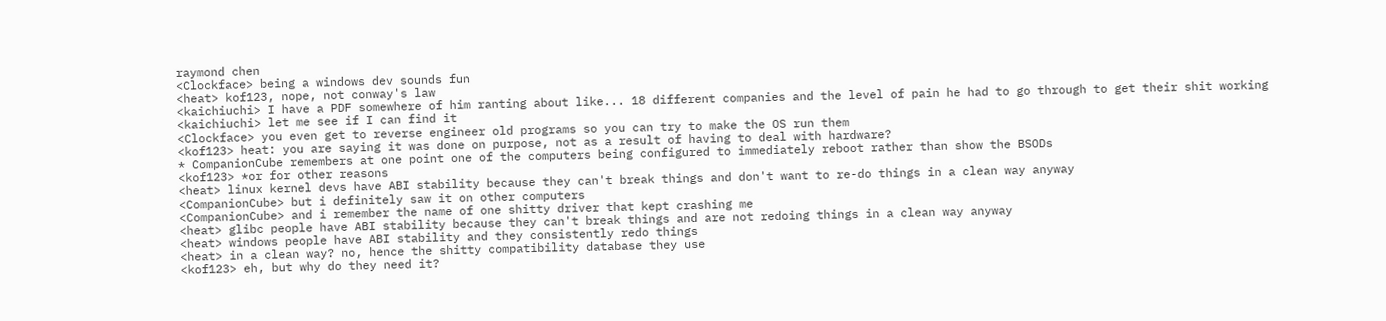raymond chen
<Clockface> being a windows dev sounds fun
<heat> kof123, nope, not conway's law
<kaichiuchi> I have a PDF somewhere of him ranting about like... 18 different companies and the level of pain he had to go through to get their shit working
<kaichiuchi> let me see if I can find it
<Clockface> you even get to reverse engineer old programs so you can try to make the OS run them
<kof123> heat: you are saying it was done on purpose, not as a result of having to deal with hardware?
* CompanionCube remembers at one point one of the computers being configured to immediately reboot rather than show the BSODs
<kof123> *or for other reasons
<heat> linux kernel devs have ABI stability because they can't break things and don't want to re-do things in a clean way anyway
<CompanionCube> but i definitely saw it on other computers
<CompanionCube> and i remember the name of one shitty driver that kept crashing me
<heat> glibc people have ABI stability because they can't break things and are not redoing things in a clean way anyway
<heat> windows people have ABI stability and they consistently redo things
<heat> in a clean way? no, hence the shitty compatibility database they use
<kof123> eh, but why do they need it?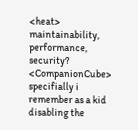<heat> maintainability, performance, security?
<CompanionCube> specifially i remember as a kid disabling the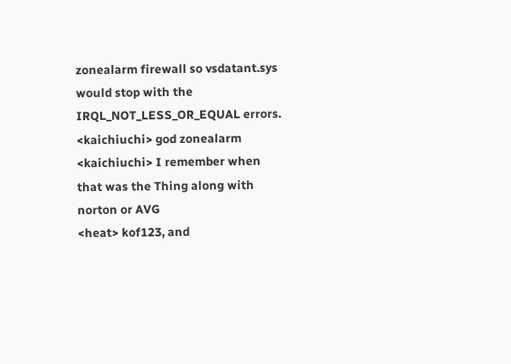zonealarm firewall so vsdatant.sys would stop with the IRQL_NOT_LESS_OR_EQUAL errors.
<kaichiuchi> god zonealarm
<kaichiuchi> I remember when that was the Thing along with norton or AVG
<heat> kof123, and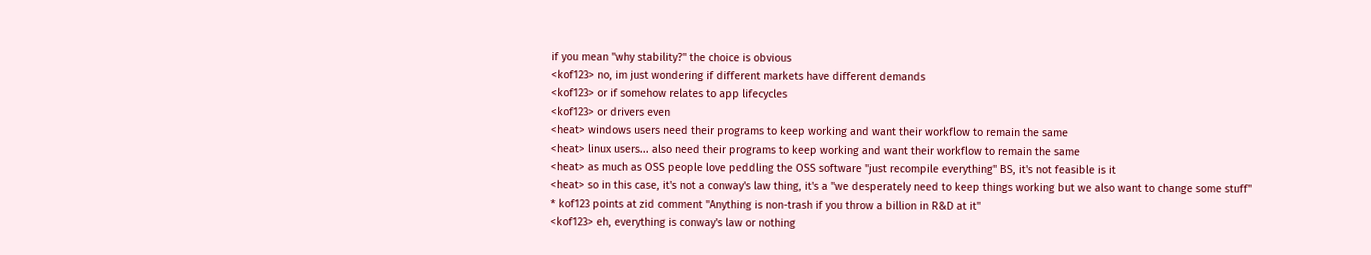if you mean "why stability?" the choice is obvious
<kof123> no, im just wondering if different markets have different demands
<kof123> or if somehow relates to app lifecycles
<kof123> or drivers even
<heat> windows users need their programs to keep working and want their workflow to remain the same
<heat> linux users... also need their programs to keep working and want their workflow to remain the same
<heat> as much as OSS people love peddling the OSS software "just recompile everything" BS, it's not feasible is it
<heat> so in this case, it's not a conway's law thing, it's a "we desperately need to keep things working but we also want to change some stuff"
* kof123 points at zid comment "Anything is non-trash if you throw a billion in R&D at it"
<kof123> eh, everything is conway's law or nothing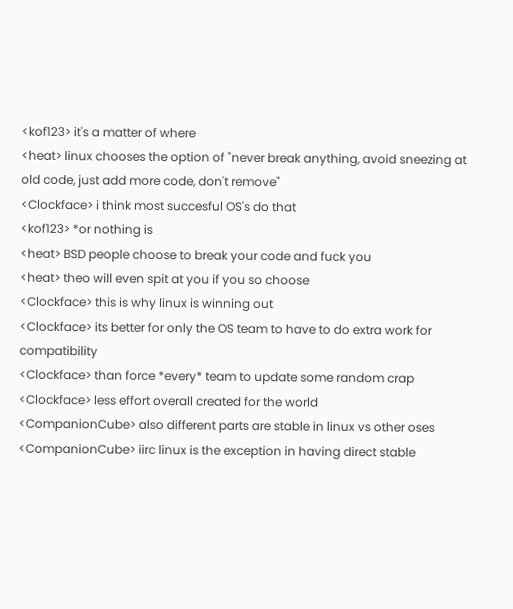<kof123> it's a matter of where
<heat> linux chooses the option of "never break anything, avoid sneezing at old code, just add more code, don't remove"
<Clockface> i think most succesful OS's do that
<kof123> *or nothing is
<heat> BSD people choose to break your code and fuck you
<heat> theo will even spit at you if you so choose
<Clockface> this is why linux is winning out
<Clockface> its better for only the OS team to have to do extra work for compatibility
<Clockface> than force *every* team to update some random crap
<Clockface> less effort overall created for the world
<CompanionCube> also different parts are stable in linux vs other oses
<CompanionCube> iirc linux is the exception in having direct stable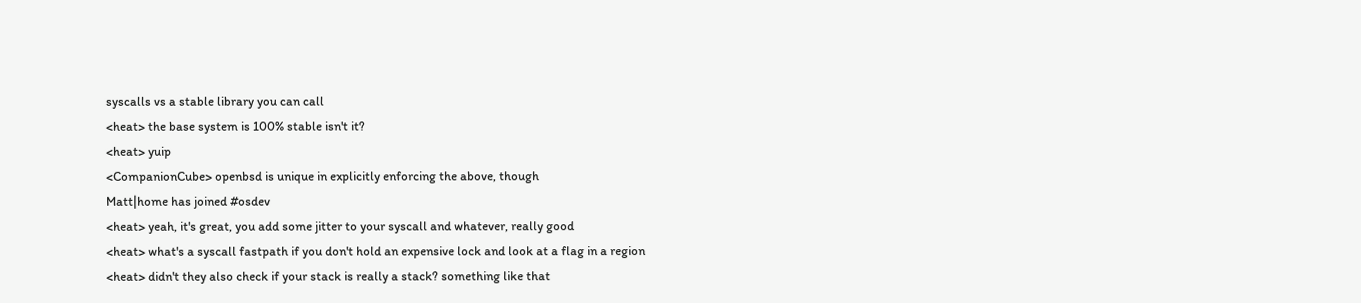syscalls vs a stable library you can call
<heat> the base system is 100% stable isn't it?
<heat> yuip
<CompanionCube> openbsd is unique in explicitly enforcing the above, though
Matt|home has joined #osdev
<heat> yeah, it's great, you add some jitter to your syscall and whatever, really good
<heat> what's a syscall fastpath if you don't hold an expensive lock and look at a flag in a region
<heat> didn't they also check if your stack is really a stack? something like that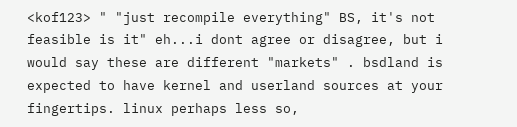<kof123> " "just recompile everything" BS, it's not feasible is it" eh...i dont agree or disagree, but i would say these are different "markets" . bsdland is expected to have kernel and userland sources at your fingertips. linux perhaps less so,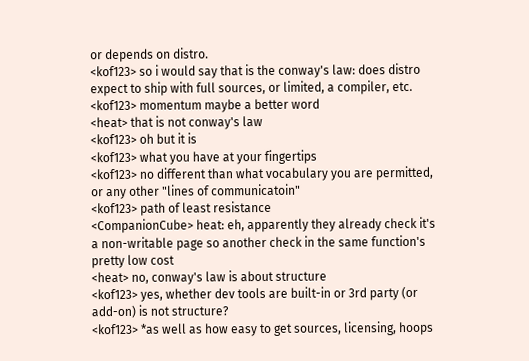or depends on distro.
<kof123> so i would say that is the conway's law: does distro expect to ship with full sources, or limited, a compiler, etc.
<kof123> momentum maybe a better word
<heat> that is not conway's law
<kof123> oh but it is
<kof123> what you have at your fingertips
<kof123> no different than what vocabulary you are permitted, or any other "lines of communicatoin"
<kof123> path of least resistance
<CompanionCube> heat: eh, apparently they already check it's a non-writable page so another check in the same function's pretty low cost
<heat> no, conway's law is about structure
<kof123> yes, whether dev tools are built-in or 3rd party (or add-on) is not structure?
<kof123> *as well as how easy to get sources, licensing, hoops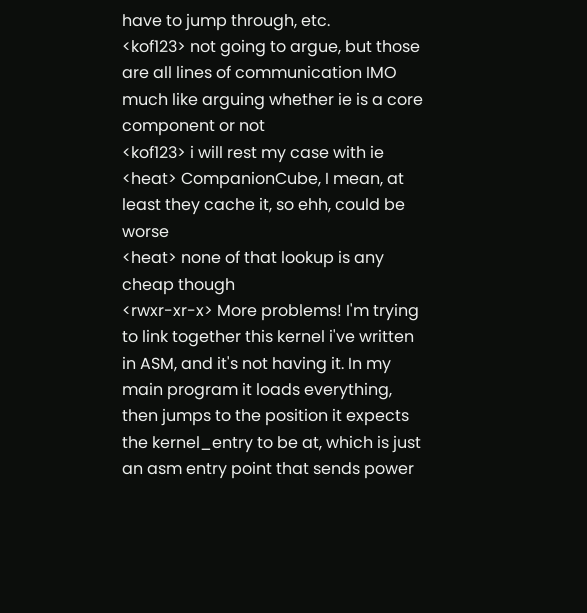have to jump through, etc.
<kof123> not going to argue, but those are all lines of communication IMO much like arguing whether ie is a core component or not
<kof123> i will rest my case with ie
<heat> CompanionCube, I mean, at least they cache it, so ehh, could be worse
<heat> none of that lookup is any cheap though
<rwxr-xr-x> More problems! I'm trying to link together this kernel i've written in ASM, and it's not having it. In my main program it loads everything, then jumps to the position it expects the kernel_entry to be at, which is just an asm entry point that sends power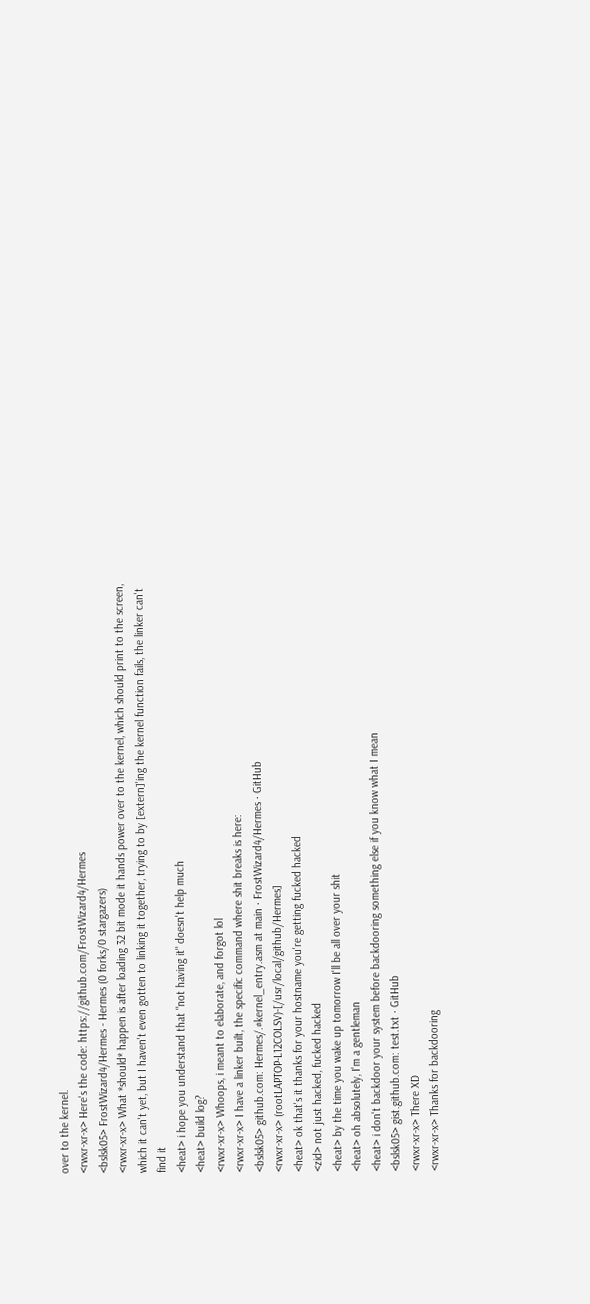over to the kernel.
<rwxr-xr-x> Here's the code: https://github.com/FrostWizard4/Hermes
<bslsk05> FrostWizard4/Hermes - Hermes (0 forks/0 stargazers)
<rwxr-xr-x> What *should* happen is after loading 32 bit mode it hands power over to the kernel, which should print to the screen, which it can't yet, but I haven't even gotten to linking it together, trying to by [extern]'ing the kernel function fails, the linker can't find it
<heat> i hope you understand that "not having it" doesn't help much
<heat> build log?
<rwxr-xr-x> Whoops, i meant to elaborate, and forgot lol
<rwxr-xr-x> I have a linker built, the specific command where shit breaks is here:
<bslsk05> github.com: Hermes/.#kernel_entry.asm at main · FrostWizard4/Hermes · GitHub
<rwxr-xr-x> (rootLAPTOP-L12COLSV)-[/usr/local/github/Hermes]
<heat> ok that's it thanks for your hostname you're getting fucked hacked
<zid> not just hacked, fucked hacked
<heat> by the time you wake up tomorrow I'll be all over your shit
<heat> oh absolutely, I'm a gentleman
<heat> i don't backdoor your system before backdooring something else if you know what I mean
<bslsk05> gist.github.com: test.txt · GitHub
<rwxr-xr-x> There XD
<rwxr-xr-x> Thanks for backdooring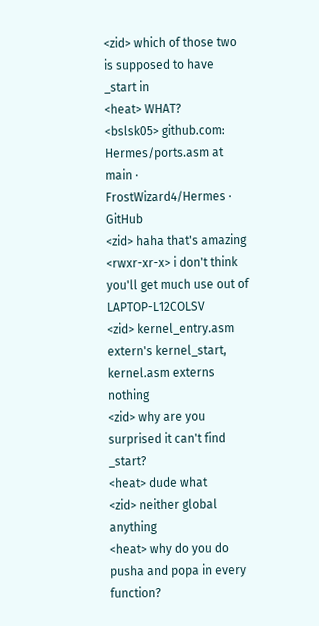<zid> which of those two is supposed to have _start in
<heat> WHAT?
<bslsk05> github.com: Hermes/ports.asm at main · FrostWizard4/Hermes · GitHub
<zid> haha that's amazing
<rwxr-xr-x> i don't think you'll get much use out of LAPTOP-L12COLSV
<zid> kernel_entry.asm extern's kernel_start, kernel.asm externs nothing
<zid> why are you surprised it can't find _start?
<heat> dude what
<zid> neither global anything
<heat> why do you do pusha and popa in every function?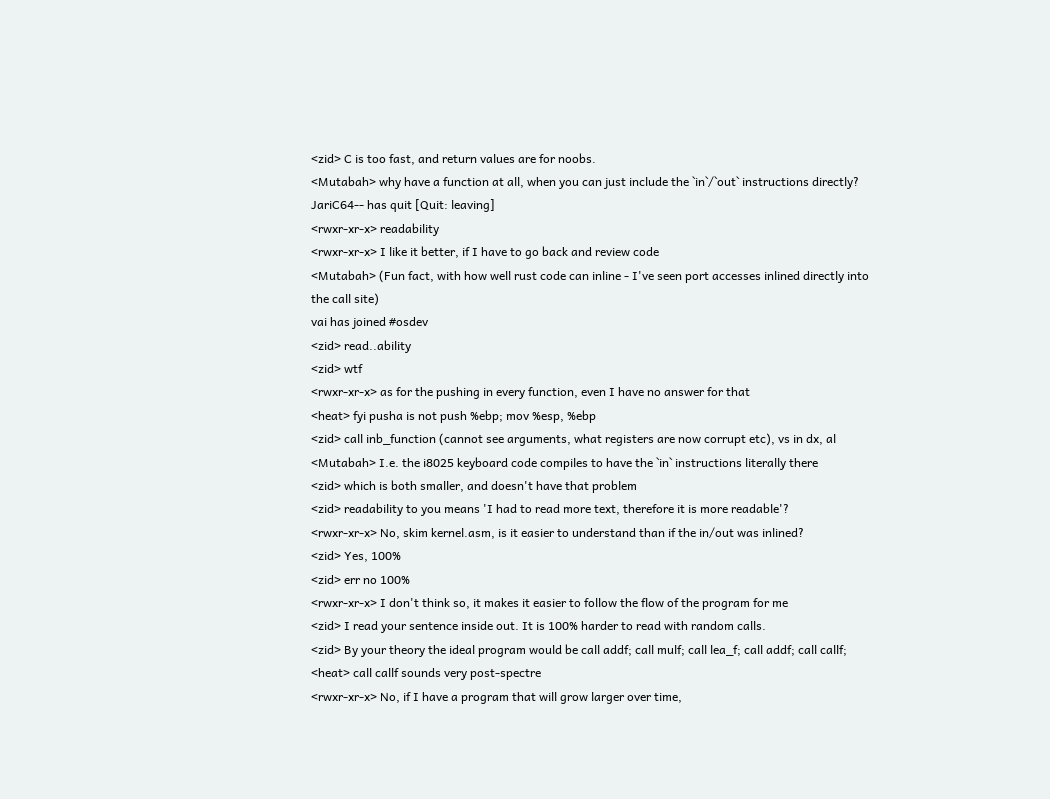<zid> C is too fast, and return values are for noobs.
<Mutabah> why have a function at all, when you can just include the `in`/`out` instructions directly?
JariC64-- has quit [Quit: leaving]
<rwxr-xr-x> readability
<rwxr-xr-x> I like it better, if I have to go back and review code
<Mutabah> (Fun fact, with how well rust code can inline - I've seen port accesses inlined directly into the call site)
vai has joined #osdev
<zid> read..ability
<zid> wtf
<rwxr-xr-x> as for the pushing in every function, even I have no answer for that
<heat> fyi pusha is not push %ebp; mov %esp, %ebp
<zid> call inb_function (cannot see arguments, what registers are now corrupt etc), vs in dx, al
<Mutabah> I.e. the i8025 keyboard code compiles to have the `in` instructions literally there
<zid> which is both smaller, and doesn't have that problem
<zid> readability to you means 'I had to read more text, therefore it is more readable'?
<rwxr-xr-x> No, skim kernel.asm, is it easier to understand than if the in/out was inlined?
<zid> Yes, 100%
<zid> err no 100%
<rwxr-xr-x> I don't think so, it makes it easier to follow the flow of the program for me
<zid> I read your sentence inside out. It is 100% harder to read with random calls.
<zid> By your theory the ideal program would be call addf; call mulf; call lea_f; call addf; call callf;
<heat> call callf sounds very post-spectre
<rwxr-xr-x> No, if I have a program that will grow larger over time,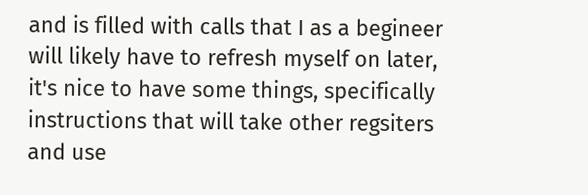and is filled with calls that I as a begineer will likely have to refresh myself on later, it's nice to have some things, specifically instructions that will take other regsiters and use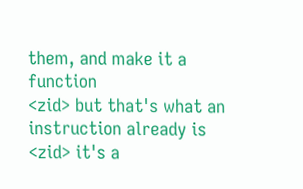them, and make it a function
<zid> but that's what an instruction already is
<zid> it's a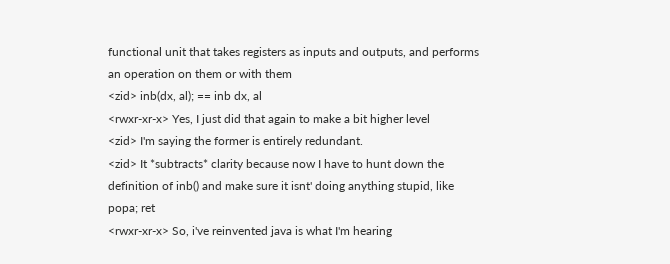functional unit that takes registers as inputs and outputs, and performs an operation on them or with them
<zid> inb(dx, al); == inb dx, al
<rwxr-xr-x> Yes, I just did that again to make a bit higher level
<zid> I'm saying the former is entirely redundant.
<zid> It *subtracts* clarity because now I have to hunt down the definition of inb() and make sure it isnt' doing anything stupid, like popa; ret
<rwxr-xr-x> So, i've reinvented java is what I'm hearing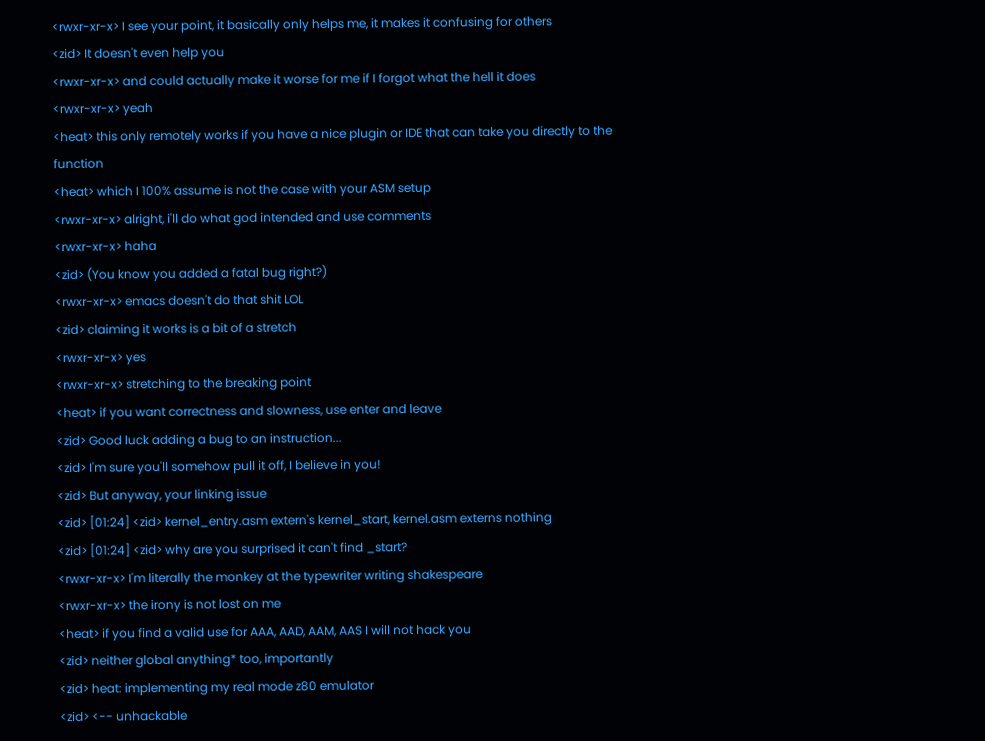<rwxr-xr-x> I see your point, it basically only helps me, it makes it confusing for others
<zid> It doesn't even help you
<rwxr-xr-x> and could actually make it worse for me if I forgot what the hell it does
<rwxr-xr-x> yeah
<heat> this only remotely works if you have a nice plugin or IDE that can take you directly to the function
<heat> which I 100% assume is not the case with your ASM setup
<rwxr-xr-x> alright, i'll do what god intended and use comments
<rwxr-xr-x> haha
<zid> (You know you added a fatal bug right?)
<rwxr-xr-x> emacs doesn't do that shit LOL
<zid> claiming it works is a bit of a stretch
<rwxr-xr-x> yes
<rwxr-xr-x> stretching to the breaking point
<heat> if you want correctness and slowness, use enter and leave
<zid> Good luck adding a bug to an instruction...
<zid> I'm sure you'll somehow pull it off, I believe in you!
<zid> But anyway, your linking issue
<zid> [01:24] <zid> kernel_entry.asm extern's kernel_start, kernel.asm externs nothing
<zid> [01:24] <zid> why are you surprised it can't find _start?
<rwxr-xr-x> I'm literally the monkey at the typewriter writing shakespeare
<rwxr-xr-x> the irony is not lost on me
<heat> if you find a valid use for AAA, AAD, AAM, AAS I will not hack you
<zid> neither global anything* too, importantly
<zid> heat: implementing my real mode z80 emulator
<zid> <-- unhackable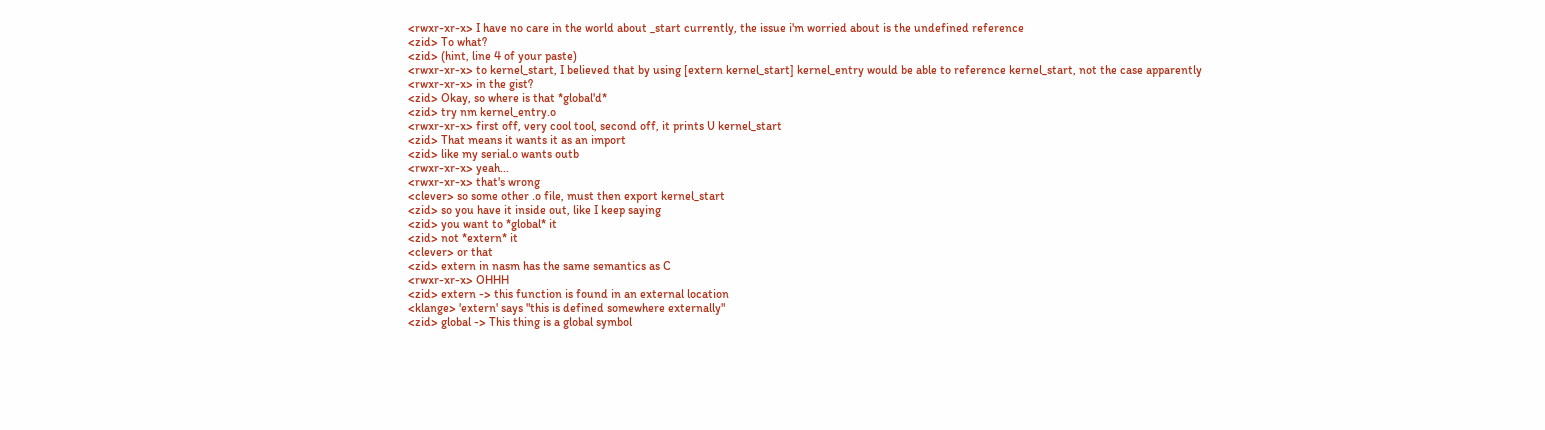<rwxr-xr-x> I have no care in the world about _start currently, the issue i'm worried about is the undefined reference
<zid> To what?
<zid> (hint, line 4 of your paste)
<rwxr-xr-x> to kernel_start, I believed that by using [extern kernel_start] kernel_entry would be able to reference kernel_start, not the case apparently
<rwxr-xr-x> in the gist?
<zid> Okay, so where is that *global'd*
<zid> try nm kernel_entry.o
<rwxr-xr-x> first off, very cool tool, second off, it prints U kernel_start
<zid> That means it wants it as an import
<zid> like my serial.o wants outb
<rwxr-xr-x> yeah...
<rwxr-xr-x> that's wrong
<clever> so some other .o file, must then export kernel_start
<zid> so you have it inside out, like I keep saying
<zid> you want to *global* it
<zid> not *extern* it
<clever> or that
<zid> extern in nasm has the same semantics as C
<rwxr-xr-x> OHHH
<zid> extern -> this function is found in an external location
<klange> 'extern' says "this is defined somewhere externally"
<zid> global -> This thing is a global symbol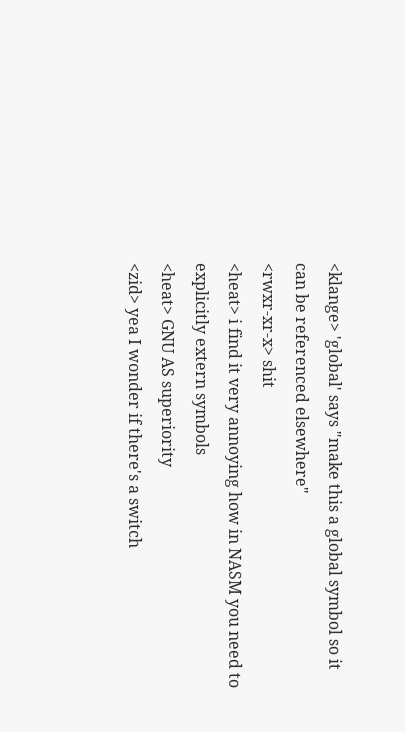<klange> 'global' says "make this a global symbol so it can be referenced elsewhere"
<rwxr-xr-x> shit
<heat> i find it very annoying how in NASM you need to explicitly extern symbols
<heat> GNU AS superiority
<zid> yea I wonder if there's a switch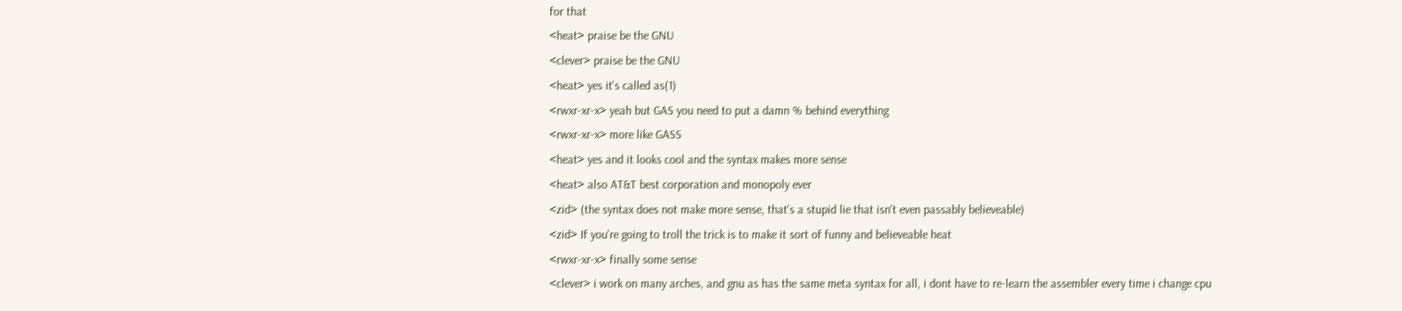for that
<heat> praise be the GNU
<clever> praise be the GNU
<heat> yes it's called as(1)
<rwxr-xr-x> yeah but GAS you need to put a damn % behind everything
<rwxr-xr-x> more like GASS
<heat> yes and it looks cool and the syntax makes more sense
<heat> also AT&T best corporation and monopoly ever
<zid> (the syntax does not make more sense, that's a stupid lie that isn't even passably believeable)
<zid> If you're going to troll the trick is to make it sort of funny and believeable heat
<rwxr-xr-x> finally some sense
<clever> i work on many arches, and gnu as has the same meta syntax for all, i dont have to re-learn the assembler every time i change cpu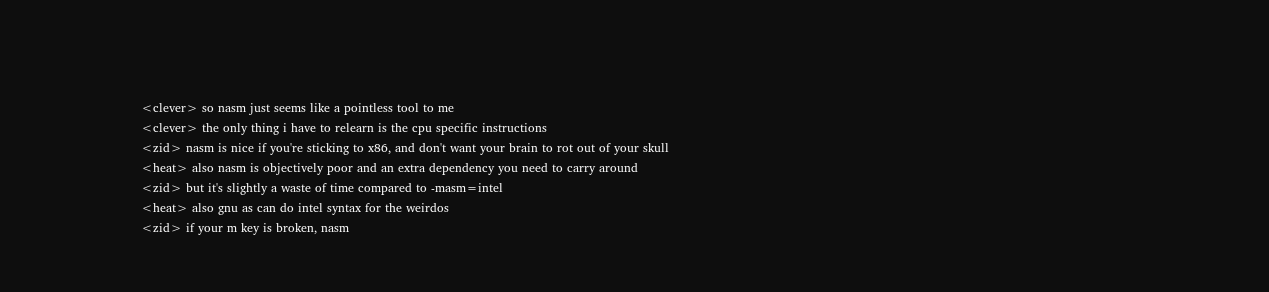<clever> so nasm just seems like a pointless tool to me
<clever> the only thing i have to relearn is the cpu specific instructions
<zid> nasm is nice if you're sticking to x86, and don't want your brain to rot out of your skull
<heat> also nasm is objectively poor and an extra dependency you need to carry around
<zid> but it's slightly a waste of time compared to -masm=intel
<heat> also gnu as can do intel syntax for the weirdos
<zid> if your m key is broken, nasm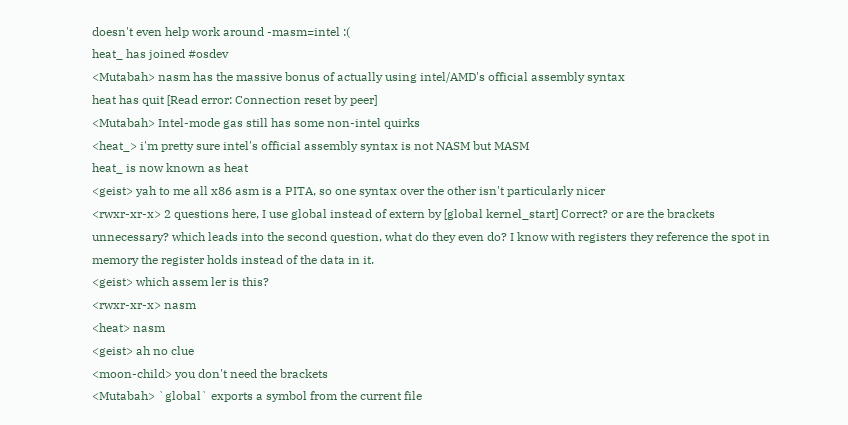doesn't even help work around -masm=intel :(
heat_ has joined #osdev
<Mutabah> nasm has the massive bonus of actually using intel/AMD's official assembly syntax
heat has quit [Read error: Connection reset by peer]
<Mutabah> Intel-mode gas still has some non-intel quirks
<heat_> i'm pretty sure intel's official assembly syntax is not NASM but MASM
heat_ is now known as heat
<geist> yah to me all x86 asm is a PITA, so one syntax over the other isn't particularly nicer
<rwxr-xr-x> 2 questions here, I use global instead of extern by [global kernel_start] Correct? or are the brackets unnecessary? which leads into the second question, what do they even do? I know with registers they reference the spot in memory the register holds instead of the data in it.
<geist> which assem ler is this?
<rwxr-xr-x> nasm
<heat> nasm
<geist> ah no clue
<moon-child> you don't need the brackets
<Mutabah> `global` exports a symbol from the current file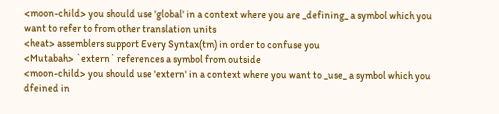<moon-child> you should use 'global' in a context where you are _defining_ a symbol which you want to refer to from other translation units
<heat> assemblers support Every Syntax(tm) in order to confuse you
<Mutabah> `extern` references a symbol from outside
<moon-child> you should use 'extern' in a context where you want to _use_ a symbol which you dfeined in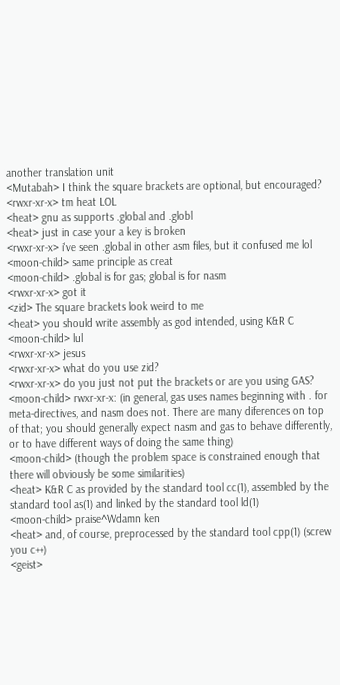another translation unit
<Mutabah> I think the square brackets are optional, but encouraged?
<rwxr-xr-x> tm heat LOL
<heat> gnu as supports .global and .globl
<heat> just in case your a key is broken
<rwxr-xr-x> i've seen .global in other asm files, but it confused me lol
<moon-child> same principle as creat
<moon-child> .global is for gas; global is for nasm
<rwxr-xr-x> got it
<zid> The square brackets look weird to me
<heat> you should write assembly as god intended, using K&R C
<moon-child> lul
<rwxr-xr-x> jesus
<rwxr-xr-x> what do you use zid?
<rwxr-xr-x> do you just not put the brackets or are you using GAS?
<moon-child> rwxr-xr-x: (in general, gas uses names beginning with . for meta-directives, and nasm does not. There are many diferences on top of that; you should generally expect nasm and gas to behave differently, or to have different ways of doing the same thing)
<moon-child> (though the problem space is constrained enough that there will obviously be some similarities)
<heat> K&R C as provided by the standard tool cc(1), assembled by the standard tool as(1) and linked by the standard tool ld(1)
<moon-child> praise^Wdamn ken
<heat> and, of course, preprocessed by the standard tool cpp(1) (screw you c++)
<geist>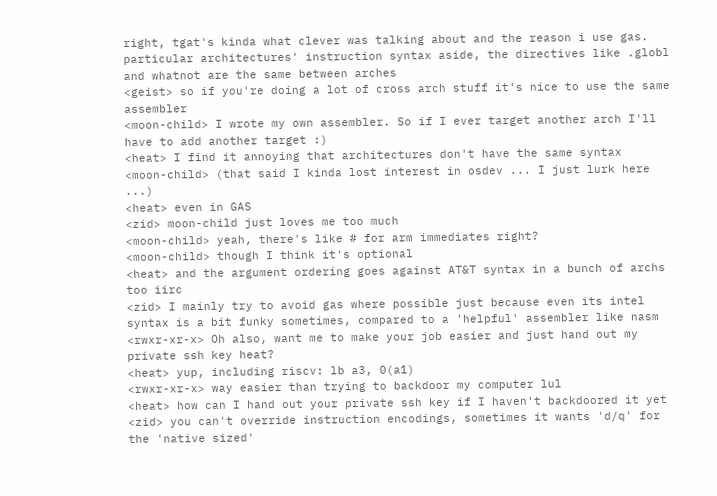right, tgat's kinda what clever was talking about and the reason i use gas. particular architectures' instruction syntax aside, the directives like .globl and whatnot are the same between arches
<geist> so if you're doing a lot of cross arch stuff it's nice to use the same assembler
<moon-child> I wrote my own assembler. So if I ever target another arch I'll have to add another target :)
<heat> I find it annoying that architectures don't have the same syntax
<moon-child> (that said I kinda lost interest in osdev ... I just lurk here ...)
<heat> even in GAS
<zid> moon-child just loves me too much
<moon-child> yeah, there's like # for arm immediates right?
<moon-child> though I think it's optional
<heat> and the argument ordering goes against AT&T syntax in a bunch of archs too iirc
<zid> I mainly try to avoid gas where possible just because even its intel syntax is a bit funky sometimes, compared to a 'helpful' assembler like nasm
<rwxr-xr-x> Oh also, want me to make your job easier and just hand out my private ssh key heat?
<heat> yup, including riscv: lb a3, 0(a1)
<rwxr-xr-x> way easier than trying to backdoor my computer lul
<heat> how can I hand out your private ssh key if I haven't backdoored it yet
<zid> you can't override instruction encodings, sometimes it wants 'd/q' for the 'native sized'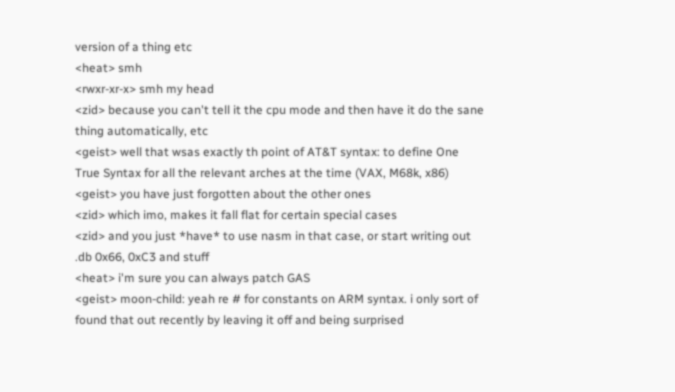version of a thing etc
<heat> smh
<rwxr-xr-x> smh my head
<zid> because you can't tell it the cpu mode and then have it do the sane thing automatically, etc
<geist> well that wsas exactly th point of AT&T syntax: to define One True Syntax for all the relevant arches at the time (VAX, M68k, x86)
<geist> you have just forgotten about the other ones
<zid> which imo, makes it fall flat for certain special cases
<zid> and you just *have* to use nasm in that case, or start writing out .db 0x66, 0xC3 and stuff
<heat> i'm sure you can always patch GAS
<geist> moon-child: yeah re # for constants on ARM syntax. i only sort of found that out recently by leaving it off and being surprised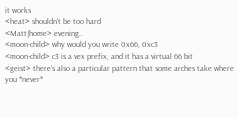it works
<heat> shouldn't be too hard
<Matt|home> evening..
<moon-child> why would you write 0x66, 0xc3
<moon-child> c3 is a vex prefix, and it has a virtual 66 bit
<geist> there's also a particular pattern that some arches take where you *never*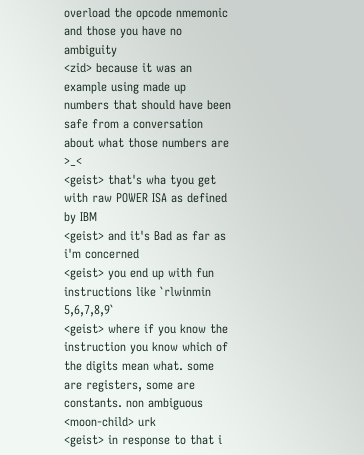overload the opcode nmemonic and those you have no ambiguity
<zid> because it was an example using made up numbers that should have been safe from a conversation about what those numbers are >_<
<geist> that's wha tyou get with raw POWER ISA as defined by IBM
<geist> and it's Bad as far as i'm concerned
<geist> you end up with fun instructions like `rlwinmin 5,6,7,8,9`
<geist> where if you know the instruction you know which of the digits mean what. some are registers, some are constants. non ambiguous
<moon-child> urk
<geist> in response to that i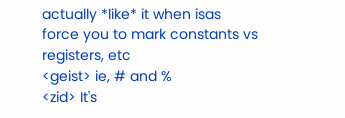actually *like* it when isas force you to mark constants vs registers, etc
<geist> ie, # and %
<zid> It's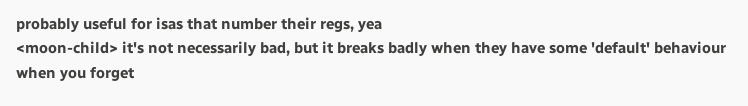probably useful for isas that number their regs, yea
<moon-child> it's not necessarily bad, but it breaks badly when they have some 'default' behaviour when you forget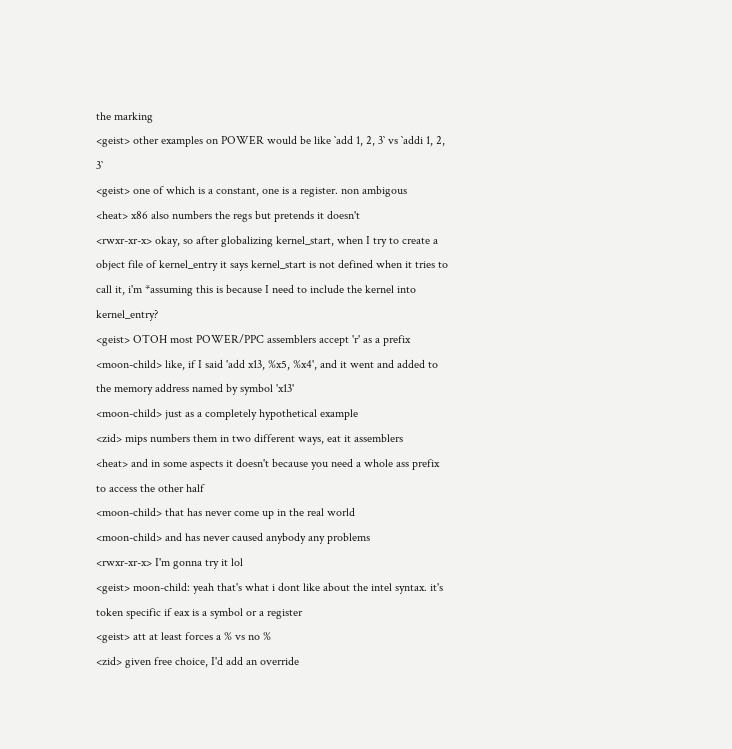the marking
<geist> other examples on POWER would be like `add 1, 2, 3` vs `addi 1, 2, 3`
<geist> one of which is a constant, one is a register. non ambigous
<heat> x86 also numbers the regs but pretends it doesn't
<rwxr-xr-x> okay, so after globalizing kernel_start, when I try to create a object file of kernel_entry it says kernel_start is not defined when it tries to call it, i'm *assuming this is because I need to include the kernel into kernel_entry?
<geist> OTOH most POWER/PPC assemblers accept 'r' as a prefix
<moon-child> like, if I said 'add x13, %x5, %x4', and it went and added to the memory address named by symbol 'x13'
<moon-child> just as a completely hypothetical example
<zid> mips numbers them in two different ways, eat it assemblers
<heat> and in some aspects it doesn't because you need a whole ass prefix to access the other half
<moon-child> that has never come up in the real world
<moon-child> and has never caused anybody any problems
<rwxr-xr-x> I'm gonna try it lol
<geist> moon-child: yeah that's what i dont like about the intel syntax. it's token specific if eax is a symbol or a register
<geist> att at least forces a % vs no %
<zid> given free choice, I'd add an override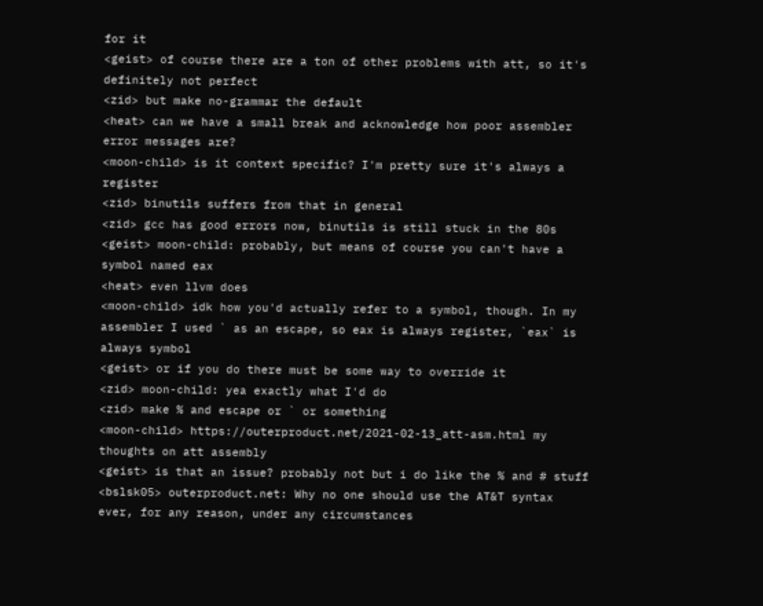for it
<geist> of course there are a ton of other problems with att, so it's definitely not perfect
<zid> but make no-grammar the default
<heat> can we have a small break and acknowledge how poor assembler error messages are?
<moon-child> is it context specific? I'm pretty sure it's always a register
<zid> binutils suffers from that in general
<zid> gcc has good errors now, binutils is still stuck in the 80s
<geist> moon-child: probably, but means of course you can't have a symbol named eax
<heat> even llvm does
<moon-child> idk how you'd actually refer to a symbol, though. In my assembler I used ` as an escape, so eax is always register, `eax` is always symbol
<geist> or if you do there must be some way to override it
<zid> moon-child: yea exactly what I'd do
<zid> make % and escape or ` or something
<moon-child> https://outerproduct.net/2021-02-13_att-asm.html my thoughts on att assembly
<geist> is that an issue? probably not but i do like the % and # stuff
<bslsk05> outerproduct.net: Why no one should use the AT&T syntax ever, for any reason, under any circumstances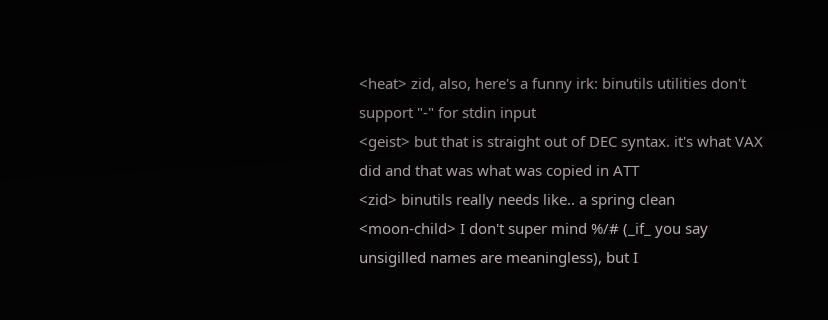<heat> zid, also, here's a funny irk: binutils utilities don't support "-" for stdin input
<geist> but that is straight out of DEC syntax. it's what VAX did and that was what was copied in ATT
<zid> binutils really needs like.. a spring clean
<moon-child> I don't super mind %/# (_if_ you say unsigilled names are meaningless), but I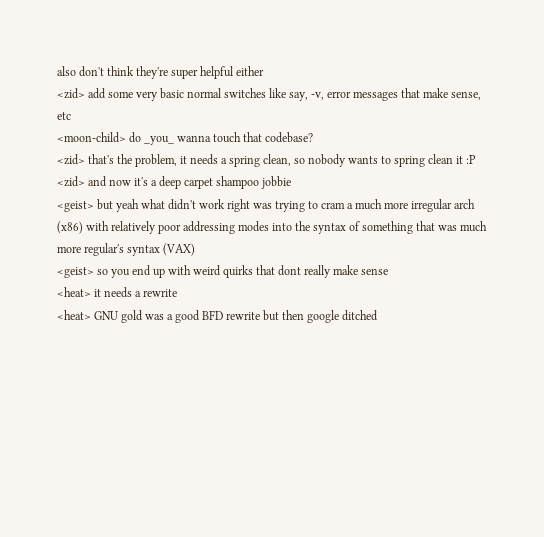also don't think they're super helpful either
<zid> add some very basic normal switches like say, -v, error messages that make sense, etc
<moon-child> do _you_ wanna touch that codebase?
<zid> that's the problem, it needs a spring clean, so nobody wants to spring clean it :P
<zid> and now it's a deep carpet shampoo jobbie
<geist> but yeah what didn't work right was trying to cram a much more irregular arch (x86) with relatively poor addressing modes into the syntax of something that was much more regular's syntax (VAX)
<geist> so you end up with weird quirks that dont really make sense
<heat> it needs a rewrite
<heat> GNU gold was a good BFD rewrite but then google ditched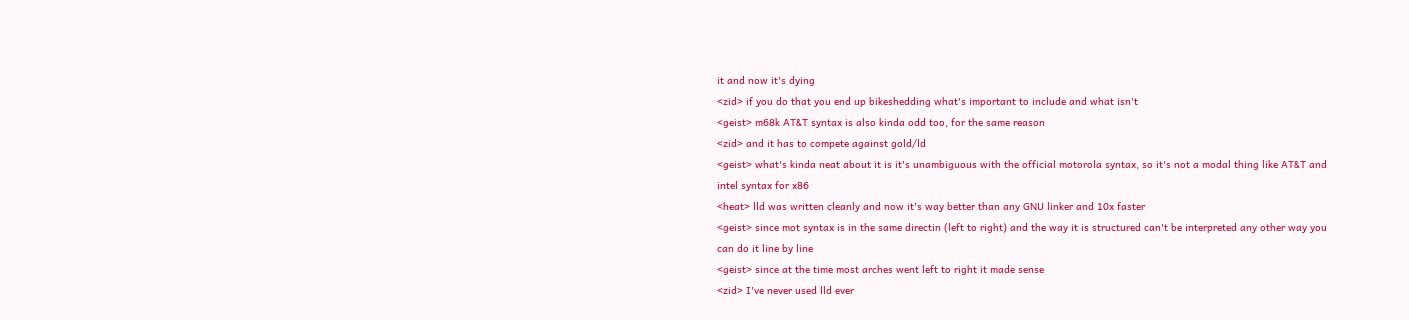it and now it's dying
<zid> if you do that you end up bikeshedding what's important to include and what isn't
<geist> m68k AT&T syntax is also kinda odd too, for the same reason
<zid> and it has to compete against gold/ld
<geist> what's kinda neat about it is it's unambiguous with the official motorola syntax, so it's not a modal thing like AT&T and intel syntax for x86
<heat> lld was written cleanly and now it's way better than any GNU linker and 10x faster
<geist> since mot syntax is in the same directin (left to right) and the way it is structured can't be interpreted any other way you can do it line by line
<geist> since at the time most arches went left to right it made sense
<zid> I've never used lld ever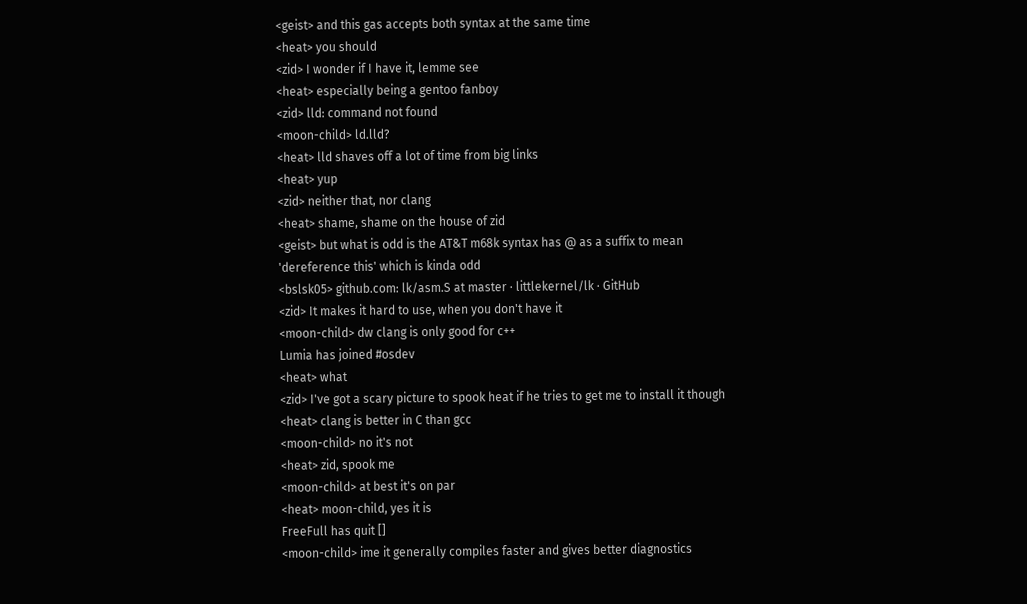<geist> and this gas accepts both syntax at the same time
<heat> you should
<zid> I wonder if I have it, lemme see
<heat> especially being a gentoo fanboy
<zid> lld: command not found
<moon-child> ld.lld?
<heat> lld shaves off a lot of time from big links
<heat> yup
<zid> neither that, nor clang
<heat> shame, shame on the house of zid
<geist> but what is odd is the AT&T m68k syntax has @ as a suffix to mean 'dereference this' which is kinda odd
<bslsk05> github.com: lk/asm.S at master · littlekernel/lk · GitHub
<zid> It makes it hard to use, when you don't have it
<moon-child> dw clang is only good for c++
Lumia has joined #osdev
<heat> what
<zid> I've got a scary picture to spook heat if he tries to get me to install it though
<heat> clang is better in C than gcc
<moon-child> no it's not
<heat> zid, spook me
<moon-child> at best it's on par
<heat> moon-child, yes it is
FreeFull has quit []
<moon-child> ime it generally compiles faster and gives better diagnostics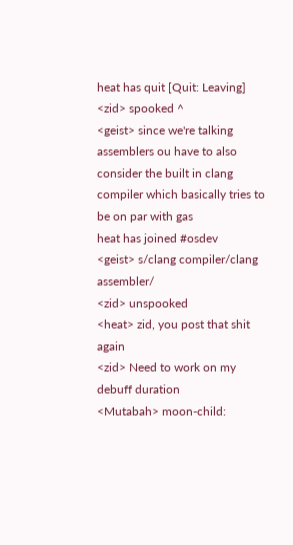heat has quit [Quit: Leaving]
<zid> spooked ^
<geist> since we're talking assemblers ou have to also consider the built in clang compiler which basically tries to be on par with gas
heat has joined #osdev
<geist> s/clang compiler/clang assembler/
<zid> unspooked
<heat> zid, you post that shit again
<zid> Need to work on my debuff duration
<Mutabah> moon-child: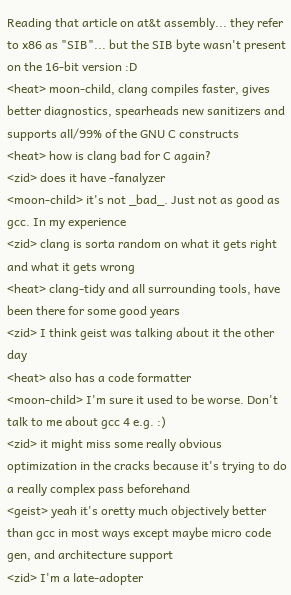Reading that article on at&t assembly... they refer to x86 as "SIB"... but the SIB byte wasn't present on the 16-bit version :D
<heat> moon-child, clang compiles faster, gives better diagnostics, spearheads new sanitizers and supports all/99% of the GNU C constructs
<heat> how is clang bad for C again?
<zid> does it have -fanalyzer
<moon-child> it's not _bad_. Just not as good as gcc. In my experience
<zid> clang is sorta random on what it gets right and what it gets wrong
<heat> clang-tidy and all surrounding tools, have been there for some good years
<zid> I think geist was talking about it the other day
<heat> also has a code formatter
<moon-child> I'm sure it used to be worse. Don't talk to me about gcc 4 e.g. :)
<zid> it might miss some really obvious optimization in the cracks because it's trying to do a really complex pass beforehand
<geist> yeah it's oretty much objectively better than gcc in most ways except maybe micro code gen, and architecture support
<zid> I'm a late-adopter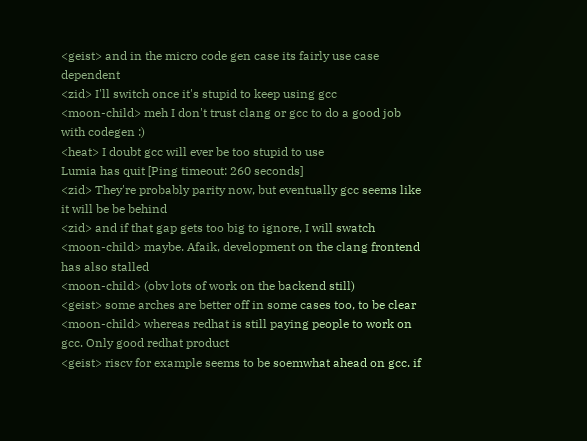<geist> and in the micro code gen case its fairly use case dependent
<zid> I'll switch once it's stupid to keep using gcc
<moon-child> meh I don't trust clang or gcc to do a good job with codegen :)
<heat> I doubt gcc will ever be too stupid to use
Lumia has quit [Ping timeout: 260 seconds]
<zid> They're probably parity now, but eventually gcc seems like it will be be behind
<zid> and if that gap gets too big to ignore, I will swatch
<moon-child> maybe. Afaik, development on the clang frontend has also stalled
<moon-child> (obv lots of work on the backend still)
<geist> some arches are better off in some cases too, to be clear
<moon-child> whereas redhat is still paying people to work on gcc. Only good redhat product
<geist> riscv for example seems to be soemwhat ahead on gcc. if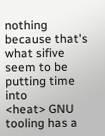nothing because that's what sifive seem to be putting time into
<heat> GNU tooling has a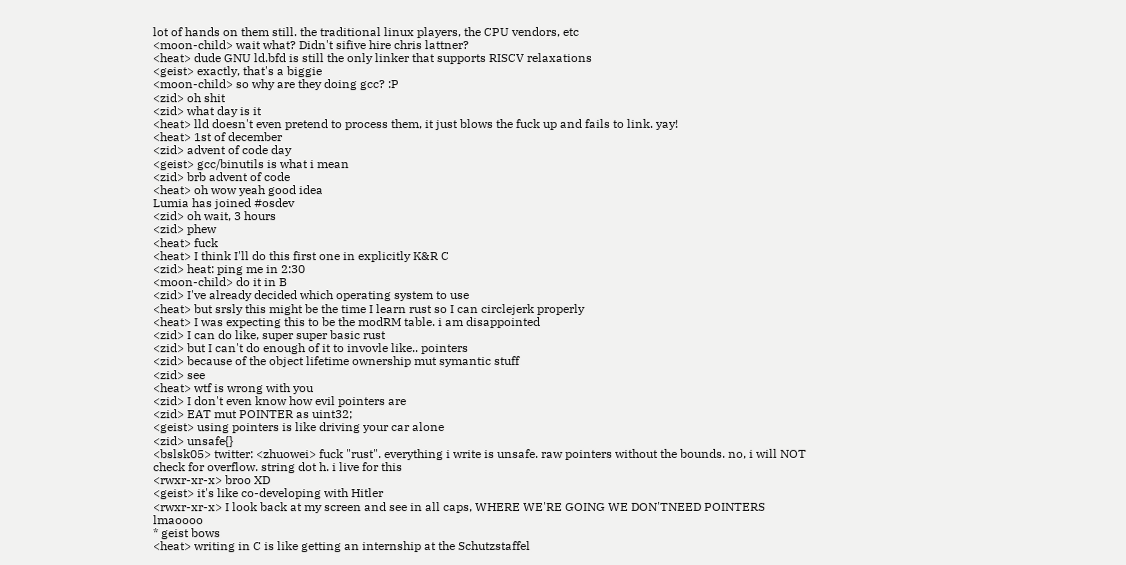lot of hands on them still. the traditional linux players, the CPU vendors, etc
<moon-child> wait what? Didn't sifive hire chris lattner?
<heat> dude GNU ld.bfd is still the only linker that supports RISCV relaxations
<geist> exactly, that's a biggie
<moon-child> so why are they doing gcc? :P
<zid> oh shit
<zid> what day is it
<heat> lld doesn't even pretend to process them, it just blows the fuck up and fails to link. yay!
<heat> 1st of december
<zid> advent of code day
<geist> gcc/binutils is what i mean
<zid> brb advent of code
<heat> oh wow yeah good idea
Lumia has joined #osdev
<zid> oh wait, 3 hours
<zid> phew
<heat> fuck
<heat> I think I'll do this first one in explicitly K&R C
<zid> heat: ping me in 2:30
<moon-child> do it in B
<zid> I've already decided which operating system to use
<heat> but srsly this might be the time I learn rust so I can circlejerk properly
<heat> I was expecting this to be the modRM table. i am disappointed
<zid> I can do like, super super basic rust
<zid> but I can't do enough of it to invovle like.. pointers
<zid> because of the object lifetime ownership mut symantic stuff
<zid> see
<heat> wtf is wrong with you
<zid> I don't even know how evil pointers are
<zid> EAT mut POINTER as uint32;
<geist> using pointers is like driving your car alone
<zid> unsafe{}
<bslsk05> twitter: <zhuowei> fuck "rust". everything i write is unsafe. raw pointers without the bounds. no, i will NOT check for overflow. string dot h. i live for this
<rwxr-xr-x> broo XD
<geist> it's like co-developing with Hitler
<rwxr-xr-x> I look back at my screen and see in all caps, WHERE WE'RE GOING WE DON'TNEED POINTERS lmaoooo
* geist bows
<heat> writing in C is like getting an internship at the Schutzstaffel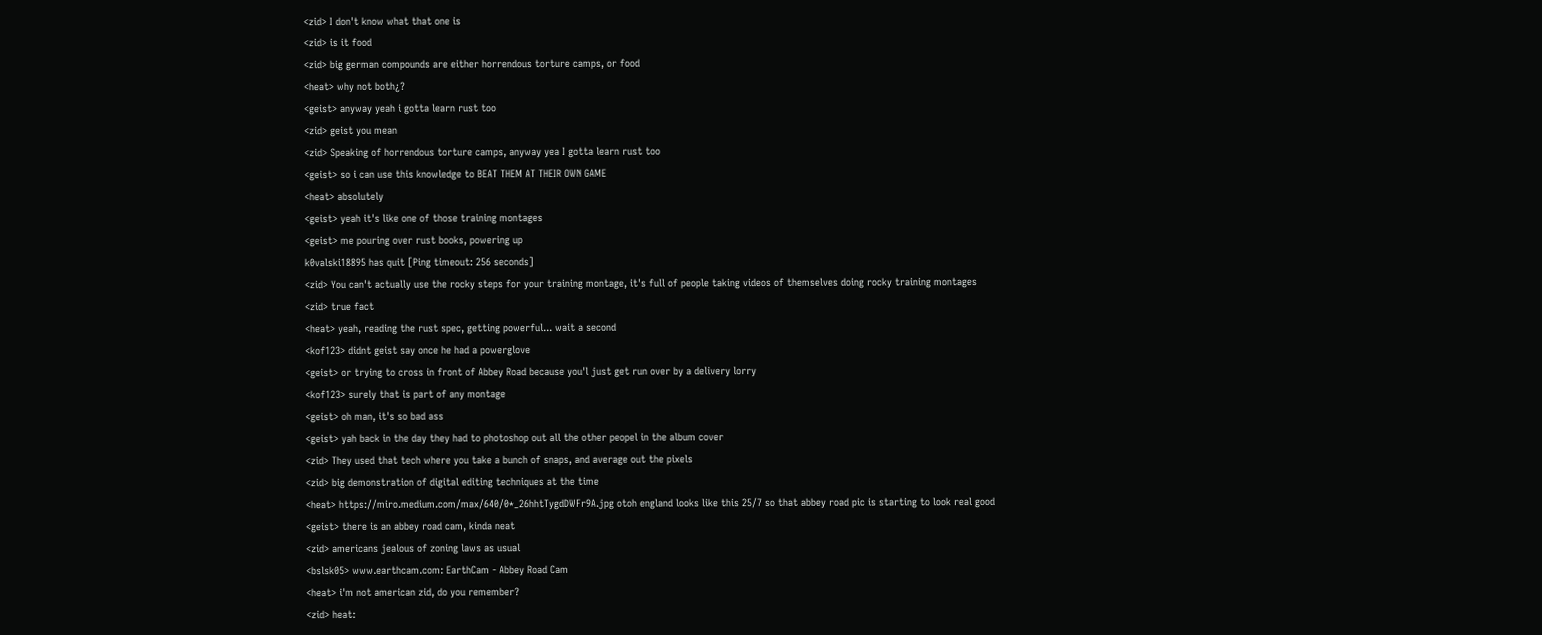<zid> I don't know what that one is
<zid> is it food
<zid> big german compounds are either horrendous torture camps, or food
<heat> why not both¿?
<geist> anyway yeah i gotta learn rust too
<zid> geist you mean
<zid> Speaking of horrendous torture camps, anyway yea I gotta learn rust too
<geist> so i can use this knowledge to BEAT THEM AT THEIR OWN GAME
<heat> absolutely
<geist> yeah it's like one of those training montages
<geist> me pouring over rust books, powering up
k0valski18895 has quit [Ping timeout: 256 seconds]
<zid> You can't actually use the rocky steps for your training montage, it's full of people taking videos of themselves doing rocky training montages
<zid> true fact
<heat> yeah, reading the rust spec, getting powerful... wait a second
<kof123> didnt geist say once he had a powerglove
<geist> or trying to cross in front of Abbey Road because you'l just get run over by a delivery lorry
<kof123> surely that is part of any montage
<geist> oh man, it's so bad ass
<geist> yah back in the day they had to photoshop out all the other peopel in the album cover
<zid> They used that tech where you take a bunch of snaps, and average out the pixels
<zid> big demonstration of digital editing techniques at the time
<heat> https://miro.medium.com/max/640/0*_26hhtTygdDWFr9A.jpg otoh england looks like this 25/7 so that abbey road pic is starting to look real good
<geist> there is an abbey road cam, kinda neat
<zid> americans jealous of zoning laws as usual
<bslsk05> www.earthcam.com: EarthCam - Abbey Road Cam
<heat> i'm not american zid, do you remember?
<zid> heat: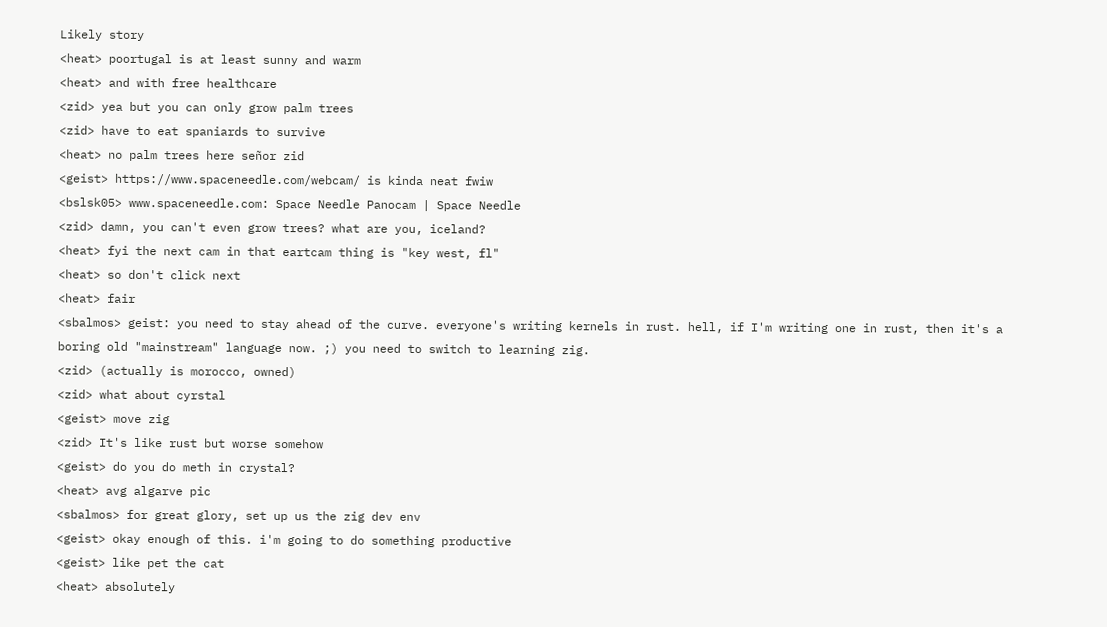Likely story
<heat> poortugal is at least sunny and warm
<heat> and with free healthcare
<zid> yea but you can only grow palm trees
<zid> have to eat spaniards to survive
<heat> no palm trees here señor zid
<geist> https://www.spaceneedle.com/webcam/ is kinda neat fwiw
<bslsk05> www.spaceneedle.com: Space Needle Panocam | Space Needle
<zid> damn, you can't even grow trees? what are you, iceland?
<heat> fyi the next cam in that eartcam thing is "key west, fl"
<heat> so don't click next
<heat> fair
<sbalmos> geist: you need to stay ahead of the curve. everyone's writing kernels in rust. hell, if I'm writing one in rust, then it's a boring old "mainstream" language now. ;) you need to switch to learning zig.
<zid> (actually is morocco, owned)
<zid> what about cyrstal
<geist> move zig
<zid> It's like rust but worse somehow
<geist> do you do meth in crystal?
<heat> avg algarve pic
<sbalmos> for great glory, set up us the zig dev env
<geist> okay enough of this. i'm going to do something productive
<geist> like pet the cat
<heat> absolutely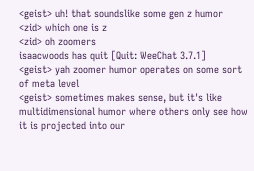<geist> uh! that soundslike some gen z humor
<zid> which one is z
<zid> oh zoomers
isaacwoods has quit [Quit: WeeChat 3.7.1]
<geist> yah zoomer humor operates on some sort of meta level
<geist> sometimes makes sense, but it's like multidimensional humor where others only see how it is projected into our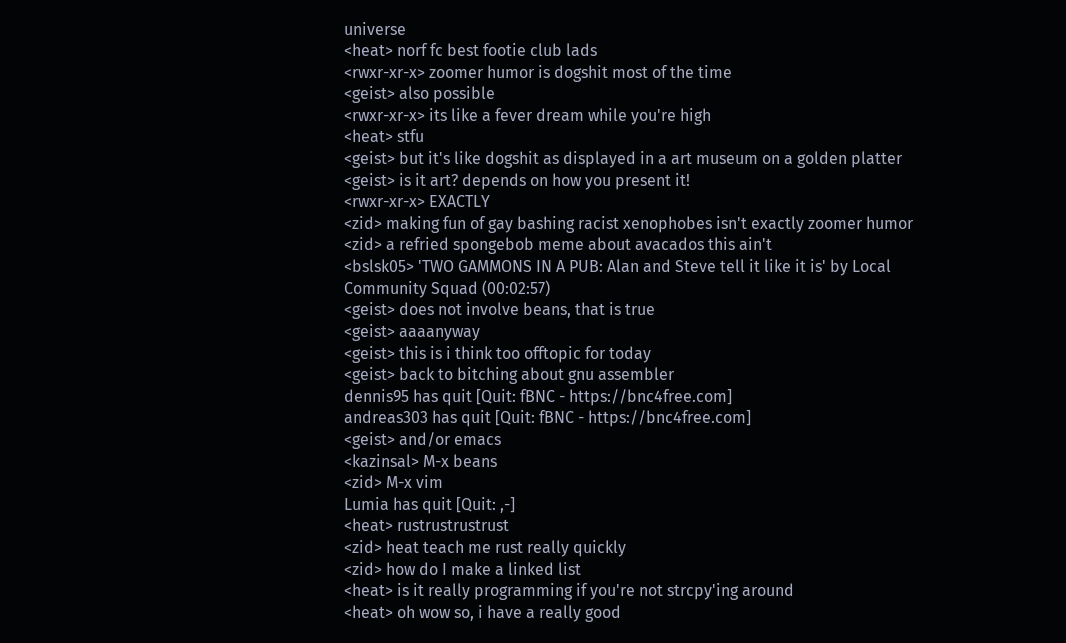universe
<heat> norf fc best footie club lads
<rwxr-xr-x> zoomer humor is dogshit most of the time
<geist> also possible
<rwxr-xr-x> its like a fever dream while you're high
<heat> stfu
<geist> but it's like dogshit as displayed in a art museum on a golden platter
<geist> is it art? depends on how you present it!
<rwxr-xr-x> EXACTLY
<zid> making fun of gay bashing racist xenophobes isn't exactly zoomer humor
<zid> a refried spongebob meme about avacados this ain't
<bslsk05> 'TWO GAMMONS IN A PUB: Alan and Steve tell it like it is' by Local Community Squad (00:02:57)
<geist> does not involve beans, that is true
<geist> aaaanyway
<geist> this is i think too offtopic for today
<geist> back to bitching about gnu assembler
dennis95 has quit [Quit: fBNC - https://bnc4free.com]
andreas303 has quit [Quit: fBNC - https://bnc4free.com]
<geist> and/or emacs
<kazinsal> M-x beans
<zid> M-x vim
Lumia has quit [Quit: ,-]
<heat> rustrustrustrust
<zid> heat teach me rust really quickly
<zid> how do I make a linked list
<heat> is it really programming if you're not strcpy'ing around
<heat> oh wow so, i have a really good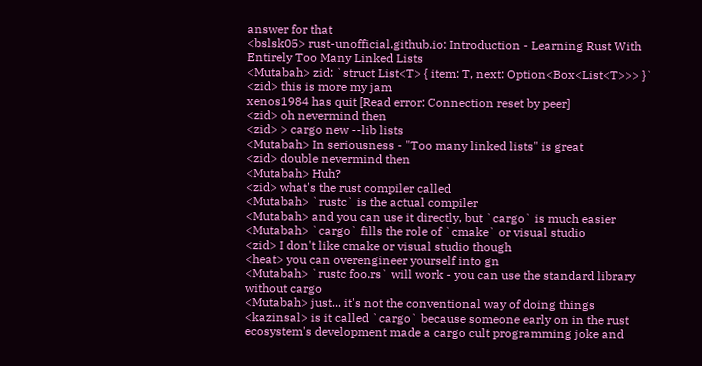answer for that
<bslsk05> rust-unofficial.github.io: Introduction - Learning Rust With Entirely Too Many Linked Lists
<Mutabah> zid: `struct List<T> { item: T, next: Option<Box<List<T>>> }`
<zid> this is more my jam
xenos1984 has quit [Read error: Connection reset by peer]
<zid> oh nevermind then
<zid> > cargo new --lib lists
<Mutabah> In seriousness - "Too many linked lists" is great
<zid> double nevermind then
<Mutabah> Huh?
<zid> what's the rust compiler called
<Mutabah> `rustc` is the actual compiler
<Mutabah> and you can use it directly, but `cargo` is much easier
<Mutabah> `cargo` fills the role of `cmake` or visual studio
<zid> I don't like cmake or visual studio though
<heat> you can overengineer yourself into gn
<Mutabah> `rustc foo.rs` will work - you can use the standard library without cargo
<Mutabah> just... it's not the conventional way of doing things
<kazinsal> is it called `cargo` because someone early on in the rust ecosystem's development made a cargo cult programming joke and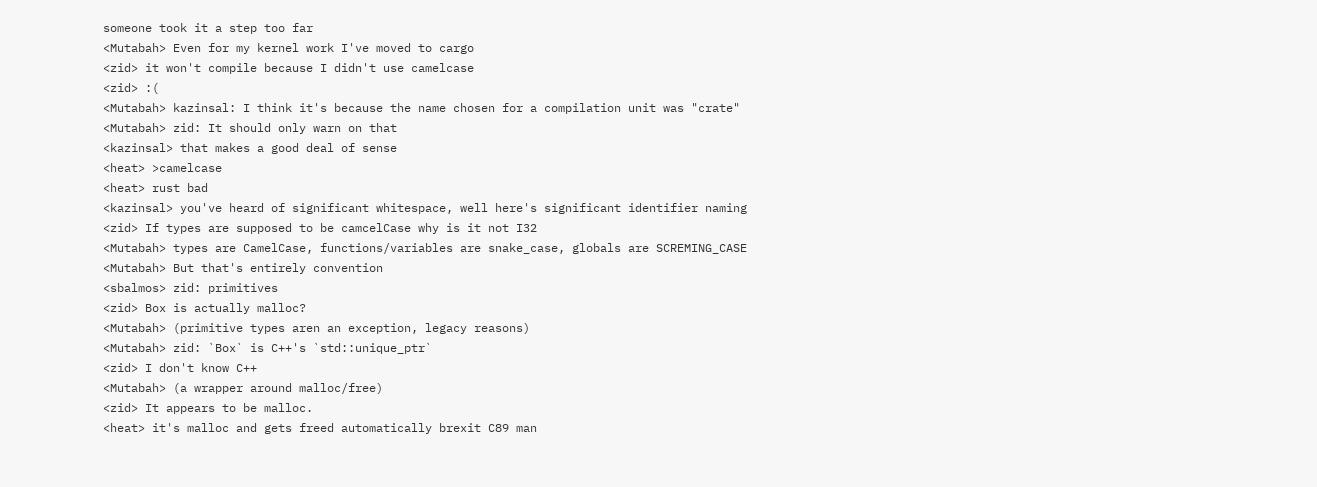someone took it a step too far
<Mutabah> Even for my kernel work I've moved to cargo
<zid> it won't compile because I didn't use camelcase
<zid> :(
<Mutabah> kazinsal: I think it's because the name chosen for a compilation unit was "crate"
<Mutabah> zid: It should only warn on that
<kazinsal> that makes a good deal of sense
<heat> >camelcase
<heat> rust bad
<kazinsal> you've heard of significant whitespace, well here's significant identifier naming
<zid> If types are supposed to be camcelCase why is it not I32
<Mutabah> types are CamelCase, functions/variables are snake_case, globals are SCREMING_CASE
<Mutabah> But that's entirely convention
<sbalmos> zid: primitives
<zid> Box is actually malloc?
<Mutabah> (primitive types aren an exception, legacy reasons)
<Mutabah> zid: `Box` is C++'s `std::unique_ptr`
<zid> I don't know C++
<Mutabah> (a wrapper around malloc/free)
<zid> It appears to be malloc.
<heat> it's malloc and gets freed automatically brexit C89 man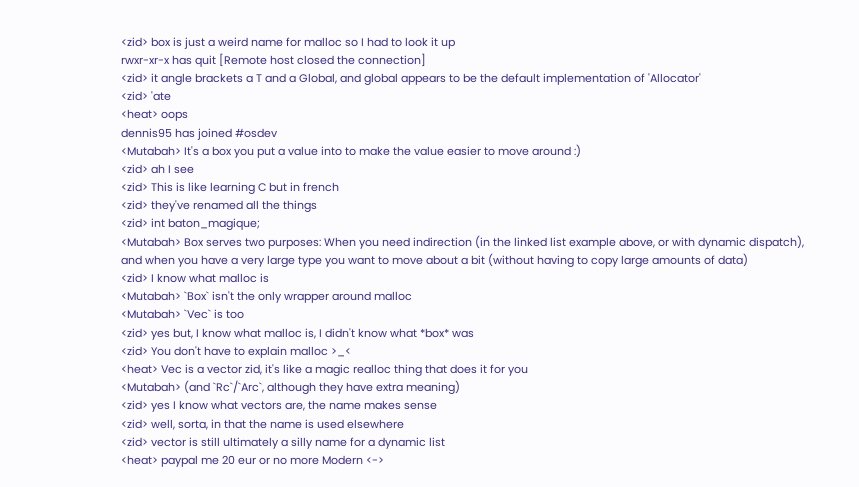<zid> box is just a weird name for malloc so I had to look it up
rwxr-xr-x has quit [Remote host closed the connection]
<zid> it angle brackets a T and a Global, and global appears to be the default implementation of 'Allocator'
<zid> 'ate
<heat> oops
dennis95 has joined #osdev
<Mutabah> It's a box you put a value into to make the value easier to move around :)
<zid> ah I see
<zid> This is like learning C but in french
<zid> they've renamed all the things
<zid> int baton_magique;
<Mutabah> Box serves two purposes: When you need indirection (in the linked list example above, or with dynamic dispatch), and when you have a very large type you want to move about a bit (without having to copy large amounts of data)
<zid> I know what malloc is
<Mutabah> `Box` isn't the only wrapper around malloc
<Mutabah> `Vec` is too
<zid> yes but, I know what malloc is, I didn't know what *box* was
<zid> You don't have to explain malloc >_<
<heat> Vec is a vector zid, it's like a magic realloc thing that does it for you
<Mutabah> (and `Rc`/`Arc`, although they have extra meaning)
<zid> yes I know what vectors are, the name makes sense
<zid> well, sorta, in that the name is used elsewhere
<zid> vector is still ultimately a silly name for a dynamic list
<heat> paypal me 20 eur or no more Modern <->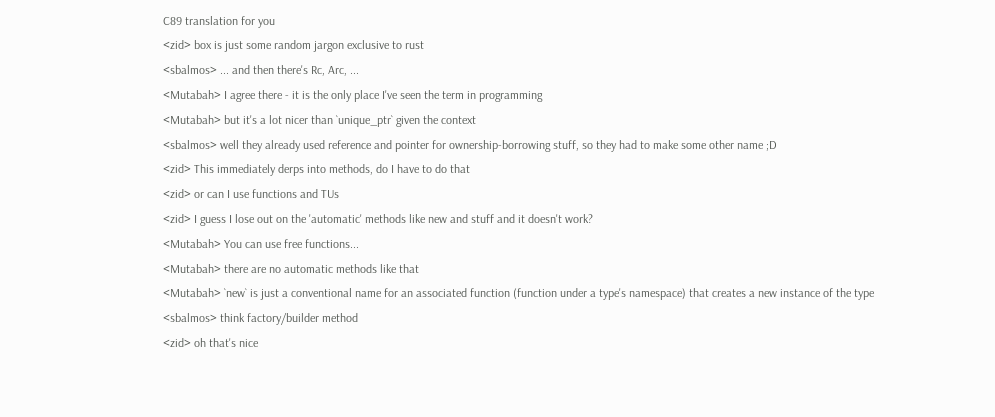C89 translation for you
<zid> box is just some random jargon exclusive to rust
<sbalmos> ... and then there's Rc, Arc, ...
<Mutabah> I agree there - it is the only place I've seen the term in programming
<Mutabah> but it's a lot nicer than `unique_ptr` given the context
<sbalmos> well they already used reference and pointer for ownership-borrowing stuff, so they had to make some other name ;D
<zid> This immediately derps into methods, do I have to do that
<zid> or can I use functions and TUs
<zid> I guess I lose out on the 'automatic' methods like new and stuff and it doesn't work?
<Mutabah> You can use free functions...
<Mutabah> there are no automatic methods like that
<Mutabah> `new` is just a conventional name for an associated function (function under a type's namespace) that creates a new instance of the type
<sbalmos> think factory/builder method
<zid> oh that's nice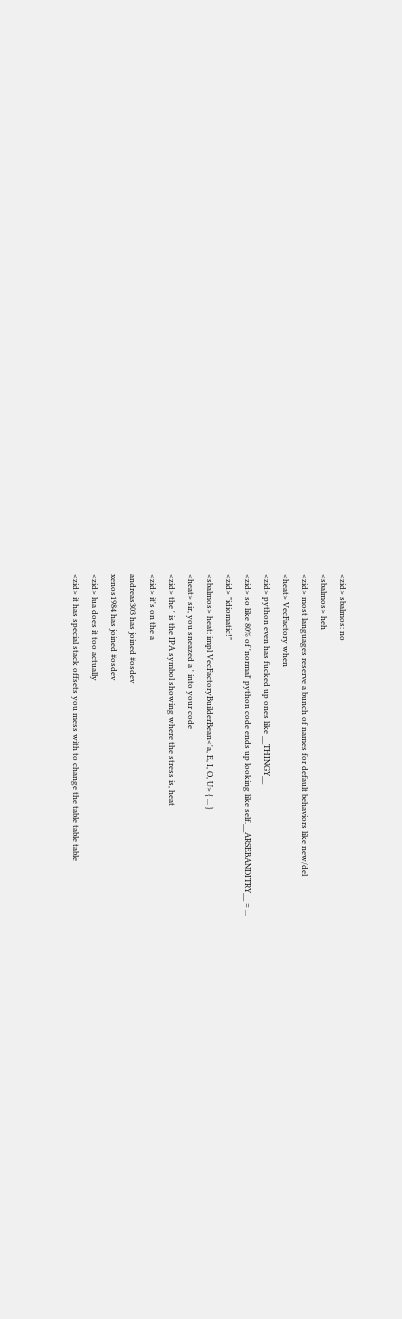<zid> sbalmos: no
<sbalmos> heh
<zid> most languages reserve a bunch of names for default behaviors like new/del
<heat> VecFactory when
<zid> python even has fucked up ones like __THINGY__
<zid> so like 80% of 'normal' python code ends up looking like self.__ARSEBANDITRY__ = ...
<zid> "idiomatic!"
<sbalmos> heat: impl VecFactoryBuilderBean<'a, E, I, O, U> { ... }
<heat> sir, you sneazed a ' into your code
<zid> the ' is the IPA symbol showing where the stress is, heat
<zid> it's on the a
andreas303 has joined #osdev
xenos1984 has joined #osdev
<zid> lua does it too actually
<zid> it has special stack offsets you mess with to change the table table table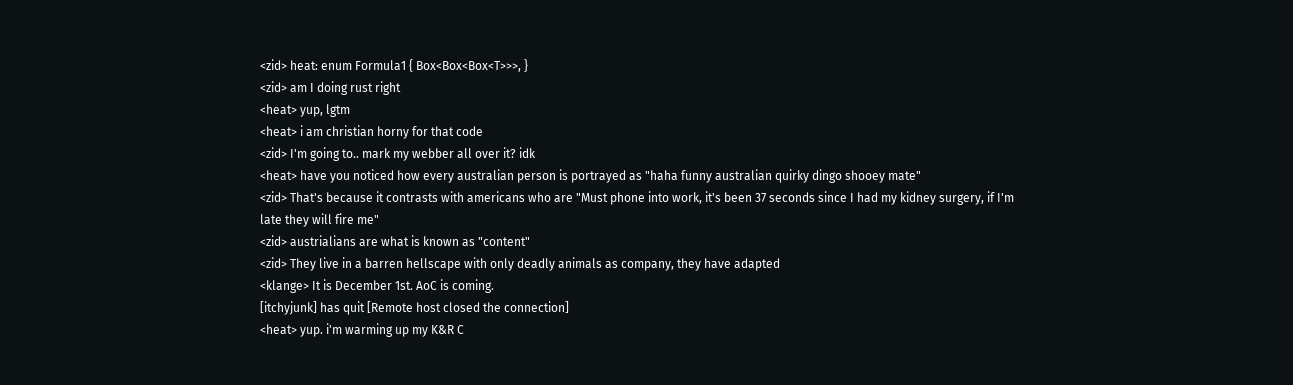<zid> heat: enum Formula1 { Box<Box<Box<T>>>, }
<zid> am I doing rust right
<heat> yup, lgtm
<heat> i am christian horny for that code
<zid> I'm going to.. mark my webber all over it? idk
<heat> have you noticed how every australian person is portrayed as "haha funny australian quirky dingo shooey mate"
<zid> That's because it contrasts with americans who are "Must phone into work, it's been 37 seconds since I had my kidney surgery, if I'm late they will fire me"
<zid> austrialians are what is known as "content"
<zid> They live in a barren hellscape with only deadly animals as company, they have adapted
<klange> It is December 1st. AoC is coming.
[itchyjunk] has quit [Remote host closed the connection]
<heat> yup. i'm warming up my K&R C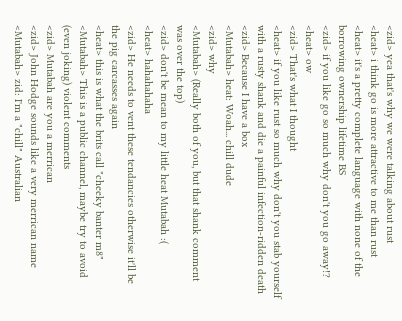<zid> yea that's why we were talking about rust
<heat> i think go is more attractive to me than rust
<heat> it's a pretty complete language with none of the borrowing ownership lifetime BS
<zid> if you like go so much why don't you go away!?
<heat> ow
<zid> That's what I thought
<heat> if you like rust so much why don't you stab yourself with a rusty shank and die a painful infection-ridden death
<zid> Because I have a box
<Mutabah> heat: Woah... chill dude
<zid> why
<Mutabah> (Really both of you, but that shank comment was over the top)
<zid> don't be mean to my little heat Mutabah :(
<heat> hahahahaha
<zid> He needs to vent these tendancies otherwise it'll be the pig carcasses again
<heat> this is what the brits call "cheeky banter m8"
<Mutabah> This is a public channel, maybe try to avoid (even joking) violent comments
<zid> Mutabah are you a merrican
<zid> John Hodge sounds like a very merrican name
<Mutabah> zid: I'm a "chill" Australian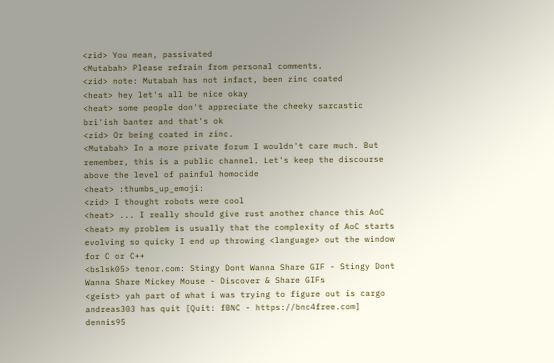<zid> You mean, passivated
<Mutabah> Please refrain from personal comments.
<zid> note: Mutabah has not infact, been zinc coated
<heat> hey let's all be nice okay
<heat> some people don't appreciate the cheeky sarcastic bri'ish banter and that's ok
<zid> Or being coated in zinc.
<Mutabah> In a more private forum I wouldn't care much. But remember, this is a public channel. Let's keep the discourse above the level of painful homocide
<heat> :thumbs_up_emoji:
<zid> I thought robots were cool
<heat> ... I really should give rust another chance this AoC
<heat> my problem is usually that the complexity of AoC starts evolving so quicky I end up throwing <language> out the window for C or C++
<bslsk05> tenor.com: Stingy Dont Wanna Share GIF - Stingy Dont Wanna Share Mickey Mouse - Discover & Share GIFs
<geist> yah part of what i was trying to figure out is cargo
andreas303 has quit [Quit: fBNC - https://bnc4free.com]
dennis95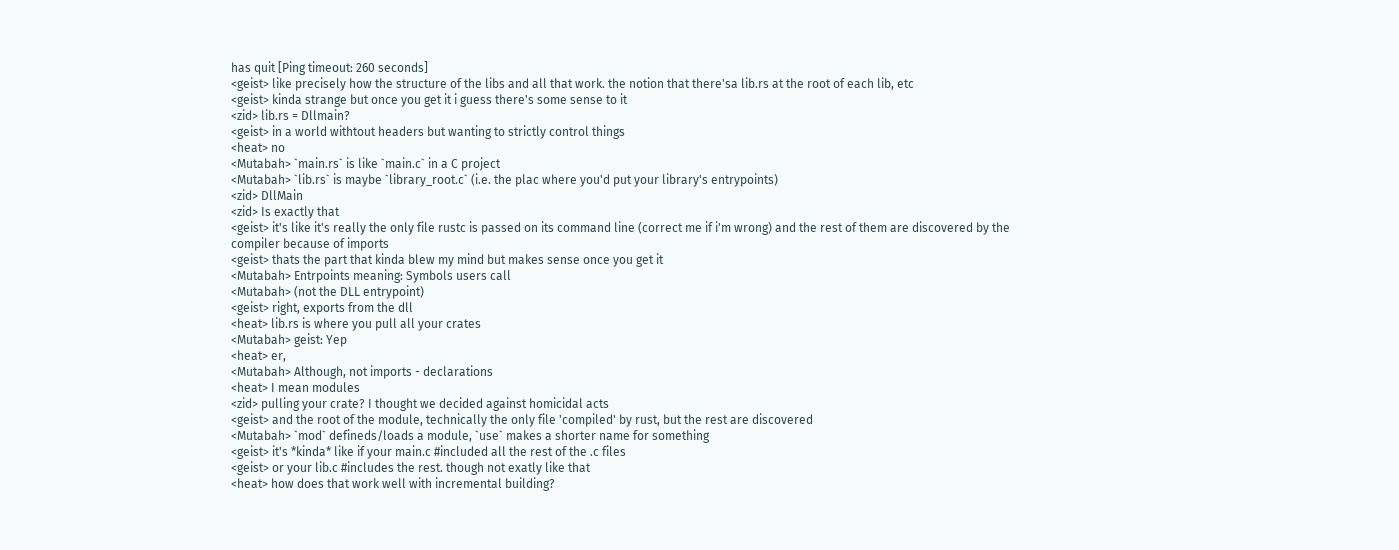has quit [Ping timeout: 260 seconds]
<geist> like precisely how the structure of the libs and all that work. the notion that there'sa lib.rs at the root of each lib, etc
<geist> kinda strange but once you get it i guess there's some sense to it
<zid> lib.rs = Dllmain?
<geist> in a world withtout headers but wanting to strictly control things
<heat> no
<Mutabah> `main.rs` is like `main.c` in a C project
<Mutabah> `lib.rs` is maybe `library_root.c` (i.e. the plac where you'd put your library's entrypoints)
<zid> DllMain
<zid> Is exactly that
<geist> it's like it's really the only file rustc is passed on its command line (correct me if i'm wrong) and the rest of them are discovered by the compiler because of imports
<geist> thats the part that kinda blew my mind but makes sense once you get it
<Mutabah> Entrpoints meaning: Symbols users call
<Mutabah> (not the DLL entrypoint)
<geist> right, exports from the dll
<heat> lib.rs is where you pull all your crates
<Mutabah> geist: Yep
<heat> er,
<Mutabah> Although, not imports - declarations
<heat> I mean modules
<zid> pulling your crate? I thought we decided against homicidal acts
<geist> and the root of the module, technically the only file 'compiled' by rust, but the rest are discovered
<Mutabah> `mod` defineds/loads a module, `use` makes a shorter name for something
<geist> it's *kinda* like if your main.c #included all the rest of the .c files
<geist> or your lib.c #includes the rest. though not exatly like that
<heat> how does that work well with incremental building?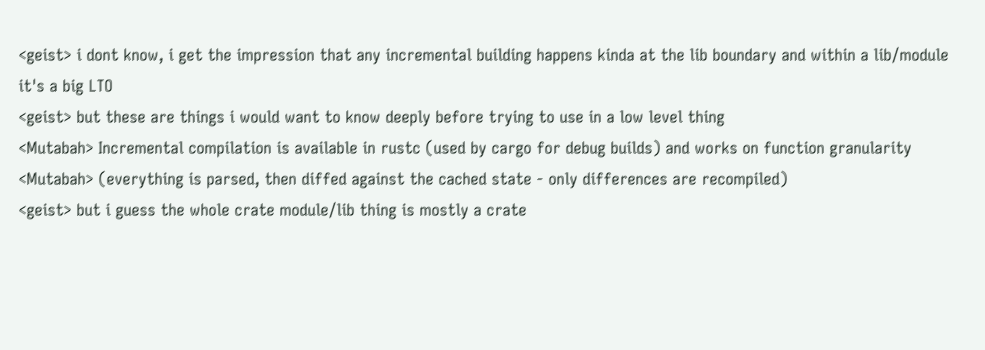<geist> i dont know, i get the impression that any incremental building happens kinda at the lib boundary and within a lib/module it's a big LTO
<geist> but these are things i would want to know deeply before trying to use in a low level thing
<Mutabah> Incremental compilation is available in rustc (used by cargo for debug builds) and works on function granularity
<Mutabah> (everything is parsed, then diffed against the cached state - only differences are recompiled)
<geist> but i guess the whole crate module/lib thing is mostly a crate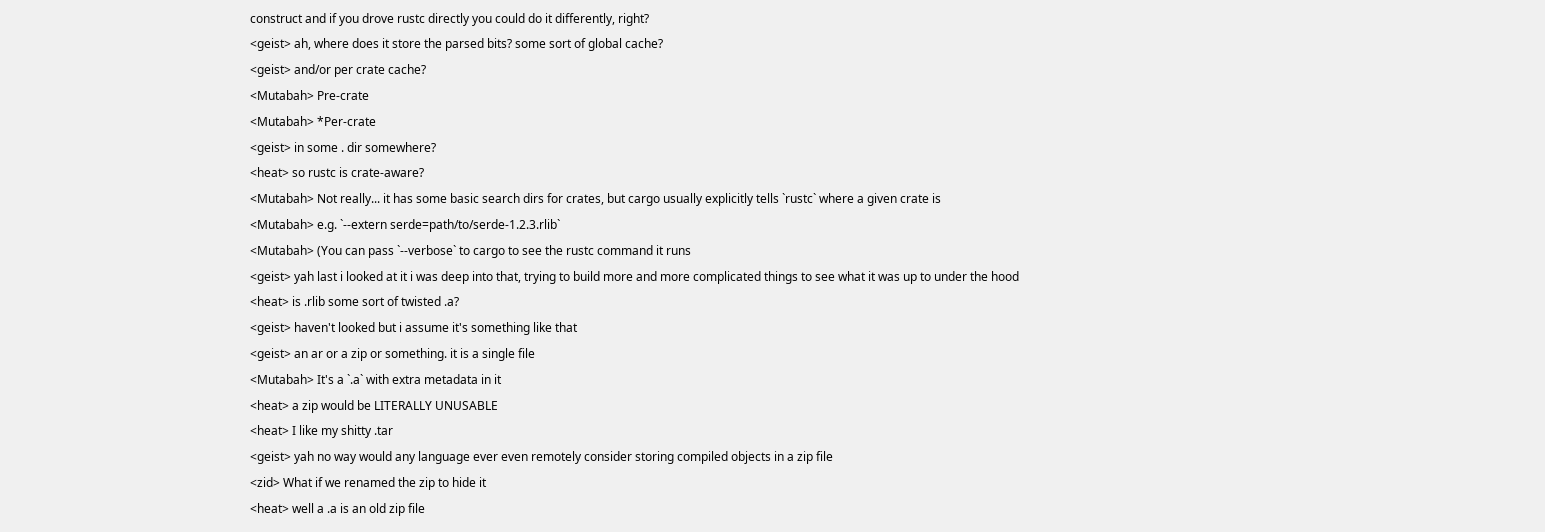construct and if you drove rustc directly you could do it differently, right?
<geist> ah, where does it store the parsed bits? some sort of global cache?
<geist> and/or per crate cache?
<Mutabah> Pre-crate
<Mutabah> *Per-crate
<geist> in some . dir somewhere?
<heat> so rustc is crate-aware?
<Mutabah> Not really... it has some basic search dirs for crates, but cargo usually explicitly tells `rustc` where a given crate is
<Mutabah> e.g. `--extern serde=path/to/serde-1.2.3.rlib`
<Mutabah> (You can pass `--verbose` to cargo to see the rustc command it runs
<geist> yah last i looked at it i was deep into that, trying to build more and more complicated things to see what it was up to under the hood
<heat> is .rlib some sort of twisted .a?
<geist> haven't looked but i assume it's something like that
<geist> an ar or a zip or something. it is a single file
<Mutabah> It's a `.a` with extra metadata in it
<heat> a zip would be LITERALLY UNUSABLE
<heat> I like my shitty .tar
<geist> yah no way would any language ever even remotely consider storing compiled objects in a zip file
<zid> What if we renamed the zip to hide it
<heat> well a .a is an old zip file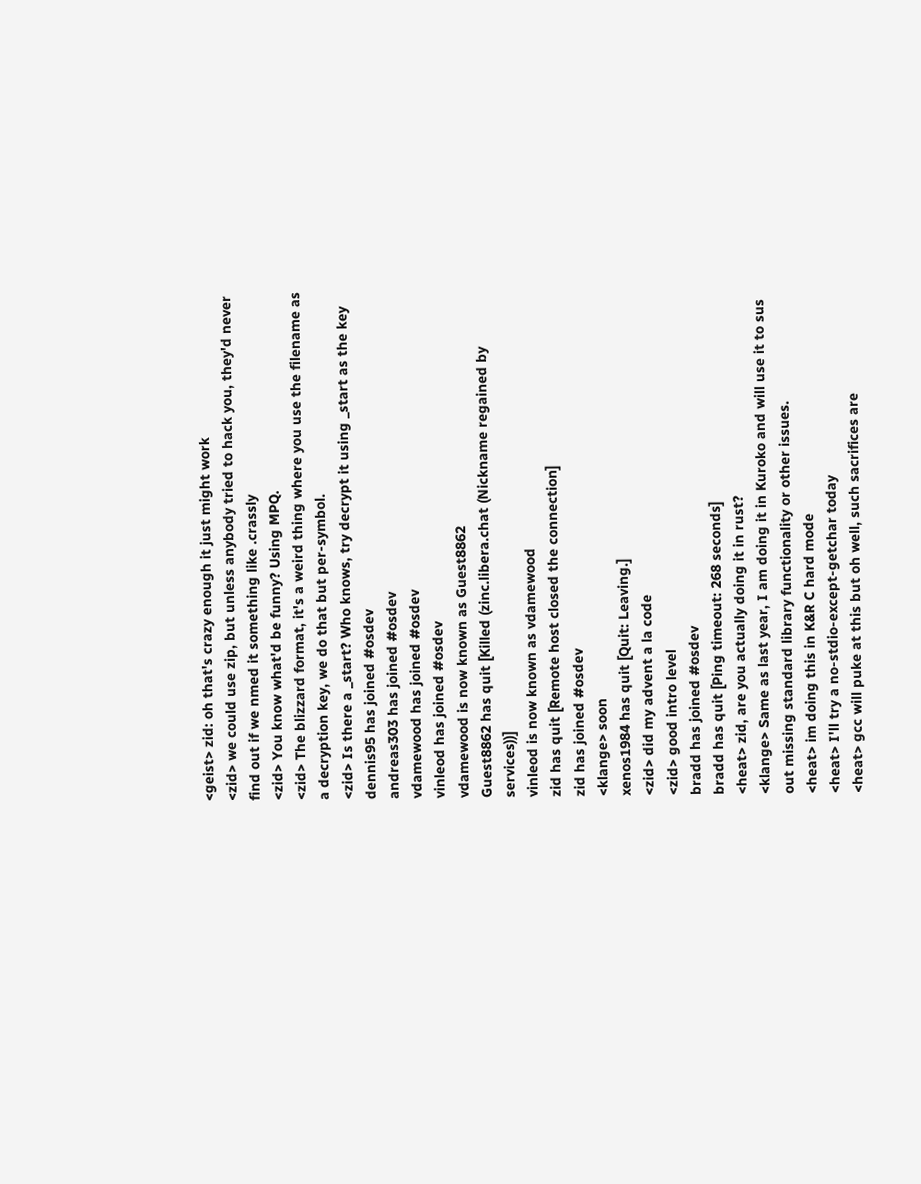<geist> zid: oh that's crazy enough it just might work
<zid> we could use zip, but unless anybody tried to hack you, they'd never find out if we nmed it something like .crassly
<zid> You know what'd be funny? Using MPQ.
<zid> The blizzard format, it's a weird thing where you use the filename as a decryption key, we do that but per-symbol.
<zid> Is there a _start? Who knows, try decrypt it using _start as the key
dennis95 has joined #osdev
andreas303 has joined #osdev
vdamewood has joined #osdev
vinleod has joined #osdev
vdamewood is now known as Guest8862
Guest8862 has quit [Killed (zinc.libera.chat (Nickname regained by services))]
vinleod is now known as vdamewood
zid has quit [Remote host closed the connection]
zid has joined #osdev
<klange> soon
xenos1984 has quit [Quit: Leaving.]
<zid> did my advent a la code
<zid> good intro level
bradd has joined #osdev
bradd has quit [Ping timeout: 268 seconds]
<heat> zid, are you actually doing it in rust?
<klange> Same as last year, I am doing it in Kuroko and will use it to sus out missing standard library functionality or other issues.
<heat> im doing this in K&R C hard mode
<heat> I'll try a no-stdio-except-getchar today
<heat> gcc will puke at this but oh well, such sacrifices are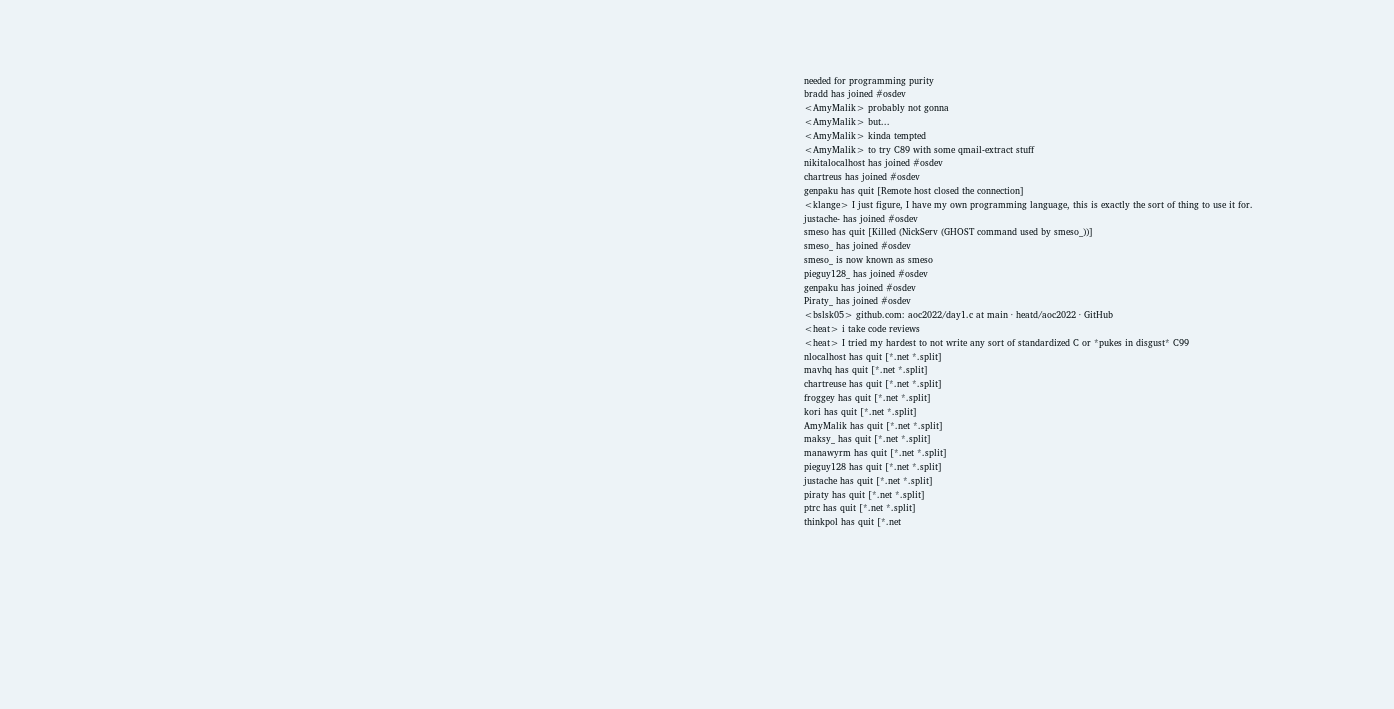needed for programming purity
bradd has joined #osdev
<AmyMalik> probably not gonna
<AmyMalik> but...
<AmyMalik> kinda tempted
<AmyMalik> to try C89 with some qmail-extract stuff
nikitalocalhost has joined #osdev
chartreus has joined #osdev
genpaku has quit [Remote host closed the connection]
<klange> I just figure, I have my own programming language, this is exactly the sort of thing to use it for.
justache- has joined #osdev
smeso has quit [Killed (NickServ (GHOST command used by smeso_))]
smeso_ has joined #osdev
smeso_ is now known as smeso
pieguy128_ has joined #osdev
genpaku has joined #osdev
Piraty_ has joined #osdev
<bslsk05> github.com: aoc2022/day1.c at main · heatd/aoc2022 · GitHub
<heat> i take code reviews
<heat> I tried my hardest to not write any sort of standardized C or *pukes in disgust* C99
nlocalhost has quit [*.net *.split]
mavhq has quit [*.net *.split]
chartreuse has quit [*.net *.split]
froggey has quit [*.net *.split]
kori has quit [*.net *.split]
AmyMalik has quit [*.net *.split]
maksy_ has quit [*.net *.split]
manawyrm has quit [*.net *.split]
pieguy128 has quit [*.net *.split]
justache has quit [*.net *.split]
piraty has quit [*.net *.split]
ptrc has quit [*.net *.split]
thinkpol has quit [*.net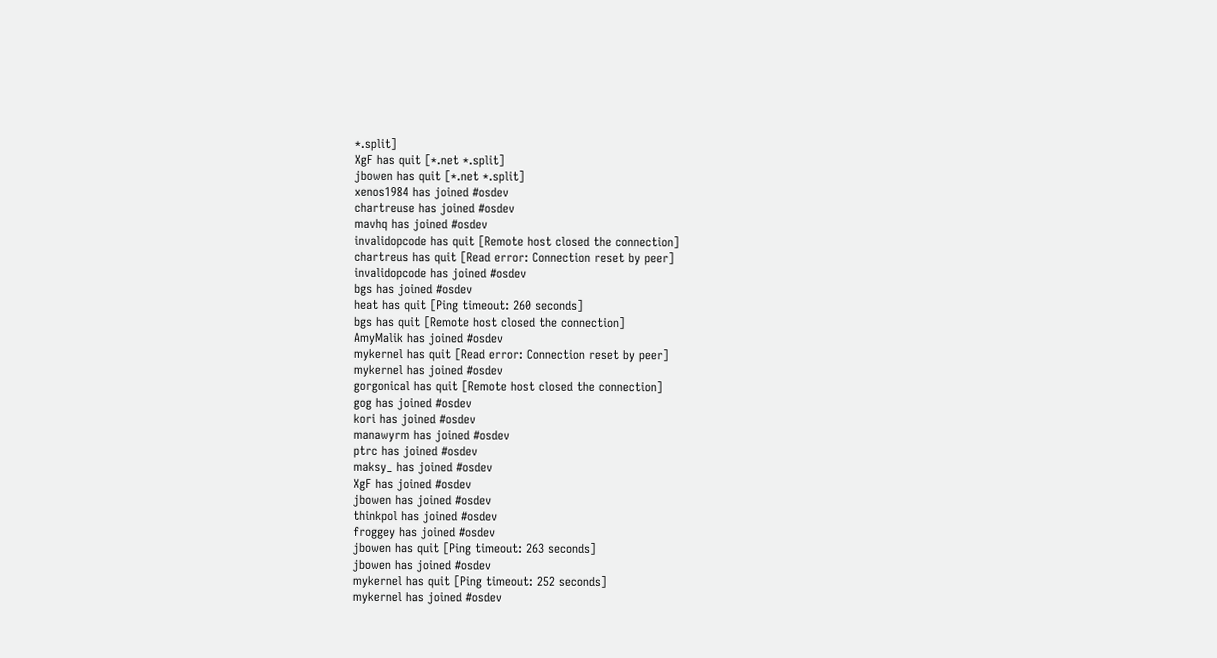*.split]
XgF has quit [*.net *.split]
jbowen has quit [*.net *.split]
xenos1984 has joined #osdev
chartreuse has joined #osdev
mavhq has joined #osdev
invalidopcode has quit [Remote host closed the connection]
chartreus has quit [Read error: Connection reset by peer]
invalidopcode has joined #osdev
bgs has joined #osdev
heat has quit [Ping timeout: 260 seconds]
bgs has quit [Remote host closed the connection]
AmyMalik has joined #osdev
mykernel has quit [Read error: Connection reset by peer]
mykernel has joined #osdev
gorgonical has quit [Remote host closed the connection]
gog has joined #osdev
kori has joined #osdev
manawyrm has joined #osdev
ptrc has joined #osdev
maksy_ has joined #osdev
XgF has joined #osdev
jbowen has joined #osdev
thinkpol has joined #osdev
froggey has joined #osdev
jbowen has quit [Ping timeout: 263 seconds]
jbowen has joined #osdev
mykernel has quit [Ping timeout: 252 seconds]
mykernel has joined #osdev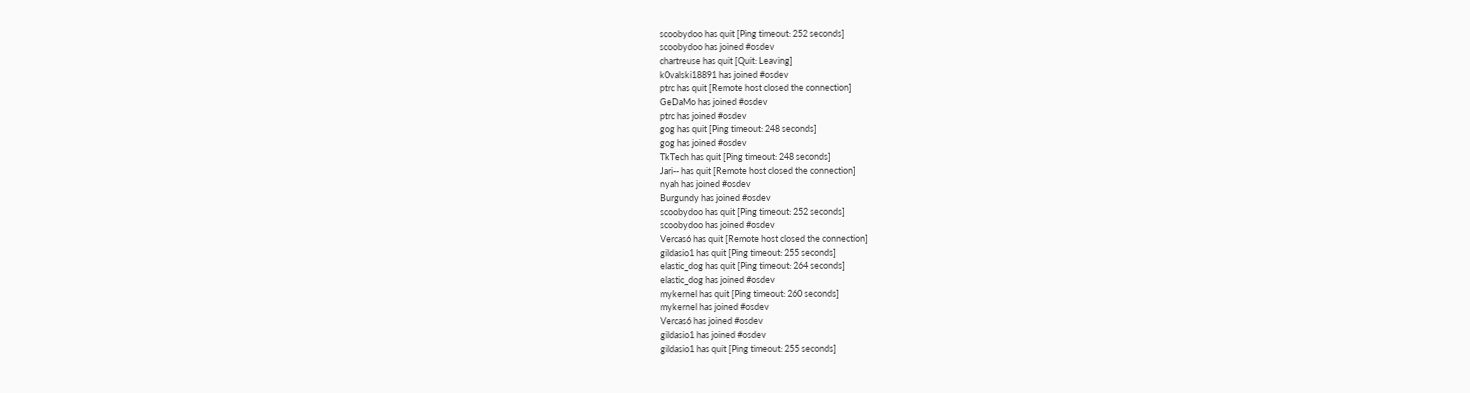scoobydoo has quit [Ping timeout: 252 seconds]
scoobydoo has joined #osdev
chartreuse has quit [Quit: Leaving]
k0valski18891 has joined #osdev
ptrc has quit [Remote host closed the connection]
GeDaMo has joined #osdev
ptrc has joined #osdev
gog has quit [Ping timeout: 248 seconds]
gog has joined #osdev
TkTech has quit [Ping timeout: 248 seconds]
Jari-- has quit [Remote host closed the connection]
nyah has joined #osdev
Burgundy has joined #osdev
scoobydoo has quit [Ping timeout: 252 seconds]
scoobydoo has joined #osdev
Vercas6 has quit [Remote host closed the connection]
gildasio1 has quit [Ping timeout: 255 seconds]
elastic_dog has quit [Ping timeout: 264 seconds]
elastic_dog has joined #osdev
mykernel has quit [Ping timeout: 260 seconds]
mykernel has joined #osdev
Vercas6 has joined #osdev
gildasio1 has joined #osdev
gildasio1 has quit [Ping timeout: 255 seconds]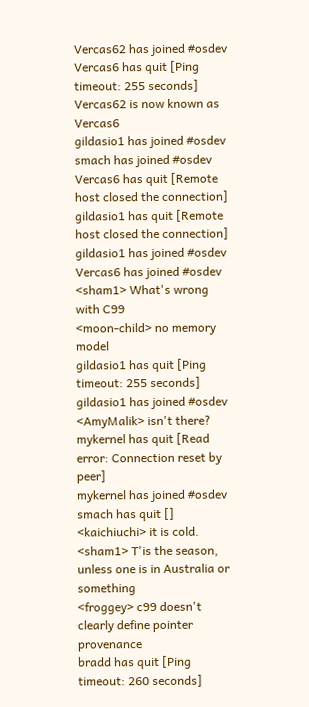Vercas62 has joined #osdev
Vercas6 has quit [Ping timeout: 255 seconds]
Vercas62 is now known as Vercas6
gildasio1 has joined #osdev
smach has joined #osdev
Vercas6 has quit [Remote host closed the connection]
gildasio1 has quit [Remote host closed the connection]
gildasio1 has joined #osdev
Vercas6 has joined #osdev
<sham1> What's wrong with C99
<moon-child> no memory model
gildasio1 has quit [Ping timeout: 255 seconds]
gildasio1 has joined #osdev
<AmyMalik> isn't there?
mykernel has quit [Read error: Connection reset by peer]
mykernel has joined #osdev
smach has quit []
<kaichiuchi> it is cold.
<sham1> T'is the season, unless one is in Australia or something
<froggey> c99 doesn't clearly define pointer provenance
bradd has quit [Ping timeout: 260 seconds]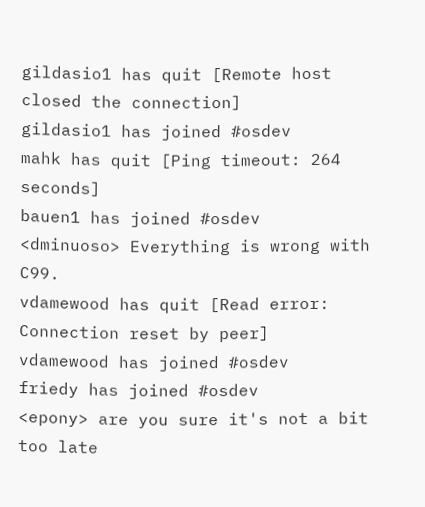gildasio1 has quit [Remote host closed the connection]
gildasio1 has joined #osdev
mahk has quit [Ping timeout: 264 seconds]
bauen1 has joined #osdev
<dminuoso> Everything is wrong with C99.
vdamewood has quit [Read error: Connection reset by peer]
vdamewood has joined #osdev
friedy has joined #osdev
<epony> are you sure it's not a bit too late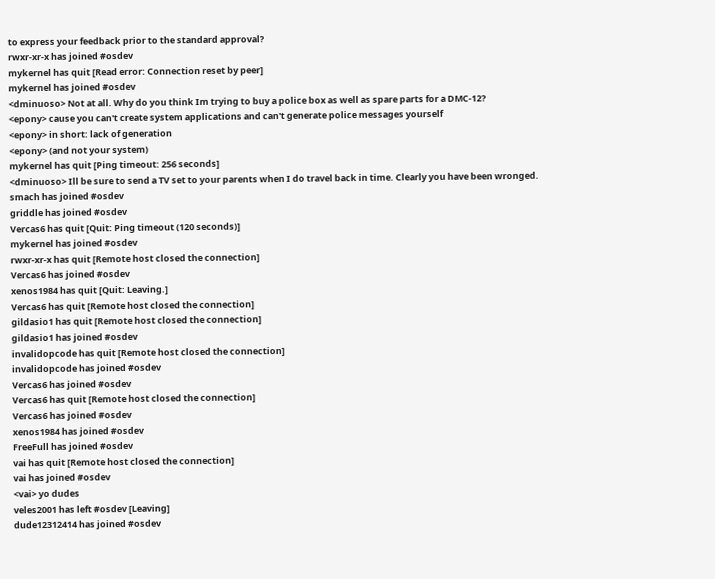to express your feedback prior to the standard approval?
rwxr-xr-x has joined #osdev
mykernel has quit [Read error: Connection reset by peer]
mykernel has joined #osdev
<dminuoso> Not at all. Why do you think Im trying to buy a police box as well as spare parts for a DMC-12?
<epony> cause you can't create system applications and can't generate police messages yourself
<epony> in short: lack of generation
<epony> (and not your system)
mykernel has quit [Ping timeout: 256 seconds]
<dminuoso> Ill be sure to send a TV set to your parents when I do travel back in time. Clearly you have been wronged.
smach has joined #osdev
griddle has joined #osdev
Vercas6 has quit [Quit: Ping timeout (120 seconds)]
mykernel has joined #osdev
rwxr-xr-x has quit [Remote host closed the connection]
Vercas6 has joined #osdev
xenos1984 has quit [Quit: Leaving.]
Vercas6 has quit [Remote host closed the connection]
gildasio1 has quit [Remote host closed the connection]
gildasio1 has joined #osdev
invalidopcode has quit [Remote host closed the connection]
invalidopcode has joined #osdev
Vercas6 has joined #osdev
Vercas6 has quit [Remote host closed the connection]
Vercas6 has joined #osdev
xenos1984 has joined #osdev
FreeFull has joined #osdev
vai has quit [Remote host closed the connection]
vai has joined #osdev
<vai> yo dudes
veles2001 has left #osdev [Leaving]
dude12312414 has joined #osdev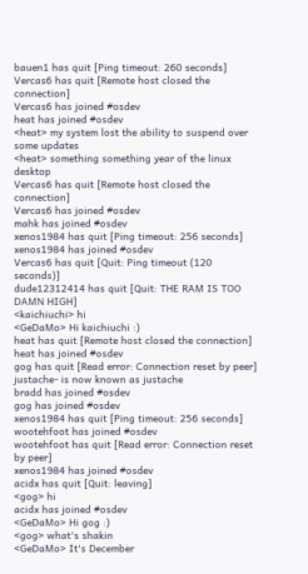bauen1 has quit [Ping timeout: 260 seconds]
Vercas6 has quit [Remote host closed the connection]
Vercas6 has joined #osdev
heat has joined #osdev
<heat> my system lost the ability to suspend over some updates
<heat> something something year of the linux desktop
Vercas6 has quit [Remote host closed the connection]
Vercas6 has joined #osdev
mahk has joined #osdev
xenos1984 has quit [Ping timeout: 256 seconds]
xenos1984 has joined #osdev
Vercas6 has quit [Quit: Ping timeout (120 seconds)]
dude12312414 has quit [Quit: THE RAM IS TOO DAMN HIGH]
<kaichiuchi> hi
<GeDaMo> Hi kaichiuchi :)
heat has quit [Remote host closed the connection]
heat has joined #osdev
gog has quit [Read error: Connection reset by peer]
justache- is now known as justache
bradd has joined #osdev
gog has joined #osdev
xenos1984 has quit [Ping timeout: 256 seconds]
wootehfoot has joined #osdev
wootehfoot has quit [Read error: Connection reset by peer]
xenos1984 has joined #osdev
acidx has quit [Quit: leaving]
<gog> hi
acidx has joined #osdev
<GeDaMo> Hi gog :)
<gog> what's shakin
<GeDaMo> It's December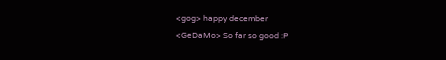<gog> happy december
<GeDaMo> So far so good :P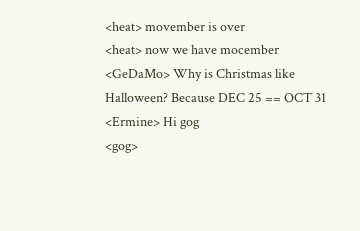<heat> movember is over
<heat> now we have mocember
<GeDaMo> Why is Christmas like Halloween? Because DEC 25 == OCT 31
<Ermine> Hi gog
<gog>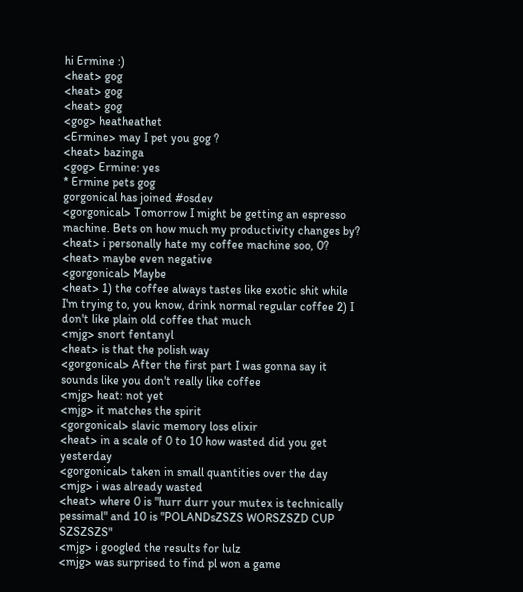hi Ermine :)
<heat> gog
<heat> gog
<heat> gog
<gog> heatheathet
<Ermine> may I pet you gog ?
<heat> bazinga
<gog> Ermine: yes
* Ermine pets gog
gorgonical has joined #osdev
<gorgonical> Tomorrow I might be getting an espresso machine. Bets on how much my productivity changes by?
<heat> i personally hate my coffee machine soo, 0?
<heat> maybe even negative
<gorgonical> Maybe
<heat> 1) the coffee always tastes like exotic shit while I'm trying to, you know, drink normal regular coffee 2) I don't like plain old coffee that much
<mjg> snort fentanyl
<heat> is that the polish way
<gorgonical> After the first part I was gonna say it sounds like you don't really like coffee
<mjg> heat: not yet
<mjg> it matches the spirit
<gorgonical> slavic memory loss elixir
<heat> in a scale of 0 to 10 how wasted did you get yesterday
<gorgonical> taken in small quantities over the day
<mjg> i was already wasted
<heat> where 0 is "hurr durr your mutex is technically pessimal" and 10 is "POLANDsZSZS WORSZSZD CUP SZSZSZS"
<mjg> i googled the results for lulz
<mjg> was surprised to find pl won a game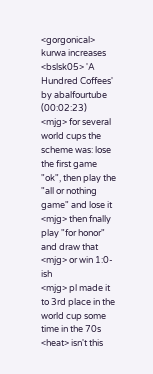<gorgonical> kurwa increases
<bslsk05> 'A Hundred Coffees' by abalfourtube (00:02:23)
<mjg> for several world cups the scheme was: lose the first game "ok", then play the "all or nothing game" and lose it
<mjg> then fnally play "for honor" and draw that
<mjg> or win 1:0-ish
<mjg> pl made it to 3rd place in the world cup some time in the 70s
<heat> isn't this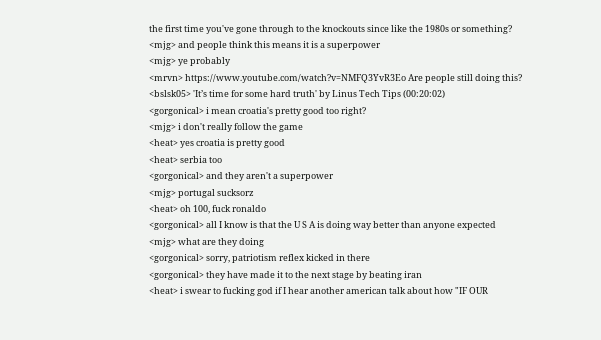the first time you've gone through to the knockouts since like the 1980s or something?
<mjg> and people think this means it is a superpower
<mjg> ye probably
<mrvn> https://www.youtube.com/watch?v=NMFQ3YvR3Eo Are people still doing this?
<bslsk05> 'It’s time for some hard truth' by Linus Tech Tips (00:20:02)
<gorgonical> i mean croatia's pretty good too right?
<mjg> i don't really follow the game
<heat> yes croatia is pretty good
<heat> serbia too
<gorgonical> and they aren't a superpower
<mjg> portugal sucksorz
<heat> oh 100, fuck ronaldo
<gorgonical> all I know is that the U S A is doing way better than anyone expected
<mjg> what are they doing
<gorgonical> sorry, patriotism reflex kicked in there
<gorgonical> they have made it to the next stage by beating iran
<heat> i swear to fucking god if I hear another american talk about how "IF OUR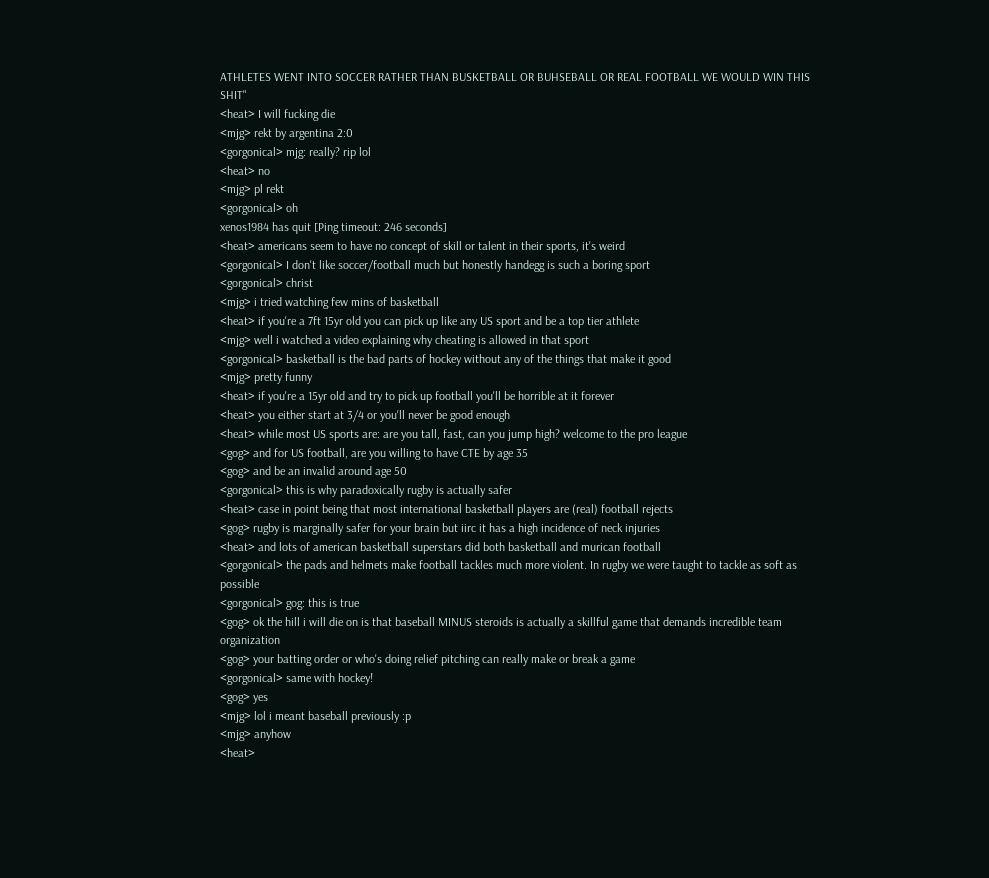ATHLETES WENT INTO SOCCER RATHER THAN BUSKETBALL OR BUHSEBALL OR REAL FOOTBALL WE WOULD WIN THIS SHIT"
<heat> I will fucking die
<mjg> rekt by argentina 2:0
<gorgonical> mjg: really? rip lol
<heat> no
<mjg> pl rekt
<gorgonical> oh
xenos1984 has quit [Ping timeout: 246 seconds]
<heat> americans seem to have no concept of skill or talent in their sports, it's weird
<gorgonical> I don't like soccer/football much but honestly handegg is such a boring sport
<gorgonical> christ
<mjg> i tried watching few mins of basketball
<heat> if you're a 7ft 15yr old you can pick up like any US sport and be a top tier athlete
<mjg> well i watched a video explaining why cheating is allowed in that sport
<gorgonical> basketball is the bad parts of hockey without any of the things that make it good
<mjg> pretty funny
<heat> if you're a 15yr old and try to pick up football you'll be horrible at it forever
<heat> you either start at 3/4 or you'll never be good enough
<heat> while most US sports are: are you tall, fast, can you jump high? welcome to the pro league
<gog> and for US football, are you willing to have CTE by age 35
<gog> and be an invalid around age 50
<gorgonical> this is why paradoxically rugby is actually safer
<heat> case in point being that most international basketball players are (real) football rejects
<gog> rugby is marginally safer for your brain but iirc it has a high incidence of neck injuries
<heat> and lots of american basketball superstars did both basketball and murican football
<gorgonical> the pads and helmets make football tackles much more violent. In rugby we were taught to tackle as soft as possible
<gorgonical> gog: this is true
<gog> ok the hill i will die on is that baseball MINUS steroids is actually a skillful game that demands incredible team organization
<gog> your batting order or who's doing relief pitching can really make or break a game
<gorgonical> same with hockey!
<gog> yes
<mjg> lol i meant baseball previously :p
<mjg> anyhow
<heat>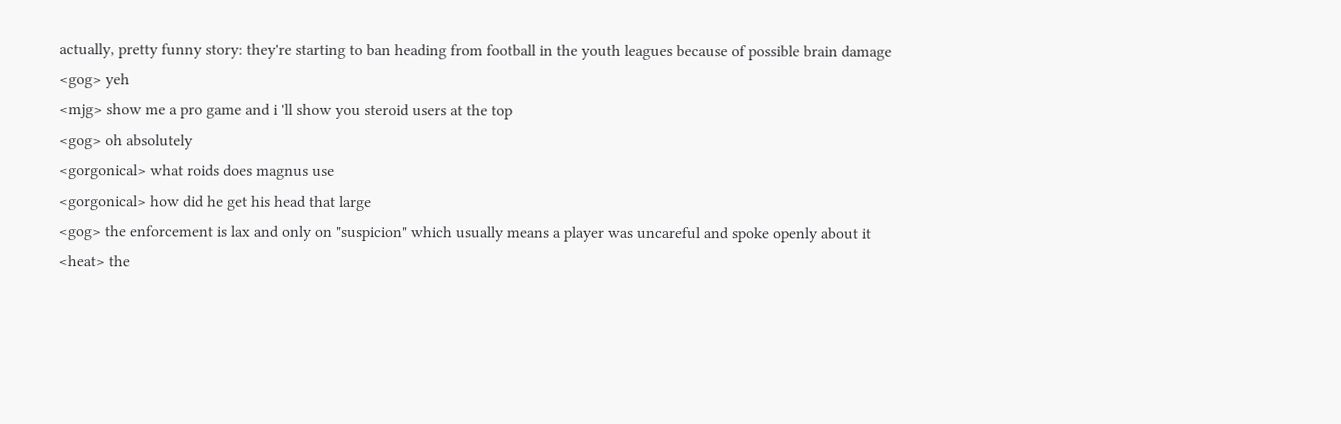actually, pretty funny story: they're starting to ban heading from football in the youth leagues because of possible brain damage
<gog> yeh
<mjg> show me a pro game and i 'll show you steroid users at the top
<gog> oh absolutely
<gorgonical> what roids does magnus use
<gorgonical> how did he get his head that large
<gog> the enforcement is lax and only on "suspicion" which usually means a player was uncareful and spoke openly about it
<heat> the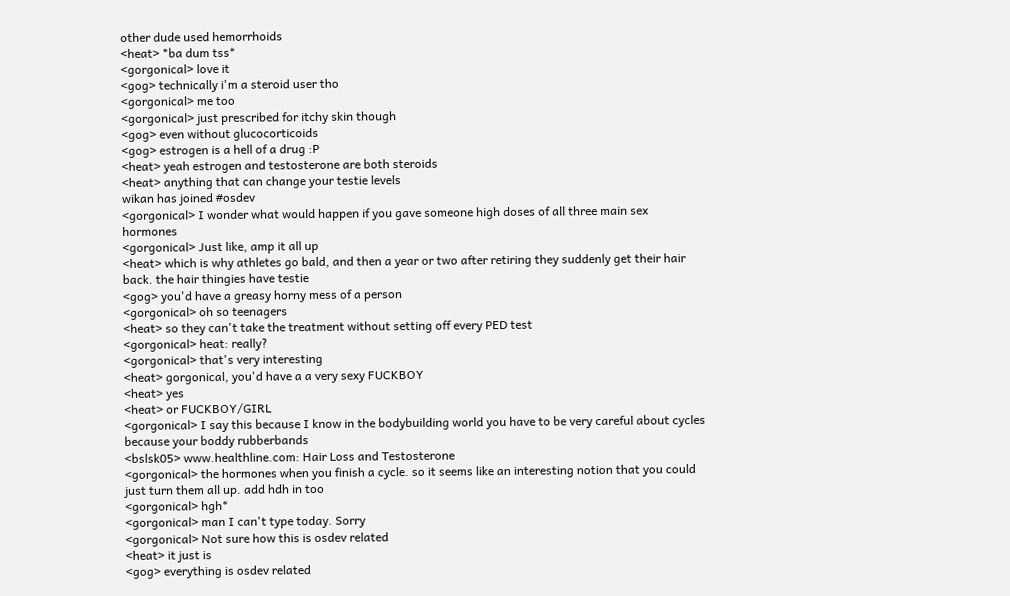other dude used hemorrhoids
<heat> *ba dum tss*
<gorgonical> love it
<gog> technically i'm a steroid user tho
<gorgonical> me too
<gorgonical> just prescribed for itchy skin though
<gog> even without glucocorticoids
<gog> estrogen is a hell of a drug :P
<heat> yeah estrogen and testosterone are both steroids
<heat> anything that can change your testie levels
wikan has joined #osdev
<gorgonical> I wonder what would happen if you gave someone high doses of all three main sex hormones
<gorgonical> Just like, amp it all up
<heat> which is why athletes go bald, and then a year or two after retiring they suddenly get their hair back. the hair thingies have testie
<gog> you'd have a greasy horny mess of a person
<gorgonical> oh so teenagers
<heat> so they can't take the treatment without setting off every PED test
<gorgonical> heat: really?
<gorgonical> that's very interesting
<heat> gorgonical, you'd have a a very sexy FUCKBOY
<heat> yes
<heat> or FUCKBOY/GIRL
<gorgonical> I say this because I know in the bodybuilding world you have to be very careful about cycles because your boddy rubberbands
<bslsk05> www.healthline.com: Hair Loss and Testosterone
<gorgonical> the hormones when you finish a cycle. so it seems like an interesting notion that you could just turn them all up. add hdh in too
<gorgonical> hgh*
<gorgonical> man I can't type today. Sorry
<gorgonical> Not sure how this is osdev related
<heat> it just is
<gog> everything is osdev related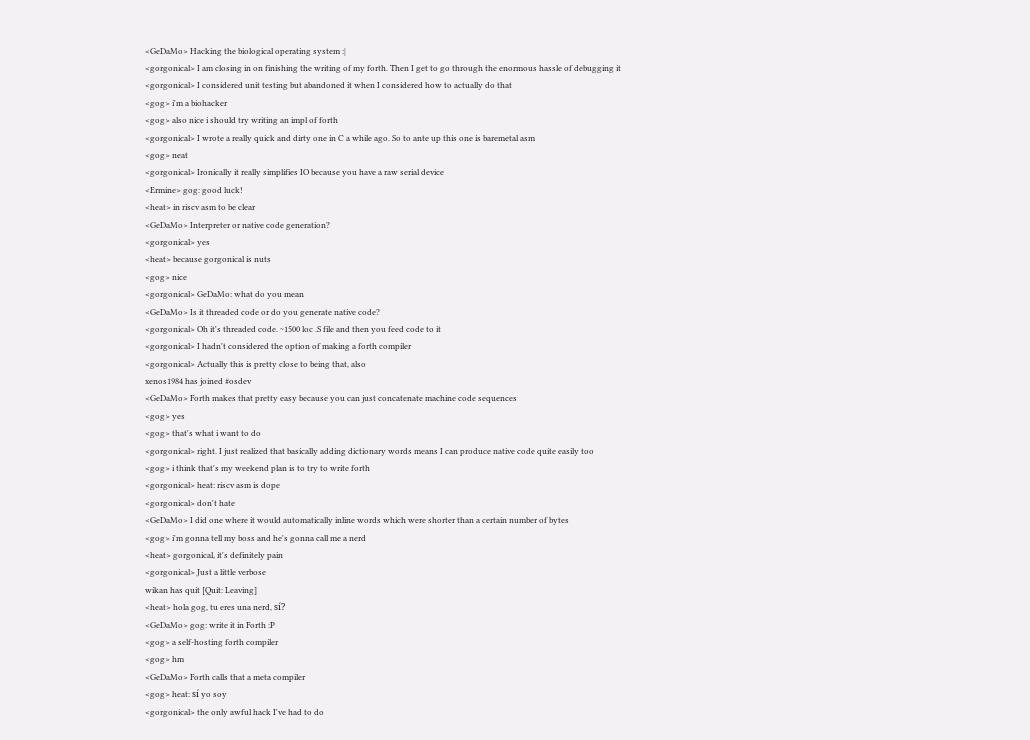<GeDaMo> Hacking the biological operating system :|
<gorgonical> I am closing in on finishing the writing of my forth. Then I get to go through the enormous hassle of debugging it
<gorgonical> I considered unit testing but abandoned it when I considered how to actually do that
<gog> i'm a biohacker
<gog> also nice i should try writing an impl of forth
<gorgonical> I wrote a really quick and dirty one in C a while ago. So to ante up this one is baremetal asm
<gog> neat
<gorgonical> Ironically it really simplifies IO because you have a raw serial device
<Ermine> gog: good luck!
<heat> in riscv asm to be clear
<GeDaMo> Interpreter or native code generation?
<gorgonical> yes
<heat> because gorgonical is nuts
<gog> nice
<gorgonical> GeDaMo: what do you mean
<GeDaMo> Is it threaded code or do you generate native code?
<gorgonical> Oh it's threaded code. ~1500 loc .S file and then you feed code to it
<gorgonical> I hadn't considered the option of making a forth compiler
<gorgonical> Actually this is pretty close to being that, also
xenos1984 has joined #osdev
<GeDaMo> Forth makes that pretty easy because you can just concatenate machine code sequences
<gog> yes
<gog> that's what i want to do
<gorgonical> right. I just realized that basically adding dictionary words means I can produce native code quite easily too
<gog> i think that's my weekend plan is to try to write forth
<gorgonical> heat: riscv asm is dope
<gorgonical> don't hate
<GeDaMo> I did one where it would automatically inline words which were shorter than a certain number of bytes
<gog> i'm gonna tell my boss and he's gonna call me a nerd
<heat> gorgonical, it's definitely pain
<gorgonical> Just a little verbose
wikan has quit [Quit: Leaving]
<heat> hola gog, tu eres una nerd, sí?
<GeDaMo> gog: write it in Forth :P
<gog> a self-hosting forth compiler
<gog> hm
<GeDaMo> Forth calls that a meta compiler
<gog> heat: sí yo soy
<gorgonical> the only awful hack I've had to do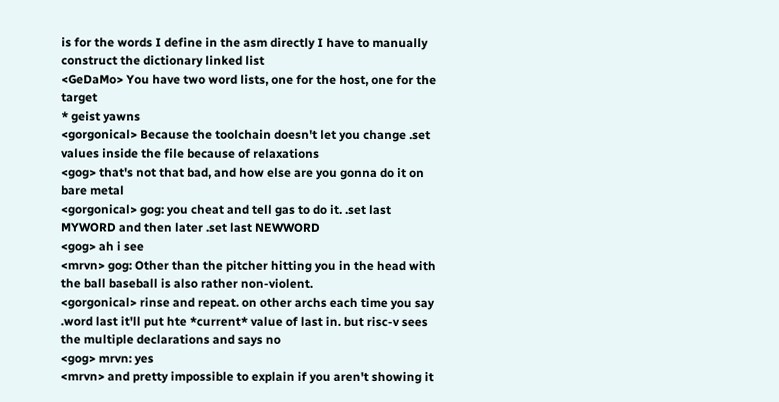is for the words I define in the asm directly I have to manually construct the dictionary linked list
<GeDaMo> You have two word lists, one for the host, one for the target
* geist yawns
<gorgonical> Because the toolchain doesn't let you change .set values inside the file because of relaxations
<gog> that's not that bad, and how else are you gonna do it on bare metal
<gorgonical> gog: you cheat and tell gas to do it. .set last MYWORD and then later .set last NEWWORD
<gog> ah i see
<mrvn> gog: Other than the pitcher hitting you in the head with the ball baseball is also rather non-violent.
<gorgonical> rinse and repeat. on other archs each time you say .word last it'll put hte *current* value of last in. but risc-v sees the multiple declarations and says no
<gog> mrvn: yes
<mrvn> and pretty impossible to explain if you aren't showing it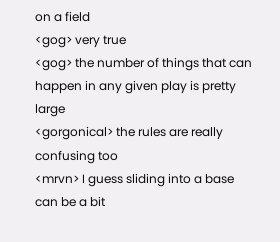on a field
<gog> very true
<gog> the number of things that can happen in any given play is pretty large
<gorgonical> the rules are really confusing too
<mrvn> I guess sliding into a base can be a bit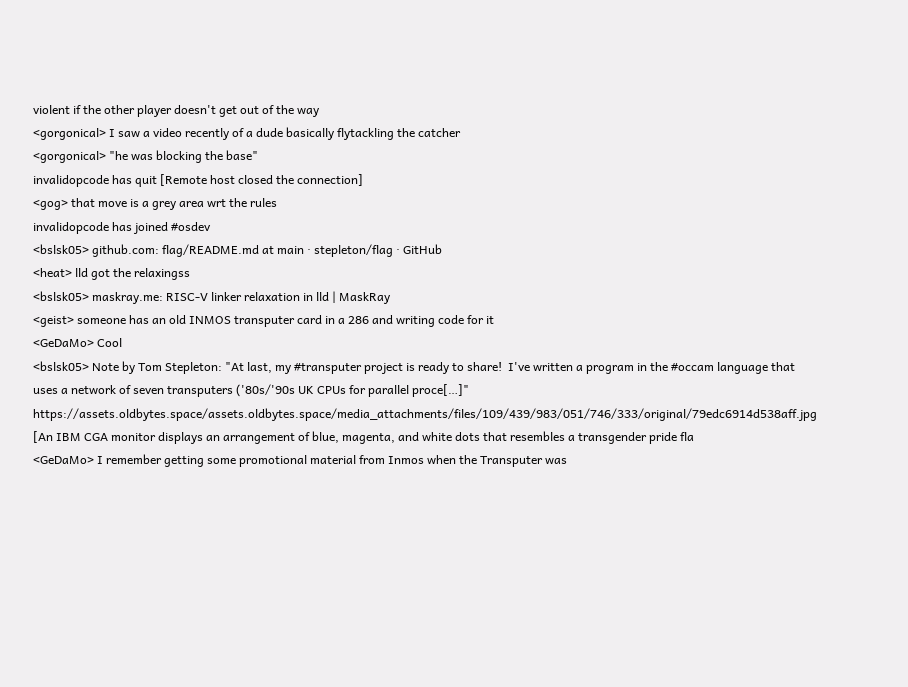violent if the other player doesn't get out of the way
<gorgonical> I saw a video recently of a dude basically flytackling the catcher
<gorgonical> "he was blocking the base"
invalidopcode has quit [Remote host closed the connection]
<gog> that move is a grey area wrt the rules
invalidopcode has joined #osdev
<bslsk05> github.com: flag/README.md at main · stepleton/flag · GitHub
<heat> lld got the relaxingss
<bslsk05> maskray.me: RISC-V linker relaxation in lld | MaskRay
<geist> someone has an old INMOS transputer card in a 286 and writing code for it
<GeDaMo> Cool
<bslsk05> Note by Tom Stepleton: "At last, my #transputer project is ready to share!  I've written a program in the #occam language that uses a network of seven transputers ('80s/'90s UK CPUs for parallel proce[…]" https://assets.oldbytes.space/assets.oldbytes.space/media_attachments/files/109/439/983/051/746/333/original/79edc6914d538aff.jpg [An IBM CGA monitor displays an arrangement of blue, magenta, and white dots that resembles a transgender pride fla
<GeDaMo> I remember getting some promotional material from Inmos when the Transputer was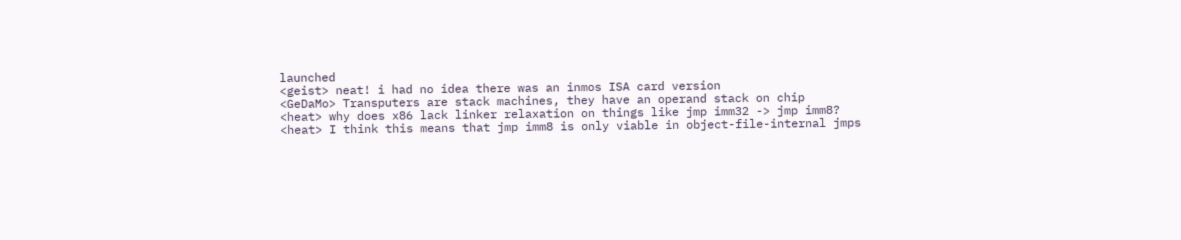launched
<geist> neat! i had no idea there was an inmos ISA card version
<GeDaMo> Transputers are stack machines, they have an operand stack on chip
<heat> why does x86 lack linker relaxation on things like jmp imm32 -> jmp imm8?
<heat> I think this means that jmp imm8 is only viable in object-file-internal jmps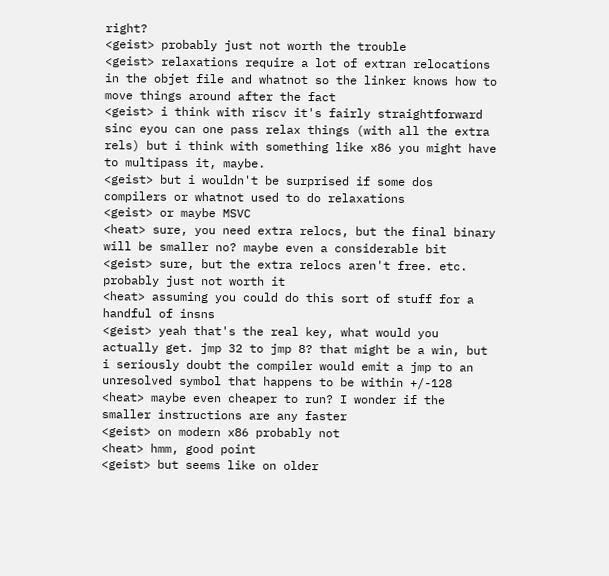right?
<geist> probably just not worth the trouble
<geist> relaxations require a lot of extran relocations in the objet file and whatnot so the linker knows how to move things around after the fact
<geist> i think with riscv it's fairly straightforward sinc eyou can one pass relax things (with all the extra rels) but i think with something like x86 you might have to multipass it, maybe.
<geist> but i wouldn't be surprised if some dos compilers or whatnot used to do relaxations
<geist> or maybe MSVC
<heat> sure, you need extra relocs, but the final binary will be smaller no? maybe even a considerable bit
<geist> sure, but the extra relocs aren't free. etc. probably just not worth it
<heat> assuming you could do this sort of stuff for a handful of insns
<geist> yeah that's the real key, what would you actually get. jmp 32 to jmp 8? that might be a win, but i seriously doubt the compiler would emit a jmp to an unresolved symbol that happens to be within +/-128
<heat> maybe even cheaper to run? I wonder if the smaller instructions are any faster
<geist> on modern x86 probably not
<heat> hmm, good point
<geist> but seems like on older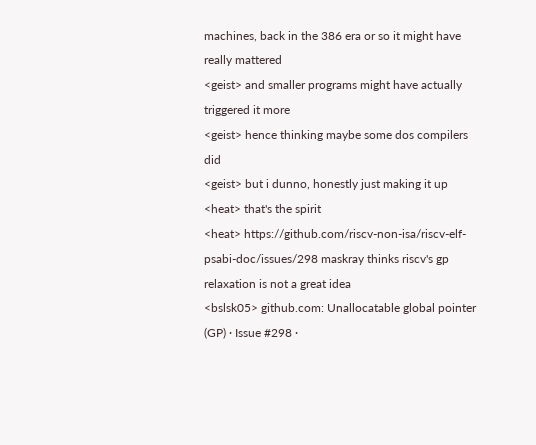machines, back in the 386 era or so it might have really mattered
<geist> and smaller programs might have actually triggered it more
<geist> hence thinking maybe some dos compilers did
<geist> but i dunno, honestly just making it up
<heat> that's the spirit
<heat> https://github.com/riscv-non-isa/riscv-elf-psabi-doc/issues/298 maskray thinks riscv's gp relaxation is not a great idea
<bslsk05> github.com: Unallocatable global pointer (GP) · Issue #298 ·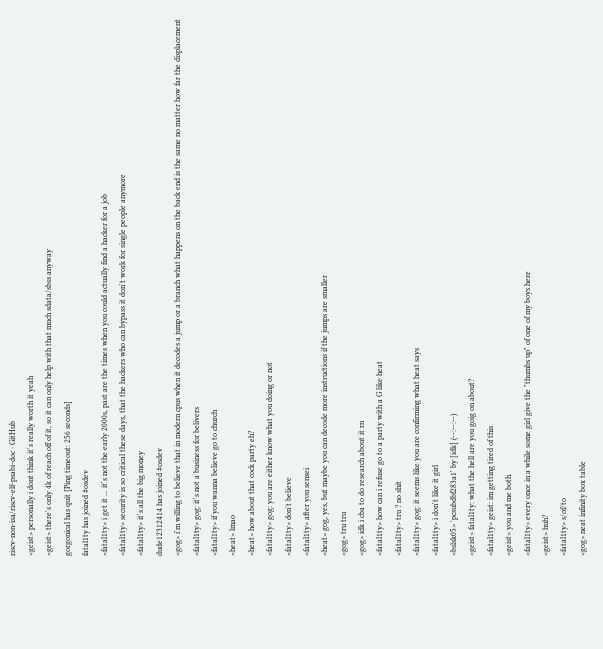riscv-non-isa/riscv-elf-psabi-doc · GitHub
<geist> personally i dont think it's really worth it yeah
<geist> there's only 4k of reach off of it, so it can only help with that much sdata/sbss anyway
gorgonical has quit [Ping timeout: 256 seconds]
fatal1ty has joined #osdev
<fatal1ty> i get it ... it's not the early 2000s, past are the times when you could actually find a hacker for a job
<fatal1ty> security is so critical these days, that the hackers who can bypass it don't work for single people anymore
<fatal1ty> it's all the big money
dude12312414 has joined #osdev
<gog> i'm willing to believe that in modern cpus when it decodes a jump or a branch what happens on the back end is the same no matter how far the displacement
<fatal1ty> gog: it's not a business for belivers
<fatal1ty> if you wanna believe go to church
<heat> lmao
<heat> how about that cock party eh?
<fatal1ty> gog: you are either know what you doing or not
<fatal1ty> don't believe
<fatal1ty> after you sensei
<heat> gog, yes, but maybe you can decode more instructions if the jumps are smaller
<gog> tru tru
<gog> idk i cba to do research about it rn
<fatal1ty> how can i refuse go to a party with a G like heat
<fatal1ty> tru ? no shit
<fatal1ty> gog: it seems like you are confirming what heat says
<fatal1ty> i don't like it girl
<bslsk05> 'pcsubdbf283a1' by [idk] (--:--:--)
<geist> fatal1ty: what the hell are you goig on about?
<fatal1ty> geist: im getting tired of this
<geist> you and me both
<fatal1ty> every once in a while some girl give the "thumbs up" of one of my boys here
<geist> huh?
<fatal1ty> s/of/to
<gog> neat infinity box table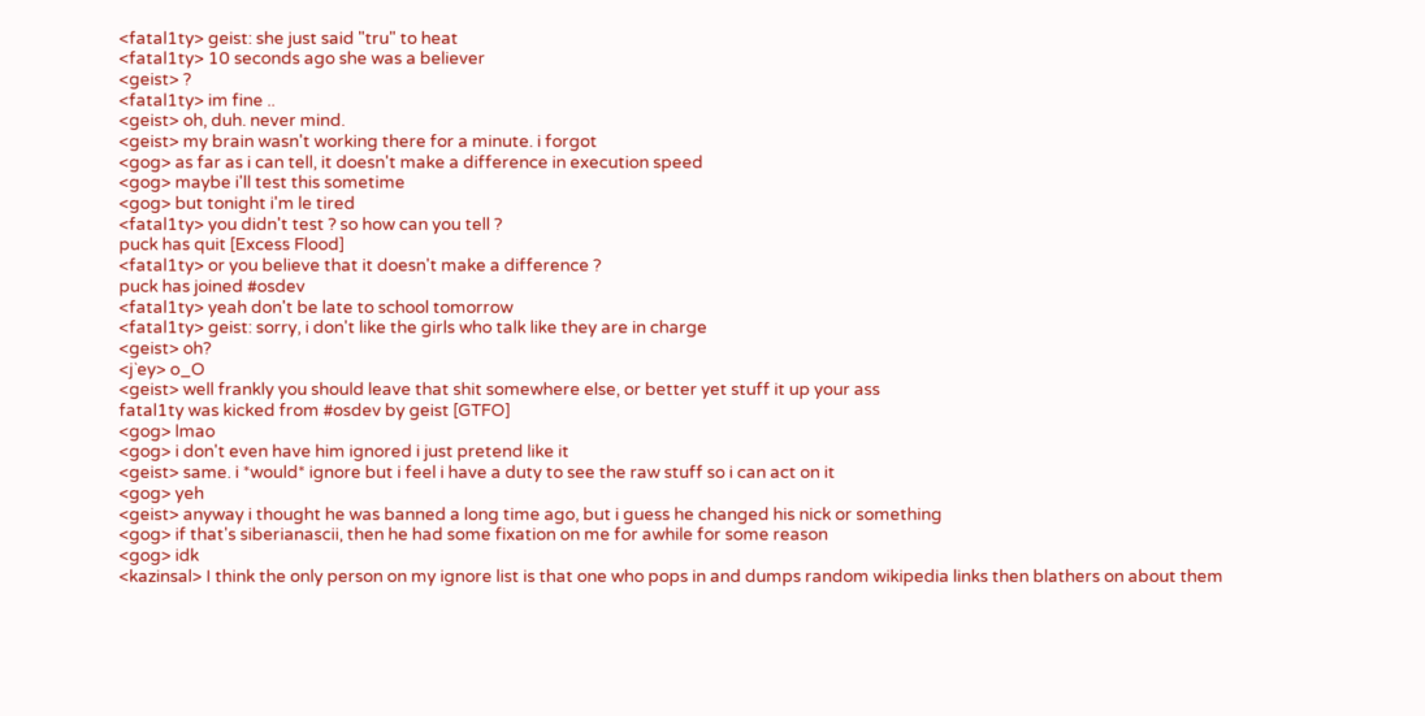<fatal1ty> geist: she just said "tru" to heat
<fatal1ty> 10 seconds ago she was a believer
<geist> ?
<fatal1ty> im fine ..
<geist> oh, duh. never mind.
<geist> my brain wasn't working there for a minute. i forgot
<gog> as far as i can tell, it doesn't make a difference in execution speed
<gog> maybe i'll test this sometime
<gog> but tonight i'm le tired
<fatal1ty> you didn't test ? so how can you tell ?
puck has quit [Excess Flood]
<fatal1ty> or you believe that it doesn't make a difference ?
puck has joined #osdev
<fatal1ty> yeah don't be late to school tomorrow
<fatal1ty> geist: sorry, i don't like the girls who talk like they are in charge
<geist> oh?
<j`ey> o_O
<geist> well frankly you should leave that shit somewhere else, or better yet stuff it up your ass
fatal1ty was kicked from #osdev by geist [GTFO]
<gog> lmao
<gog> i don't even have him ignored i just pretend like it
<geist> same. i *would* ignore but i feel i have a duty to see the raw stuff so i can act on it
<gog> yeh
<geist> anyway i thought he was banned a long time ago, but i guess he changed his nick or something
<gog> if that's siberianascii, then he had some fixation on me for awhile for some reason
<gog> idk
<kazinsal> I think the only person on my ignore list is that one who pops in and dumps random wikipedia links then blathers on about them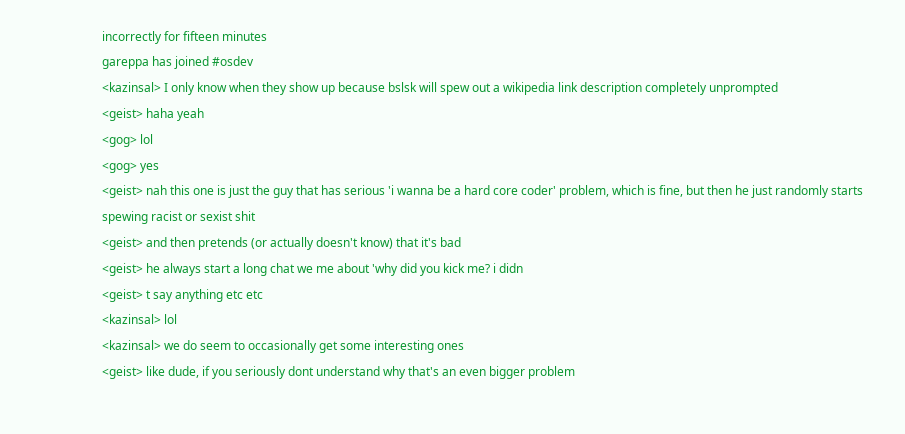incorrectly for fifteen minutes
gareppa has joined #osdev
<kazinsal> I only know when they show up because bslsk will spew out a wikipedia link description completely unprompted
<geist> haha yeah
<gog> lol
<gog> yes
<geist> nah this one is just the guy that has serious 'i wanna be a hard core coder' problem, which is fine, but then he just randomly starts spewing racist or sexist shit
<geist> and then pretends (or actually doesn't know) that it's bad
<geist> he always start a long chat we me about 'why did you kick me? i didn
<geist> t say anything etc etc
<kazinsal> lol
<kazinsal> we do seem to occasionally get some interesting ones
<geist> like dude, if you seriously dont understand why that's an even bigger problem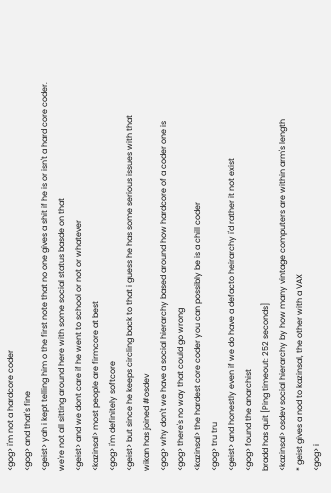<gog> i'm not a hardcore coder
<gog> and that's fine
<geist> yah i kept telling him o the first note that no one gives a shit if he is or isn't a hard core coder. we're not all sitting around here with some social status basde on that
<geist> and we dont care if he went to school or not or whatever
<kazinsal> most people are firmcore at best
<gog> i'm definitely softcore
<geist> but since he keeps circling back to that i guess he has some serious issues with that
wikan has joined #osdev
<gog> why don't we have a social hierarchy based around how hardcore of a coder one is
<gog> there's no way that could go wrong
<kazinsal> the hardest core coder you can possibly be is a chill coder
<gog> tru tru
<geist> and honestly even if we do have a defacto heirarchy i'd rather it not exist
<gog> found the anarchist
bradd has quit [Ping timeout: 252 seconds]
<kazinsal> osdev social hierarchy by how many vintage computers are within arm's length
* geist gives a nod to kazinsal, the other with a VAX
<gog> i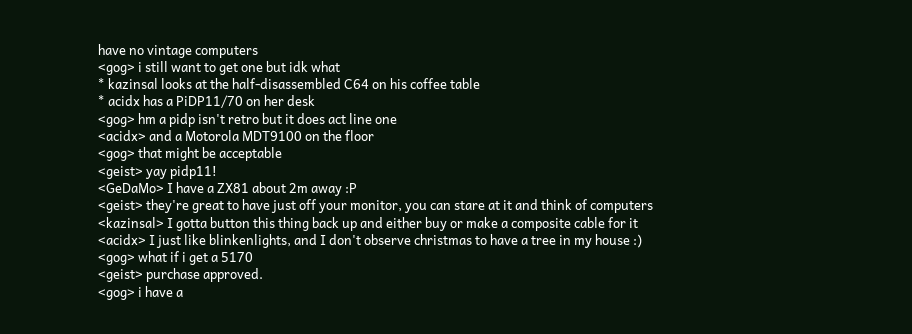have no vintage computers
<gog> i still want to get one but idk what
* kazinsal looks at the half-disassembled C64 on his coffee table
* acidx has a PiDP11/70 on her desk
<gog> hm a pidp isn't retro but it does act line one
<acidx> and a Motorola MDT9100 on the floor
<gog> that might be acceptable
<geist> yay pidp11!
<GeDaMo> I have a ZX81 about 2m away :P
<geist> they're great to have just off your monitor, you can stare at it and think of computers
<kazinsal> I gotta button this thing back up and either buy or make a composite cable for it
<acidx> I just like blinkenlights, and I don't observe christmas to have a tree in my house :)
<gog> what if i get a 5170
<geist> purchase approved.
<gog> i have a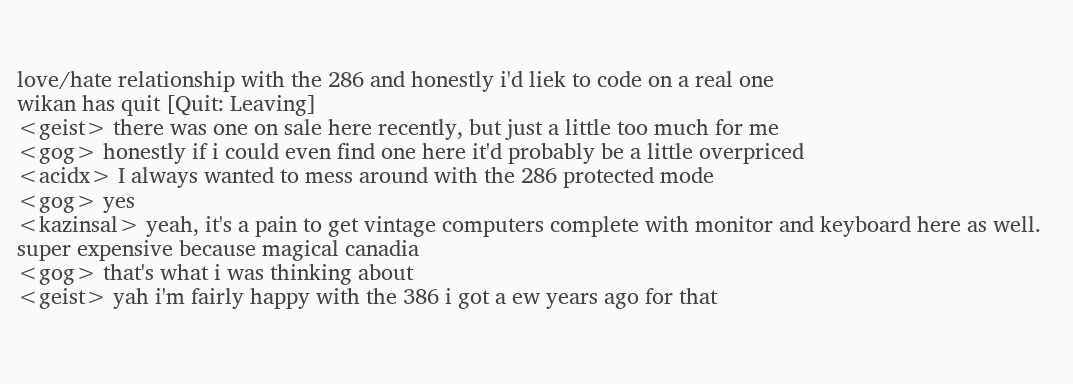love/hate relationship with the 286 and honestly i'd liek to code on a real one
wikan has quit [Quit: Leaving]
<geist> there was one on sale here recently, but just a little too much for me
<gog> honestly if i could even find one here it'd probably be a little overpriced
<acidx> I always wanted to mess around with the 286 protected mode
<gog> yes
<kazinsal> yeah, it's a pain to get vintage computers complete with monitor and keyboard here as well. super expensive because magical canadia
<gog> that's what i was thinking about
<geist> yah i'm fairly happy with the 386 i got a ew years ago for that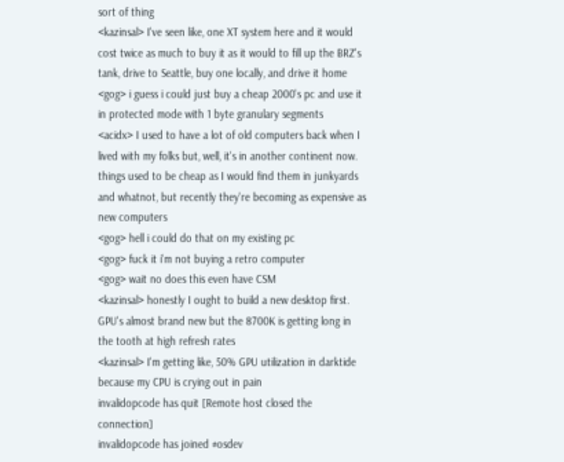sort of thing
<kazinsal> I've seen like, one XT system here and it would cost twice as much to buy it as it would to fill up the BRZ's tank, drive to Seattle, buy one locally, and drive it home
<gog> i guess i could just buy a cheap 2000's pc and use it in protected mode with 1 byte granulary segments
<acidx> I used to have a lot of old computers back when I lived with my folks but, well, it's in another continent now. things used to be cheap as I would find them in junkyards and whatnot, but recently they're becoming as expensive as new computers
<gog> hell i could do that on my existing pc
<gog> fuck it i'm not buying a retro computer
<gog> wait no does this even have CSM
<kazinsal> honestly I ought to build a new desktop first. GPU's almost brand new but the 8700K is getting long in the tooth at high refresh rates
<kazinsal> I'm getting like, 50% GPU utilization in darktide because my CPU is crying out in pain
invalidopcode has quit [Remote host closed the connection]
invalidopcode has joined #osdev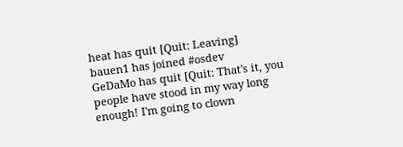heat has quit [Quit: Leaving]
bauen1 has joined #osdev
GeDaMo has quit [Quit: That's it, you people have stood in my way long enough! I'm going to clown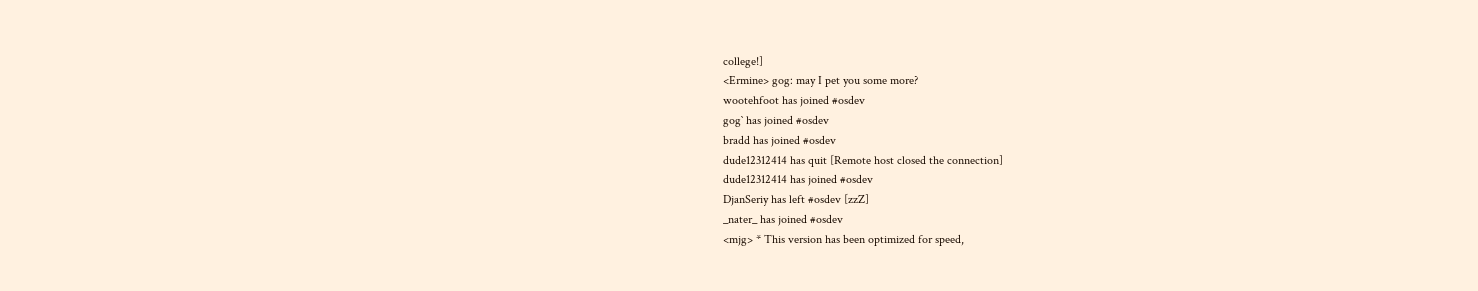college!]
<Ermine> gog: may I pet you some more?
wootehfoot has joined #osdev
gog` has joined #osdev
bradd has joined #osdev
dude12312414 has quit [Remote host closed the connection]
dude12312414 has joined #osdev
DjanSeriy has left #osdev [zzZ]
_nater_ has joined #osdev
<mjg> * This version has been optimized for speed,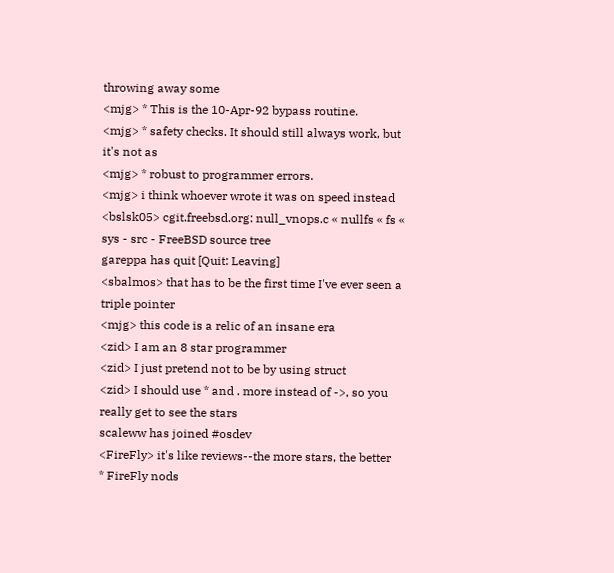throwing away some
<mjg> * This is the 10-Apr-92 bypass routine.
<mjg> * safety checks. It should still always work, but it's not as
<mjg> * robust to programmer errors.
<mjg> i think whoever wrote it was on speed instead
<bslsk05> cgit.freebsd.org: null_vnops.c « nullfs « fs « sys - src - FreeBSD source tree
gareppa has quit [Quit: Leaving]
<sbalmos> that has to be the first time I've ever seen a triple pointer
<mjg> this code is a relic of an insane era
<zid> I am an 8 star programmer
<zid> I just pretend not to be by using struct
<zid> I should use * and . more instead of ->, so you really get to see the stars
scaleww has joined #osdev
<FireFly> it's like reviews--the more stars, the better
* FireFly nods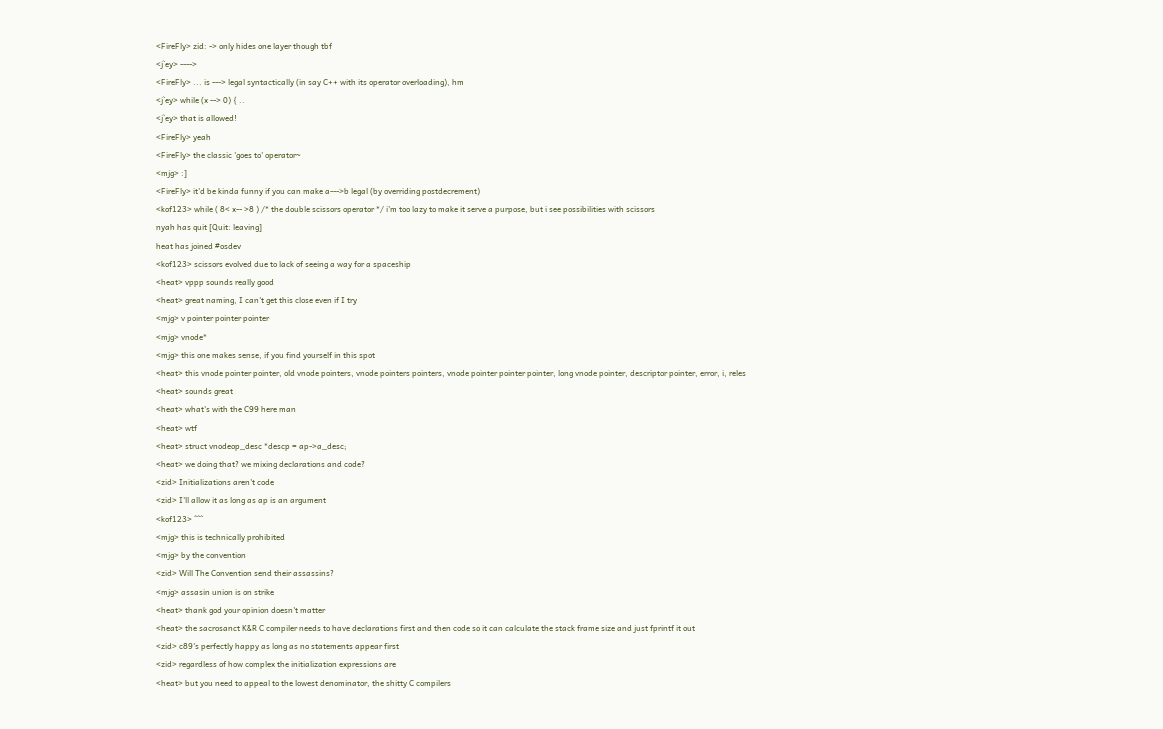<FireFly> zid: -> only hides one layer though tbf
<j`ey> ---->
<FireFly> ... is ---> legal syntactically (in say C++ with its operator overloading), hm
<j`ey> while (x --> 0) { ..
<j`ey> that is allowed!
<FireFly> yeah
<FireFly> the classic 'goes to' operator~
<mjg> :]
<FireFly> it'd be kinda funny if you can make a--->b legal (by overriding postdecrement)
<kof123> while ( 8< x-- >8 ) /* the double scissors operator */ i'm too lazy to make it serve a purpose, but i see possibilities with scissors
nyah has quit [Quit: leaving]
heat has joined #osdev
<kof123> scissors evolved due to lack of seeing a way for a spaceship
<heat> vppp sounds really good
<heat> great naming, I can't get this close even if I try
<mjg> v pointer pointer pointer
<mjg> vnode*
<mjg> this one makes sense, if you find yourself in this spot
<heat> this vnode pointer pointer, old vnode pointers, vnode pointers pointers, vnode pointer pointer pointer, long vnode pointer, descriptor pointer, error, i, reles
<heat> sounds great
<heat> what's with the C99 here man
<heat> wtf
<heat> struct vnodeop_desc *descp = ap->a_desc;
<heat> we doing that? we mixing declarations and code?
<zid> Initializations aren't code
<zid> I'll allow it as long as ap is an argument
<kof123> ^^^
<mjg> this is technically prohibited
<mjg> by the convention
<zid> Will The Convention send their assassins?
<mjg> assasin union is on strike
<heat> thank god your opinion doesn't matter
<heat> the sacrosanct K&R C compiler needs to have declarations first and then code so it can calculate the stack frame size and just fprintf it out
<zid> c89's perfectly happy as long as no statements appear first
<zid> regardless of how complex the initialization expressions are
<heat> but you need to appeal to the lowest denominator, the shitty C compilers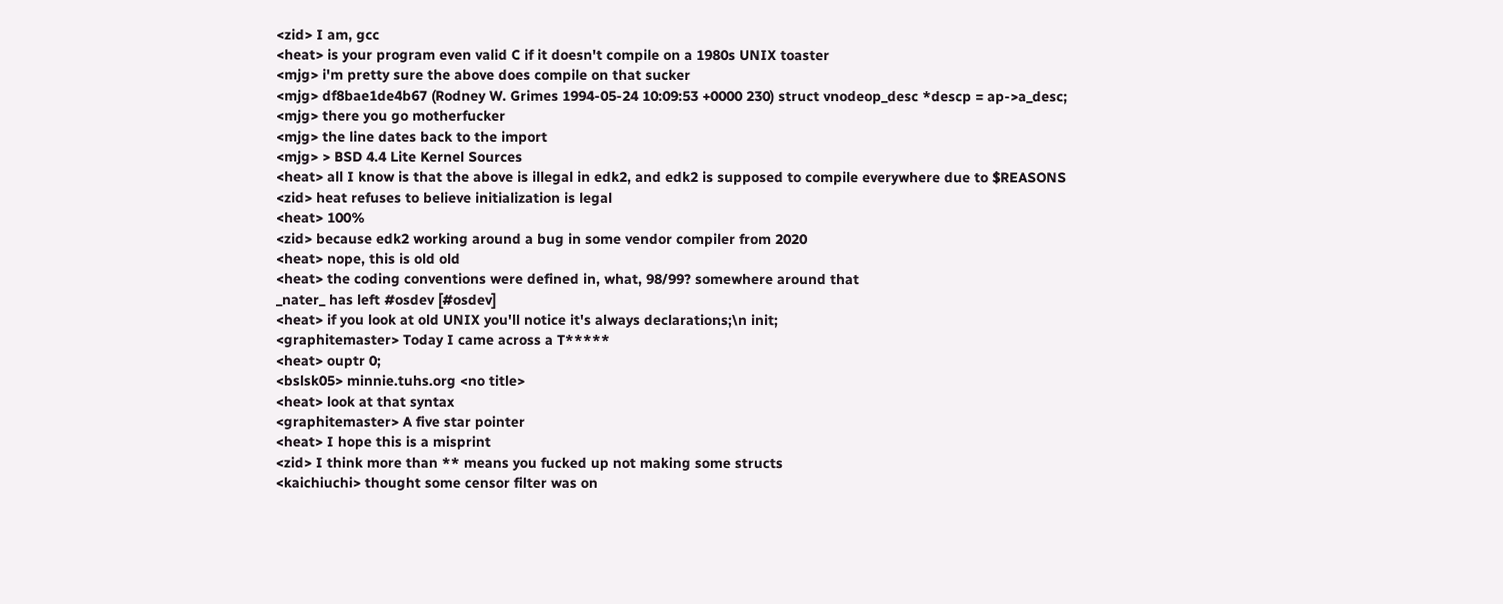<zid> I am, gcc
<heat> is your program even valid C if it doesn't compile on a 1980s UNIX toaster
<mjg> i'm pretty sure the above does compile on that sucker
<mjg> df8bae1de4b67 (Rodney W. Grimes 1994-05-24 10:09:53 +0000 230) struct vnodeop_desc *descp = ap->a_desc;
<mjg> there you go motherfucker
<mjg> the line dates back to the import
<mjg> > BSD 4.4 Lite Kernel Sources
<heat> all I know is that the above is illegal in edk2, and edk2 is supposed to compile everywhere due to $REASONS
<zid> heat refuses to believe initialization is legal
<heat> 100%
<zid> because edk2 working around a bug in some vendor compiler from 2020
<heat> nope, this is old old
<heat> the coding conventions were defined in, what, 98/99? somewhere around that
_nater_ has left #osdev [#osdev]
<heat> if you look at old UNIX you'll notice it's always declarations;\n init;
<graphitemaster> Today I came across a T*****
<heat> ouptr 0;
<bslsk05> minnie.tuhs.org <no title>
<heat> look at that syntax
<graphitemaster> A five star pointer
<heat> I hope this is a misprint
<zid> I think more than ** means you fucked up not making some structs
<kaichiuchi> thought some censor filter was on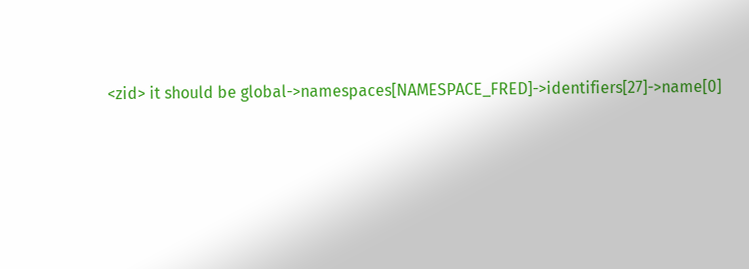<zid> it should be global->namespaces[NAMESPACE_FRED]->identifiers[27]->name[0]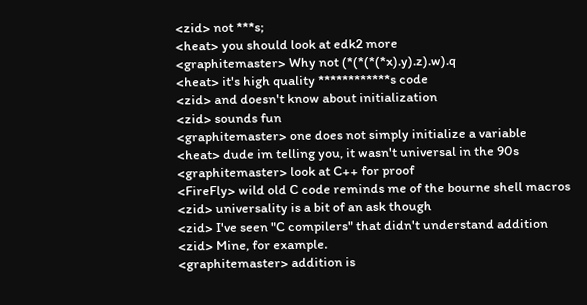<zid> not ***s;
<heat> you should look at edk2 more
<graphitemaster> Why not (*(*(*(*x).y).z).w).q
<heat> it's high quality ************s code
<zid> and doesn't know about initialization
<zid> sounds fun
<graphitemaster> one does not simply initialize a variable
<heat> dude im telling you, it wasn't universal in the 90s
<graphitemaster> look at C++ for proof
<FireFly> wild old C code reminds me of the bourne shell macros
<zid> universality is a bit of an ask though
<zid> I've seen "C compilers" that didn't understand addition
<zid> Mine, for example.
<graphitemaster> addition is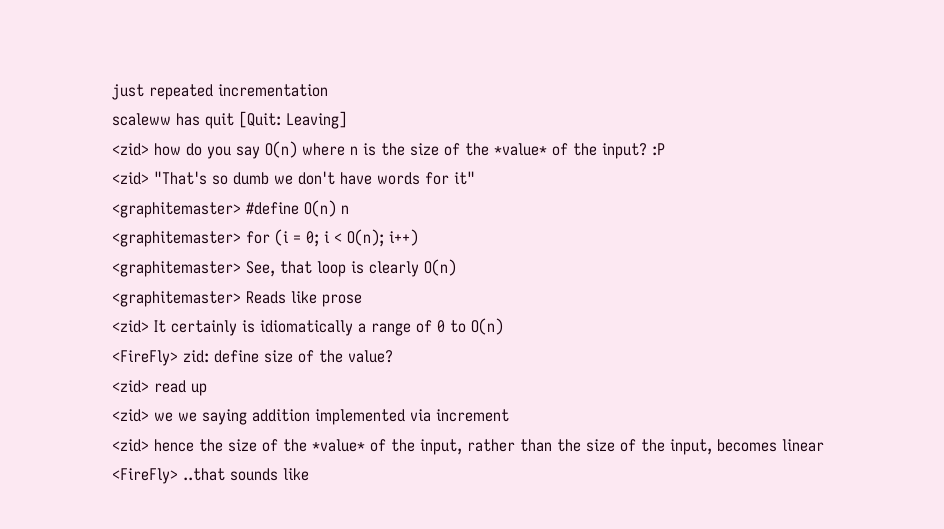just repeated incrementation
scaleww has quit [Quit: Leaving]
<zid> how do you say O(n) where n is the size of the *value* of the input? :P
<zid> "That's so dumb we don't have words for it"
<graphitemaster> #define O(n) n
<graphitemaster> for (i = 0; i < O(n); i++)
<graphitemaster> See, that loop is clearly O(n)
<graphitemaster> Reads like prose
<zid> It certainly is idiomatically a range of 0 to O(n)
<FireFly> zid: define size of the value?
<zid> read up
<zid> we we saying addition implemented via increment
<zid> hence the size of the *value* of the input, rather than the size of the input, becomes linear
<FireFly> ..that sounds like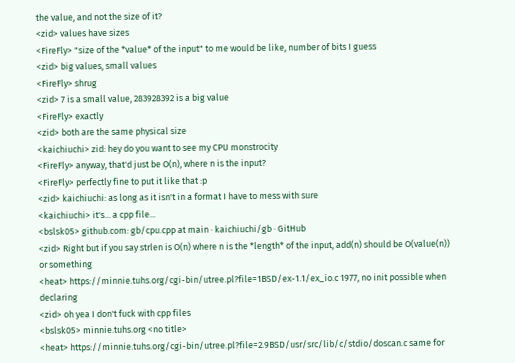the value, and not the size of it?
<zid> values have sizes
<FireFly> "size of the *value* of the input" to me would be like, number of bits I guess
<zid> big values, small values
<FireFly> shrug
<zid> 7 is a small value, 283928392 is a big value
<FireFly> exactly
<zid> both are the same physical size
<kaichiuchi> zid: hey do you want to see my CPU monstrocity
<FireFly> anyway, that'd just be O(n), where n is the input?
<FireFly> perfectly fine to put it like that :p
<zid> kaichiuchi: as long as it isn't in a format I have to mess with sure
<kaichiuchi> it's... a cpp file...
<bslsk05> github.com: gb/cpu.cpp at main · kaichiuchi/gb · GitHub
<zid> Right but if you say strlen is O(n) where n is the *length* of the input, add(n) should be O(value(n)) or something
<heat> https://minnie.tuhs.org/cgi-bin/utree.pl?file=1BSD/ex-1.1/ex_io.c 1977, no init possible when declaring
<zid> oh yea I don't fuck with cpp files
<bslsk05> minnie.tuhs.org <no title>
<heat> https://minnie.tuhs.org/cgi-bin/utree.pl?file=2.9BSD/usr/src/lib/c/stdio/doscan.c same for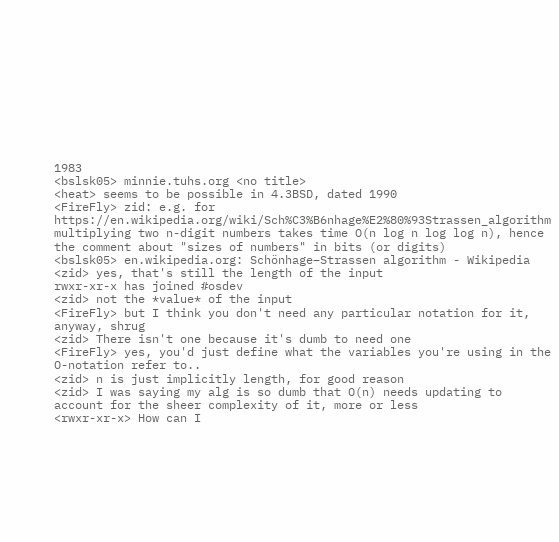1983
<bslsk05> minnie.tuhs.org <no title>
<heat> seems to be possible in 4.3BSD, dated 1990
<FireFly> zid: e.g. for https://en.wikipedia.org/wiki/Sch%C3%B6nhage%E2%80%93Strassen_algorithm multiplying two n-digit numbers takes time O(n log n log log n), hence the comment about "sizes of numbers" in bits (or digits)
<bslsk05> en.wikipedia.org: Schönhage–Strassen algorithm - Wikipedia
<zid> yes, that's still the length of the input
rwxr-xr-x has joined #osdev
<zid> not the *value* of the input
<FireFly> but I think you don't need any particular notation for it, anyway, shrug
<zid> There isn't one because it's dumb to need one
<FireFly> yes, you'd just define what the variables you're using in the O-notation refer to..
<zid> n is just implicitly length, for good reason
<zid> I was saying my alg is so dumb that O(n) needs updating to account for the sheer complexity of it, more or less
<rwxr-xr-x> How can I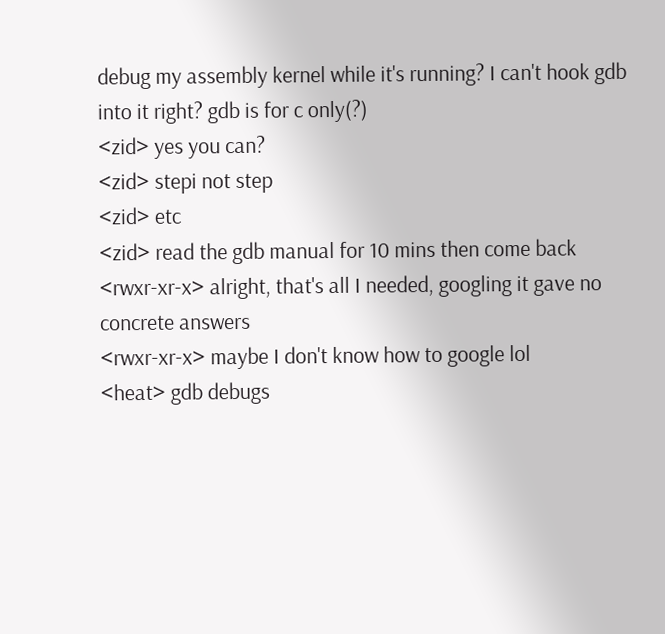debug my assembly kernel while it's running? I can't hook gdb into it right? gdb is for c only(?)
<zid> yes you can?
<zid> stepi not step
<zid> etc
<zid> read the gdb manual for 10 mins then come back
<rwxr-xr-x> alright, that's all I needed, googling it gave no concrete answers
<rwxr-xr-x> maybe I don't know how to google lol
<heat> gdb debugs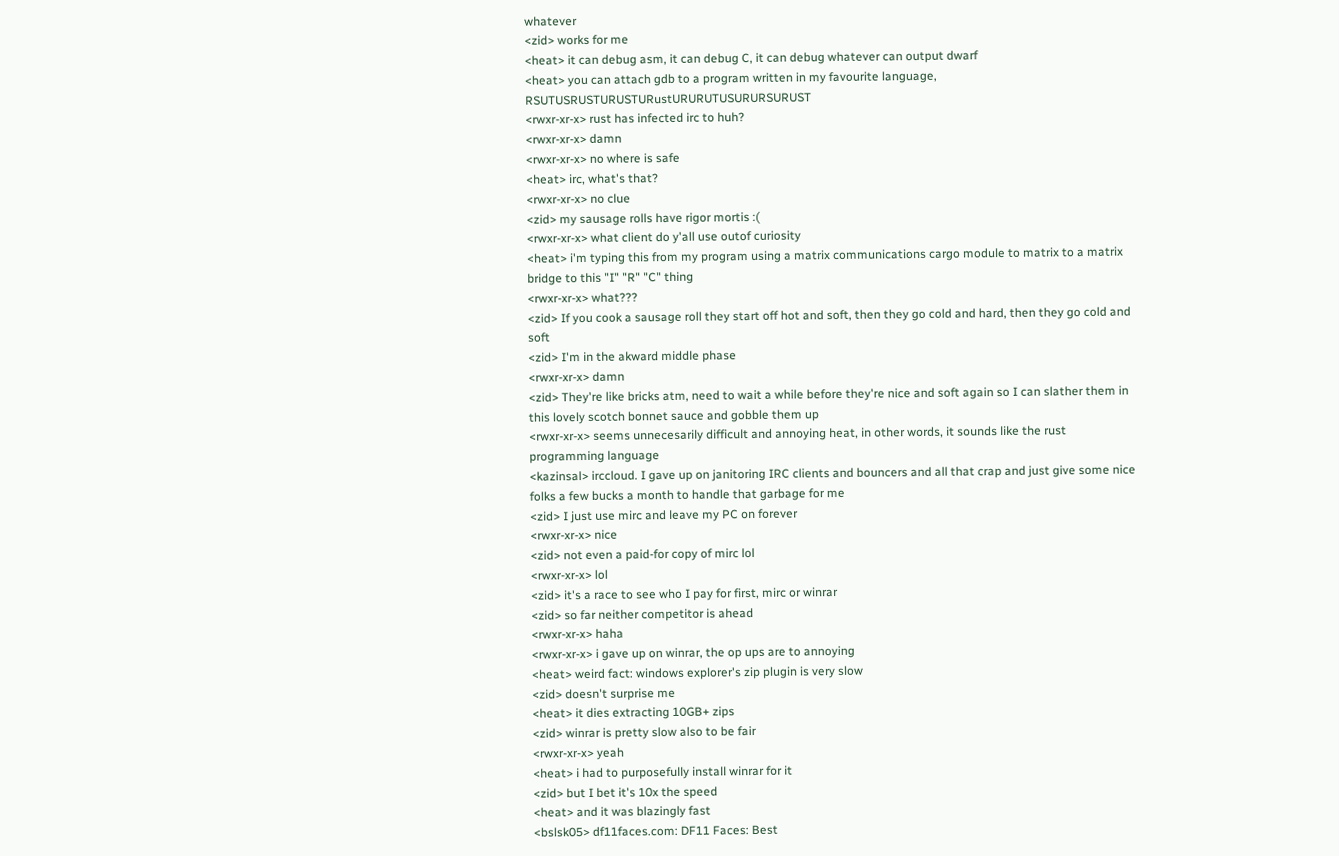whatever
<zid> works for me
<heat> it can debug asm, it can debug C, it can debug whatever can output dwarf
<heat> you can attach gdb to a program written in my favourite language, RSUTUSRUSTURUSTURustURURUTUSURURSURUST
<rwxr-xr-x> rust has infected irc to huh?
<rwxr-xr-x> damn
<rwxr-xr-x> no where is safe
<heat> irc, what's that?
<rwxr-xr-x> no clue
<zid> my sausage rolls have rigor mortis :(
<rwxr-xr-x> what client do y'all use outof curiosity
<heat> i'm typing this from my program using a matrix communications cargo module to matrix to a matrix bridge to this "I" "R" "C" thing
<rwxr-xr-x> what???
<zid> If you cook a sausage roll they start off hot and soft, then they go cold and hard, then they go cold and soft
<zid> I'm in the akward middle phase
<rwxr-xr-x> damn
<zid> They're like bricks atm, need to wait a while before they're nice and soft again so I can slather them in this lovely scotch bonnet sauce and gobble them up
<rwxr-xr-x> seems unnecesarily difficult and annoying heat, in other words, it sounds like the rust programming language
<kazinsal> irccloud. I gave up on janitoring IRC clients and bouncers and all that crap and just give some nice folks a few bucks a month to handle that garbage for me
<zid> I just use mirc and leave my PC on forever
<rwxr-xr-x> nice
<zid> not even a paid-for copy of mirc lol
<rwxr-xr-x> lol
<zid> it's a race to see who I pay for first, mirc or winrar
<zid> so far neither competitor is ahead
<rwxr-xr-x> haha
<rwxr-xr-x> i gave up on winrar, the op ups are to annoying
<heat> weird fact: windows explorer's zip plugin is very slow
<zid> doesn't surprise me
<heat> it dies extracting 10GB+ zips
<zid> winrar is pretty slow also to be fair
<rwxr-xr-x> yeah
<heat> i had to purposefully install winrar for it
<zid> but I bet it's 10x the speed
<heat> and it was blazingly fast
<bslsk05> df11faces.com: DF11 Faces: Best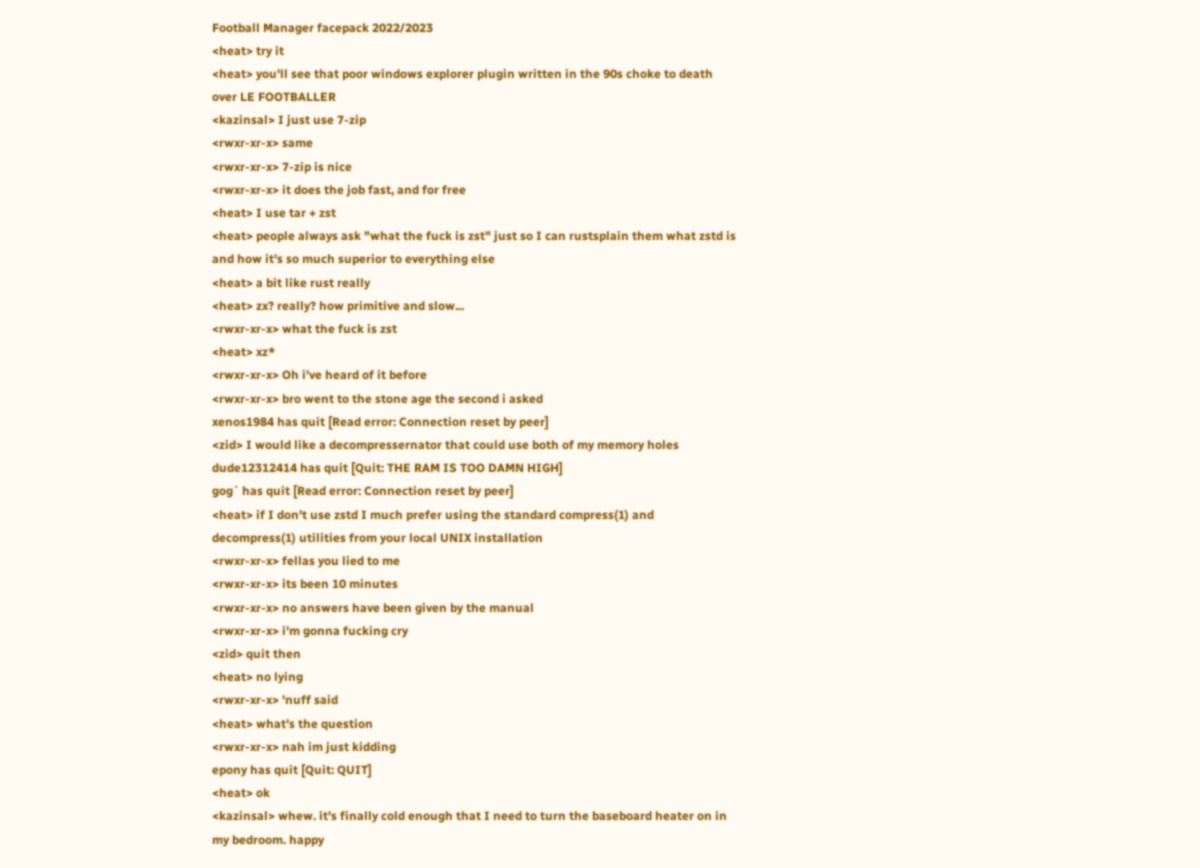Football Manager facepack 2022/2023
<heat> try it
<heat> you'll see that poor windows explorer plugin written in the 90s choke to death over LE FOOTBALLER
<kazinsal> I just use 7-zip
<rwxr-xr-x> same
<rwxr-xr-x> 7-zip is nice
<rwxr-xr-x> it does the job fast, and for free
<heat> I use tar + zst
<heat> people always ask "what the fuck is zst" just so I can rustsplain them what zstd is and how it's so much superior to everything else
<heat> a bit like rust really
<heat> zx? really? how primitive and slow...
<rwxr-xr-x> what the fuck is zst
<heat> xz*
<rwxr-xr-x> Oh i've heard of it before
<rwxr-xr-x> bro went to the stone age the second i asked
xenos1984 has quit [Read error: Connection reset by peer]
<zid> I would like a decompressernator that could use both of my memory holes
dude12312414 has quit [Quit: THE RAM IS TOO DAMN HIGH]
gog` has quit [Read error: Connection reset by peer]
<heat> if I don't use zstd I much prefer using the standard compress(1) and decompress(1) utilities from your local UNIX installation
<rwxr-xr-x> fellas you lied to me
<rwxr-xr-x> its been 10 minutes
<rwxr-xr-x> no answers have been given by the manual
<rwxr-xr-x> i'm gonna fucking cry
<zid> quit then
<heat> no lying
<rwxr-xr-x> 'nuff said
<heat> what's the question
<rwxr-xr-x> nah im just kidding
epony has quit [Quit: QUIT]
<heat> ok
<kazinsal> whew. it's finally cold enough that I need to turn the baseboard heater on in my bedroom. happy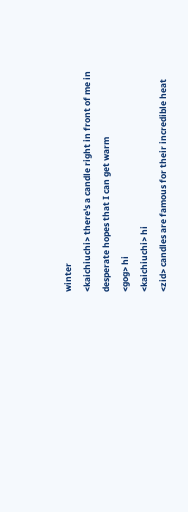winter
<kaichiuchi> there's a candle right in front of me in desperate hopes that I can get warm
<gog> hi
<kaichiuchi> hi
<zid> candles are famous for their incredible heat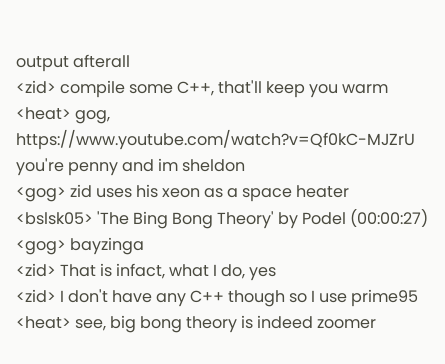output afterall
<zid> compile some C++, that'll keep you warm
<heat> gog, https://www.youtube.com/watch?v=Qf0kC-MJZrU you're penny and im sheldon
<gog> zid uses his xeon as a space heater
<bslsk05> 'The Bing Bong Theory' by Podel (00:00:27)
<gog> bayzinga
<zid> That is infact, what I do, yes
<zid> I don't have any C++ though so I use prime95
<heat> see, big bong theory is indeed zoomer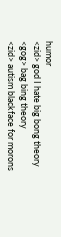humor
<zid> god I hate big bong theory
<gog> bag bing theory
<zid> autism blackface for morons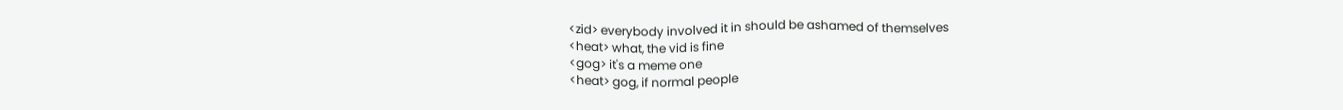<zid> everybody involved it in should be ashamed of themselves
<heat> what, the vid is fine
<gog> it's a meme one
<heat> gog, if normal people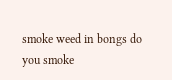smoke weed in bongs do you smoke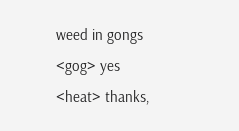weed in gongs
<gog> yes
<heat> thanks,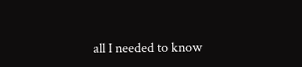all I needed to know